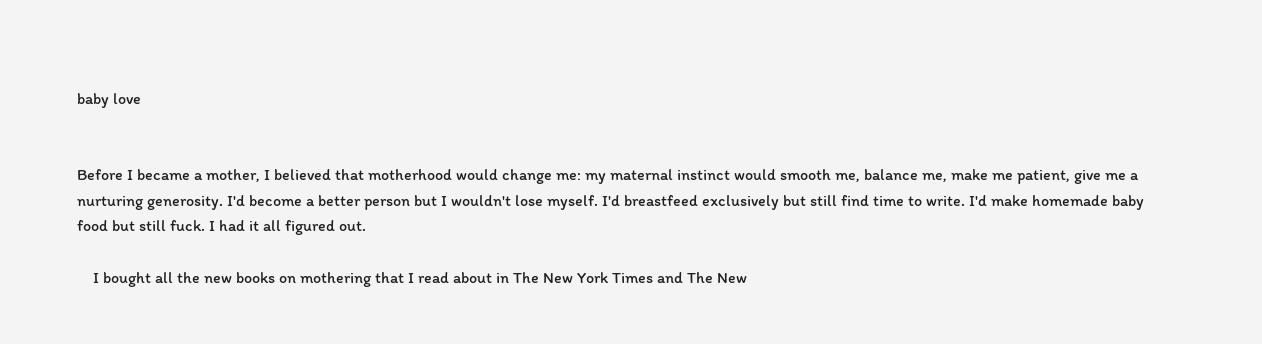baby love


Before I became a mother, I believed that motherhood would change me: my maternal instinct would smooth me, balance me, make me patient, give me a nurturing generosity. I'd become a better person but I wouldn't lose myself. I'd breastfeed exclusively but still find time to write. I'd make homemade baby food but still fuck. I had it all figured out.

    I bought all the new books on mothering that I read about in The New York Times and The New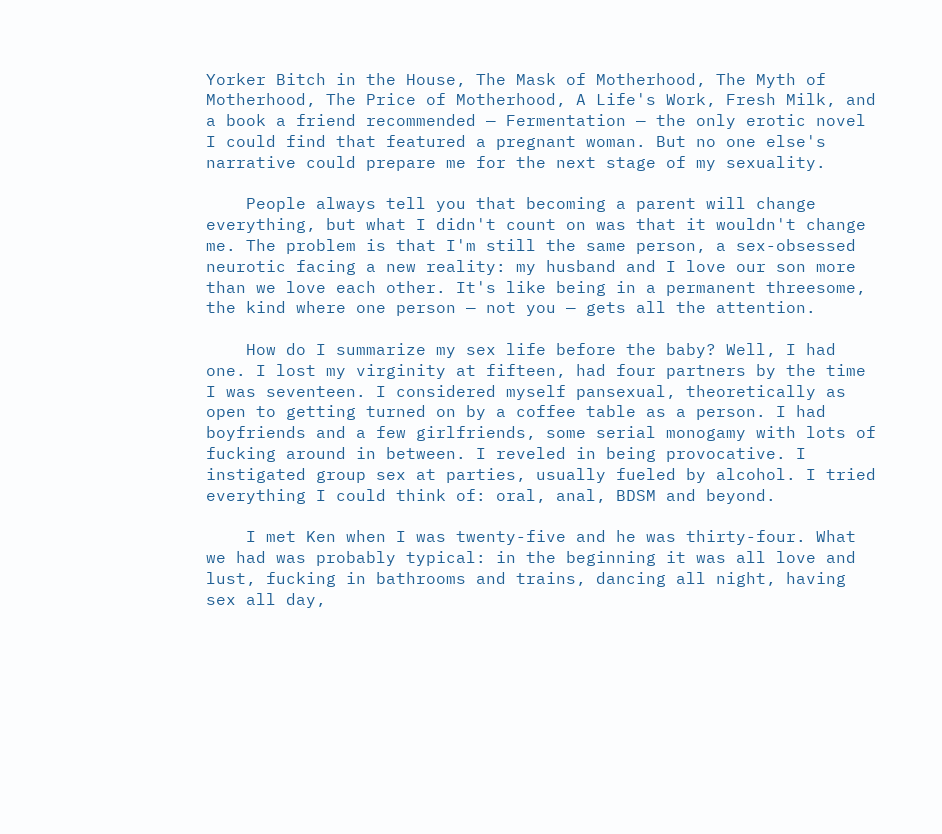Yorker Bitch in the House, The Mask of Motherhood, The Myth of Motherhood, The Price of Motherhood, A Life's Work, Fresh Milk, and a book a friend recommended — Fermentation — the only erotic novel I could find that featured a pregnant woman. But no one else's narrative could prepare me for the next stage of my sexuality.

    People always tell you that becoming a parent will change everything, but what I didn't count on was that it wouldn't change me. The problem is that I'm still the same person, a sex-obsessed neurotic facing a new reality: my husband and I love our son more than we love each other. It's like being in a permanent threesome, the kind where one person — not you — gets all the attention.

    How do I summarize my sex life before the baby? Well, I had one. I lost my virginity at fifteen, had four partners by the time I was seventeen. I considered myself pansexual, theoretically as open to getting turned on by a coffee table as a person. I had boyfriends and a few girlfriends, some serial monogamy with lots of fucking around in between. I reveled in being provocative. I instigated group sex at parties, usually fueled by alcohol. I tried everything I could think of: oral, anal, BDSM and beyond.

    I met Ken when I was twenty-five and he was thirty-four. What we had was probably typical: in the beginning it was all love and lust, fucking in bathrooms and trains, dancing all night, having sex all day,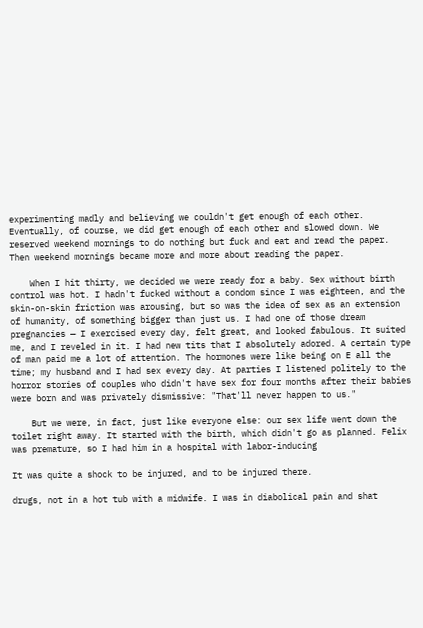experimenting madly and believing we couldn't get enough of each other. Eventually, of course, we did get enough of each other and slowed down. We reserved weekend mornings to do nothing but fuck and eat and read the paper. Then weekend mornings became more and more about reading the paper.

    When I hit thirty, we decided we were ready for a baby. Sex without birth control was hot. I hadn't fucked without a condom since I was eighteen, and the skin-on-skin friction was arousing, but so was the idea of sex as an extension of humanity, of something bigger than just us. I had one of those dream pregnancies — I exercised every day, felt great, and looked fabulous. It suited me, and I reveled in it. I had new tits that I absolutely adored. A certain type of man paid me a lot of attention. The hormones were like being on E all the time; my husband and I had sex every day. At parties I listened politely to the horror stories of couples who didn't have sex for four months after their babies were born and was privately dismissive: "That'll never happen to us."

    But we were, in fact, just like everyone else: our sex life went down the toilet right away. It started with the birth, which didn't go as planned. Felix was premature, so I had him in a hospital with labor-inducing

It was quite a shock to be injured, and to be injured there.

drugs, not in a hot tub with a midwife. I was in diabolical pain and shat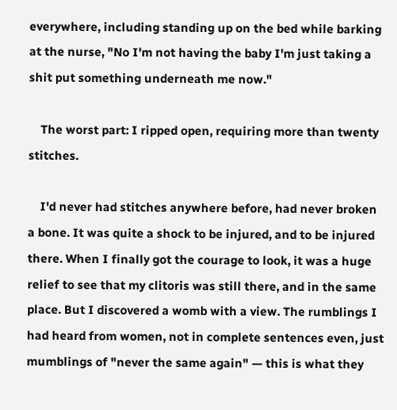everywhere, including standing up on the bed while barking at the nurse, "No I'm not having the baby I'm just taking a shit put something underneath me now."

    The worst part: I ripped open, requiring more than twenty stitches.

    I'd never had stitches anywhere before, had never broken a bone. It was quite a shock to be injured, and to be injured there. When I finally got the courage to look, it was a huge relief to see that my clitoris was still there, and in the same place. But I discovered a womb with a view. The rumblings I had heard from women, not in complete sentences even, just mumblings of "never the same again" — this is what they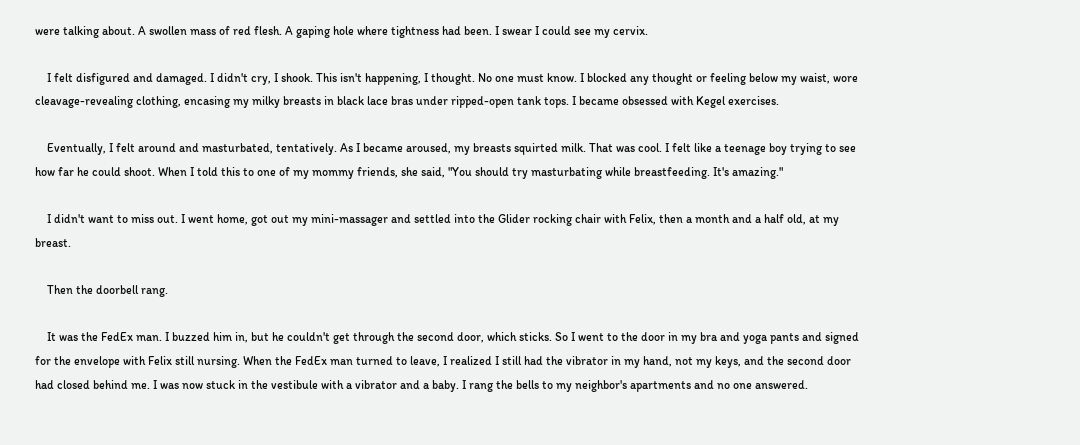were talking about. A swollen mass of red flesh. A gaping hole where tightness had been. I swear I could see my cervix.

    I felt disfigured and damaged. I didn't cry, I shook. This isn't happening, I thought. No one must know. I blocked any thought or feeling below my waist, wore cleavage-revealing clothing, encasing my milky breasts in black lace bras under ripped-open tank tops. I became obsessed with Kegel exercises.

    Eventually, I felt around and masturbated, tentatively. As I became aroused, my breasts squirted milk. That was cool. I felt like a teenage boy trying to see how far he could shoot. When I told this to one of my mommy friends, she said, "You should try masturbating while breastfeeding. It's amazing."

    I didn't want to miss out. I went home, got out my mini-massager and settled into the Glider rocking chair with Felix, then a month and a half old, at my breast.

    Then the doorbell rang.

    It was the FedEx man. I buzzed him in, but he couldn't get through the second door, which sticks. So I went to the door in my bra and yoga pants and signed for the envelope with Felix still nursing. When the FedEx man turned to leave, I realized I still had the vibrator in my hand, not my keys, and the second door had closed behind me. I was now stuck in the vestibule with a vibrator and a baby. I rang the bells to my neighbor's apartments and no one answered.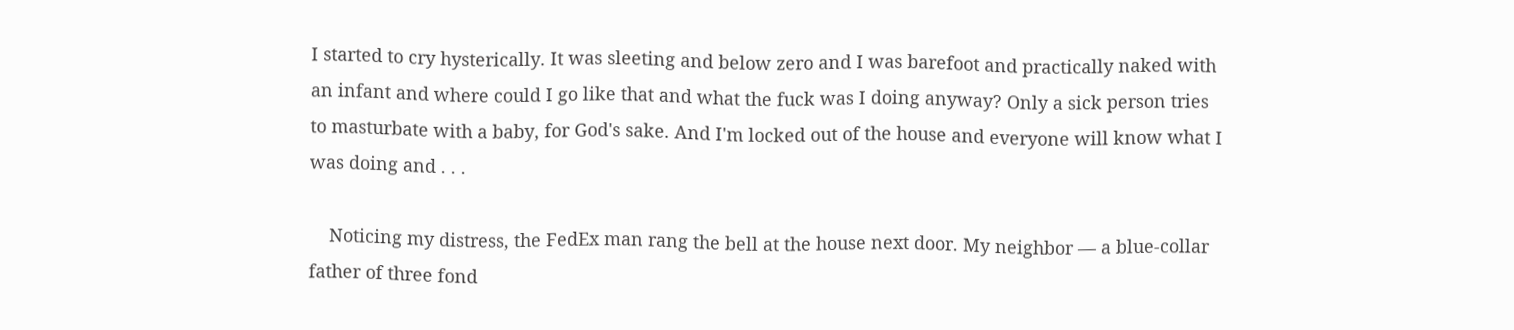I started to cry hysterically. It was sleeting and below zero and I was barefoot and practically naked with an infant and where could I go like that and what the fuck was I doing anyway? Only a sick person tries to masturbate with a baby, for God's sake. And I'm locked out of the house and everyone will know what I was doing and . . .

    Noticing my distress, the FedEx man rang the bell at the house next door. My neighbor — a blue-collar father of three fond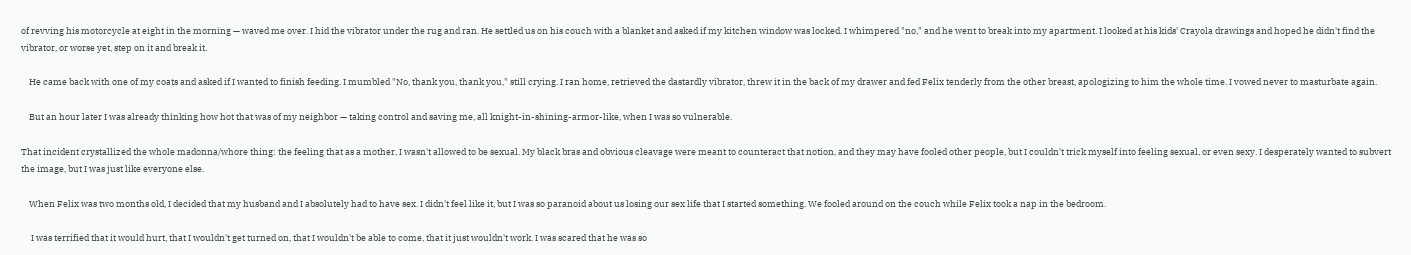of revving his motorcycle at eight in the morning — waved me over. I hid the vibrator under the rug and ran. He settled us on his couch with a blanket and asked if my kitchen window was locked. I whimpered "no," and he went to break into my apartment. I looked at his kids' Crayola drawings and hoped he didn't find the vibrator, or worse yet, step on it and break it.

    He came back with one of my coats and asked if I wanted to finish feeding. I mumbled "No, thank you, thank you," still crying. I ran home, retrieved the dastardly vibrator, threw it in the back of my drawer and fed Felix tenderly from the other breast, apologizing to him the whole time. I vowed never to masturbate again.

    But an hour later I was already thinking how hot that was of my neighbor — taking control and saving me, all knight-in-shining-armor-like, when I was so vulnerable.

That incident crystallized the whole madonna/whore thing: the feeling that as a mother, I wasn't allowed to be sexual. My black bras and obvious cleavage were meant to counteract that notion, and they may have fooled other people, but I couldn't trick myself into feeling sexual, or even sexy. I desperately wanted to subvert the image, but I was just like everyone else.

    When Felix was two months old, I decided that my husband and I absolutely had to have sex. I didn't feel like it, but I was so paranoid about us losing our sex life that I started something. We fooled around on the couch while Felix took a nap in the bedroom.

     I was terrified that it would hurt, that I wouldn't get turned on, that I wouldn't be able to come, that it just wouldn't work. I was scared that he was so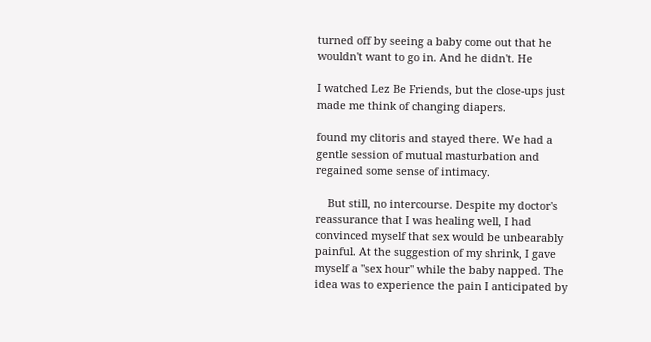turned off by seeing a baby come out that he wouldn't want to go in. And he didn't. He

I watched Lez Be Friends, but the close-ups just made me think of changing diapers.

found my clitoris and stayed there. We had a gentle session of mutual masturbation and regained some sense of intimacy.

    But still, no intercourse. Despite my doctor's reassurance that I was healing well, I had convinced myself that sex would be unbearably painful. At the suggestion of my shrink, I gave myself a "sex hour" while the baby napped. The idea was to experience the pain I anticipated by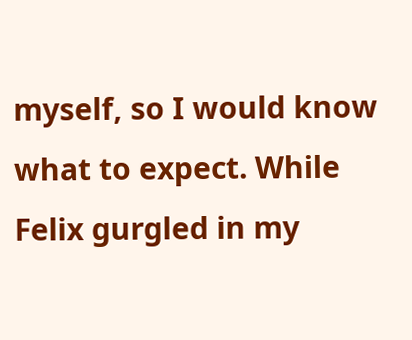myself, so I would know what to expect. While Felix gurgled in my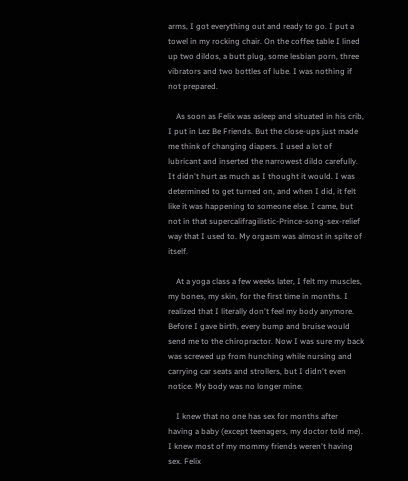arms, I got everything out and ready to go. I put a towel in my rocking chair. On the coffee table I lined up two dildos, a butt plug, some lesbian porn, three vibrators and two bottles of lube. I was nothing if not prepared.

    As soon as Felix was asleep and situated in his crib, I put in Lez Be Friends. But the close-ups just made me think of changing diapers. I used a lot of lubricant and inserted the narrowest dildo carefully. It didn't hurt as much as I thought it would. I was determined to get turned on, and when I did, it felt like it was happening to someone else. I came, but not in that supercalifragilistic-Prince-song-sex-relief way that I used to. My orgasm was almost in spite of itself.

    At a yoga class a few weeks later, I felt my muscles, my bones, my skin, for the first time in months. I realized that I literally don't feel my body anymore. Before I gave birth, every bump and bruise would send me to the chiropractor. Now I was sure my back was screwed up from hunching while nursing and carrying car seats and strollers, but I didn't even notice. My body was no longer mine.

    I knew that no one has sex for months after having a baby (except teenagers, my doctor told me). I knew most of my mommy friends weren't having sex. Felix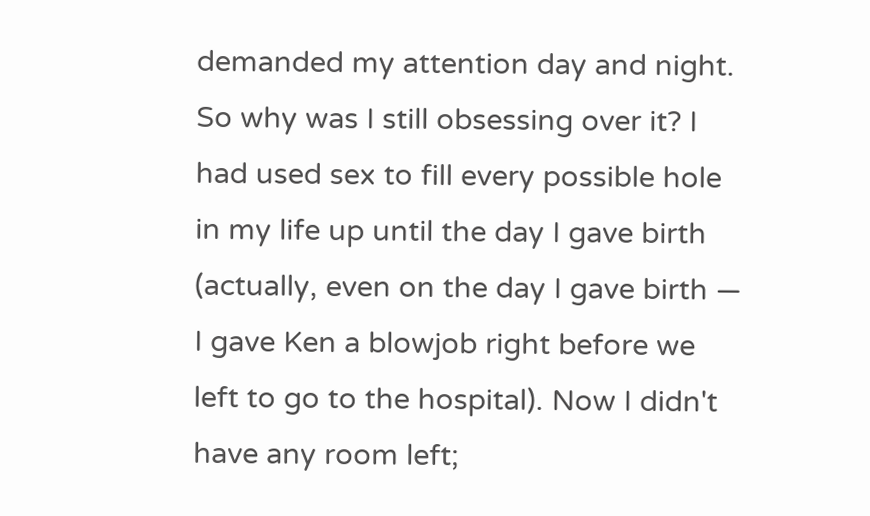demanded my attention day and night. So why was I still obsessing over it? I had used sex to fill every possible hole in my life up until the day I gave birth (actually, even on the day I gave birth — I gave Ken a blowjob right before we left to go to the hospital). Now I didn't have any room left;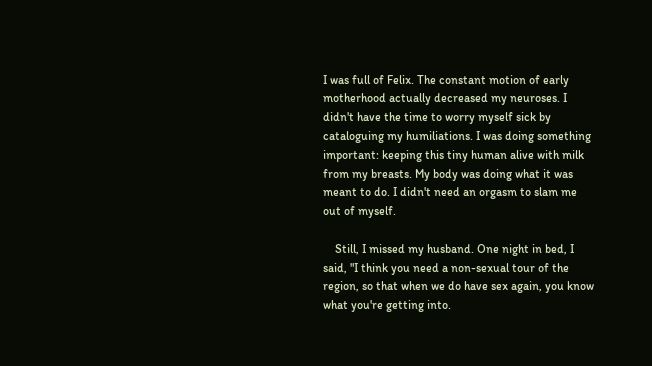I was full of Felix. The constant motion of early motherhood actually decreased my neuroses. I didn't have the time to worry myself sick by cataloguing my humiliations. I was doing something important: keeping this tiny human alive with milk from my breasts. My body was doing what it was meant to do. I didn't need an orgasm to slam me out of myself.

    Still, I missed my husband. One night in bed, I said, "I think you need a non-sexual tour of the region, so that when we do have sex again, you know what you're getting into.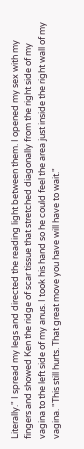Literally." I spread my legs and directed the reading light between them. I opened my sex with my fingers and showed Ken the ridge of scar tissue that stretched diagonally from the right side of my vagina to the left side of my anus. I took his hand so he could feel the area just inside the right wall of my vagina. "This still hurts. That great move you have will have to wait."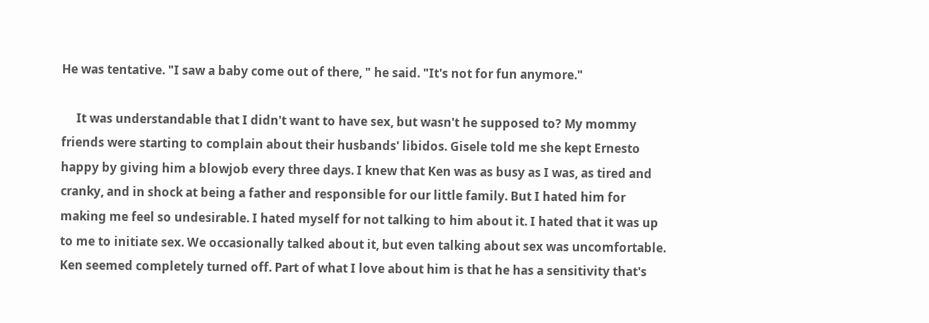He was tentative. "I saw a baby come out of there, " he said. "It's not for fun anymore."

     It was understandable that I didn't want to have sex, but wasn't he supposed to? My mommy friends were starting to complain about their husbands' libidos. Gisele told me she kept Ernesto happy by giving him a blowjob every three days. I knew that Ken was as busy as I was, as tired and cranky, and in shock at being a father and responsible for our little family. But I hated him for making me feel so undesirable. I hated myself for not talking to him about it. I hated that it was up to me to initiate sex. We occasionally talked about it, but even talking about sex was uncomfortable. Ken seemed completely turned off. Part of what I love about him is that he has a sensitivity that's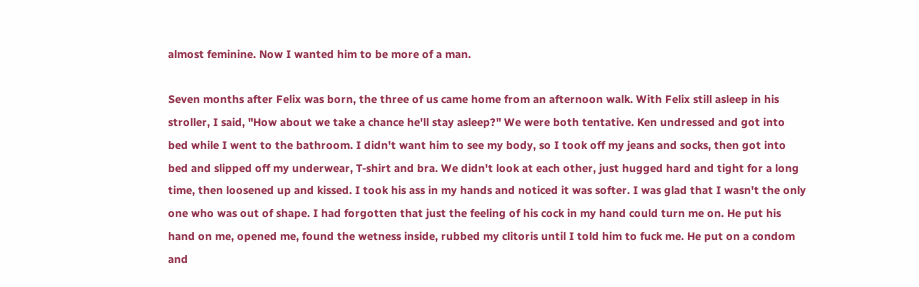almost feminine. Now I wanted him to be more of a man.

Seven months after Felix was born, the three of us came home from an afternoon walk. With Felix still asleep in his stroller, I said, "How about we take a chance he'll stay asleep?" We were both tentative. Ken undressed and got into bed while I went to the bathroom. I didn't want him to see my body, so I took off my jeans and socks, then got into bed and slipped off my underwear, T-shirt and bra. We didn't look at each other, just hugged hard and tight for a long time, then loosened up and kissed. I took his ass in my hands and noticed it was softer. I was glad that I wasn't the only one who was out of shape. I had forgotten that just the feeling of his cock in my hand could turn me on. He put his hand on me, opened me, found the wetness inside, rubbed my clitoris until I told him to fuck me. He put on a condom and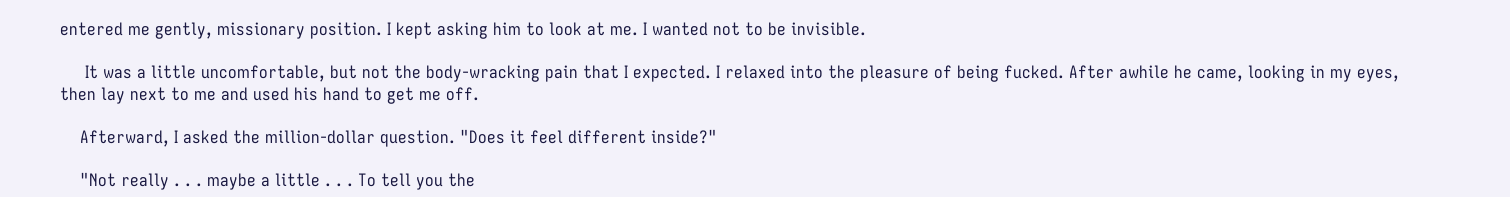entered me gently, missionary position. I kept asking him to look at me. I wanted not to be invisible.

     It was a little uncomfortable, but not the body-wracking pain that I expected. I relaxed into the pleasure of being fucked. After awhile he came, looking in my eyes, then lay next to me and used his hand to get me off.

    Afterward, I asked the million-dollar question. "Does it feel different inside?"

    "Not really . . . maybe a little . . . To tell you the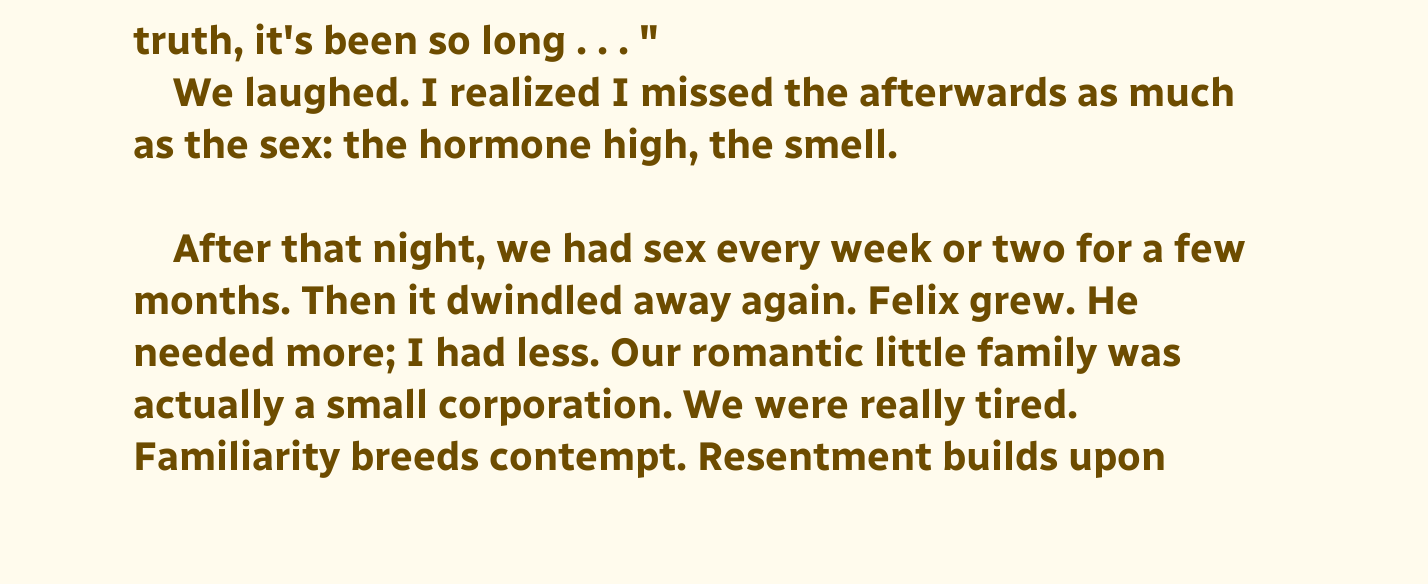truth, it's been so long . . . "
    We laughed. I realized I missed the afterwards as much as the sex: the hormone high, the smell.

    After that night, we had sex every week or two for a few months. Then it dwindled away again. Felix grew. He needed more; I had less. Our romantic little family was actually a small corporation. We were really tired. Familiarity breeds contempt. Resentment builds upon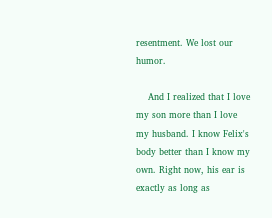resentment. We lost our humor.

    And I realized that I love my son more than I love my husband. I know Felix's body better than I know my own. Right now, his ear is exactly as long as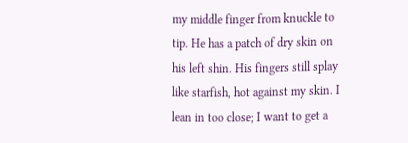my middle finger from knuckle to tip. He has a patch of dry skin on his left shin. His fingers still splay like starfish, hot against my skin. I lean in too close; I want to get a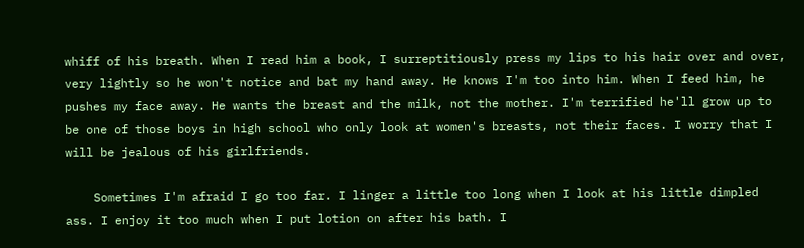whiff of his breath. When I read him a book, I surreptitiously press my lips to his hair over and over, very lightly so he won't notice and bat my hand away. He knows I'm too into him. When I feed him, he pushes my face away. He wants the breast and the milk, not the mother. I'm terrified he'll grow up to be one of those boys in high school who only look at women's breasts, not their faces. I worry that I will be jealous of his girlfriends.

    Sometimes I'm afraid I go too far. I linger a little too long when I look at his little dimpled ass. I enjoy it too much when I put lotion on after his bath. I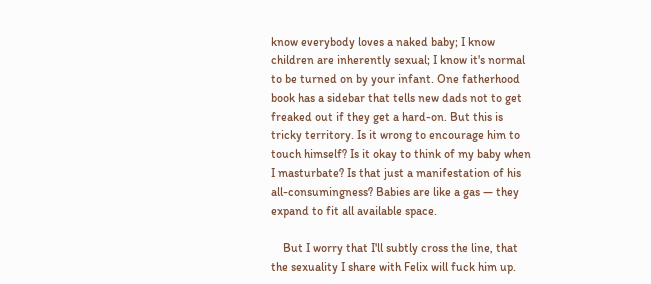know everybody loves a naked baby; I know children are inherently sexual; I know it's normal to be turned on by your infant. One fatherhood book has a sidebar that tells new dads not to get freaked out if they get a hard-on. But this is tricky territory. Is it wrong to encourage him to touch himself? Is it okay to think of my baby when I masturbate? Is that just a manifestation of his all-consumingness? Babies are like a gas — they expand to fit all available space.

    But I worry that I'll subtly cross the line, that the sexuality I share with Felix will fuck him up.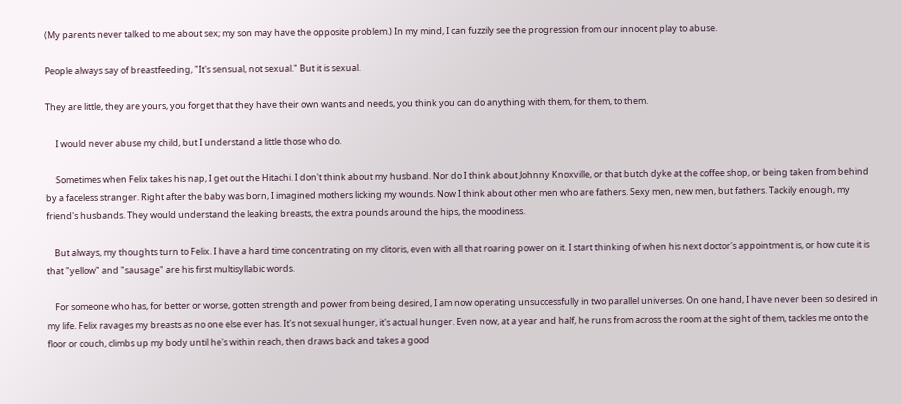(My parents never talked to me about sex; my son may have the opposite problem.) In my mind, I can fuzzily see the progression from our innocent play to abuse.

People always say of breastfeeding, "It's sensual, not sexual." But it is sexual.

They are little, they are yours, you forget that they have their own wants and needs, you think you can do anything with them, for them, to them.

     I would never abuse my child, but I understand a little those who do.

     Sometimes when Felix takes his nap, I get out the Hitachi. I don't think about my husband. Nor do I think about Johnny Knoxville, or that butch dyke at the coffee shop, or being taken from behind by a faceless stranger. Right after the baby was born, I imagined mothers licking my wounds. Now I think about other men who are fathers. Sexy men, new men, but fathers. Tackily enough, my friend's husbands. They would understand the leaking breasts, the extra pounds around the hips, the moodiness.

    But always, my thoughts turn to Felix. I have a hard time concentrating on my clitoris, even with all that roaring power on it. I start thinking of when his next doctor's appointment is, or how cute it is that "yellow" and "sausage" are his first multisyllabic words.

    For someone who has, for better or worse, gotten strength and power from being desired, I am now operating unsuccessfully in two parallel universes. On one hand, I have never been so desired in my life. Felix ravages my breasts as no one else ever has. It's not sexual hunger, it's actual hunger. Even now, at a year and half, he runs from across the room at the sight of them, tackles me onto the floor or couch, climbs up my body until he's within reach, then draws back and takes a good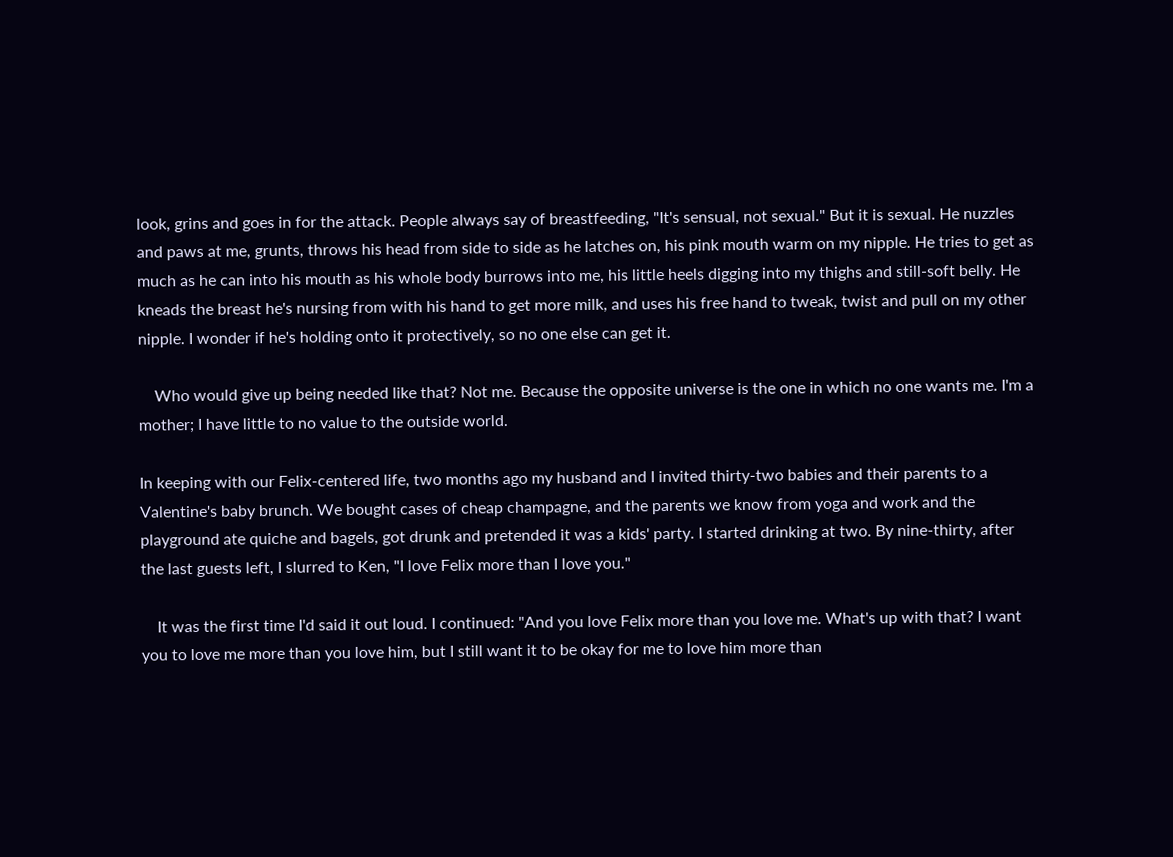look, grins and goes in for the attack. People always say of breastfeeding, "It's sensual, not sexual." But it is sexual. He nuzzles and paws at me, grunts, throws his head from side to side as he latches on, his pink mouth warm on my nipple. He tries to get as much as he can into his mouth as his whole body burrows into me, his little heels digging into my thighs and still-soft belly. He kneads the breast he's nursing from with his hand to get more milk, and uses his free hand to tweak, twist and pull on my other nipple. I wonder if he's holding onto it protectively, so no one else can get it.

    Who would give up being needed like that? Not me. Because the opposite universe is the one in which no one wants me. I'm a mother; I have little to no value to the outside world.

In keeping with our Felix-centered life, two months ago my husband and I invited thirty-two babies and their parents to a Valentine's baby brunch. We bought cases of cheap champagne, and the parents we know from yoga and work and the playground ate quiche and bagels, got drunk and pretended it was a kids' party. I started drinking at two. By nine-thirty, after the last guests left, I slurred to Ken, "I love Felix more than I love you."

    It was the first time I'd said it out loud. I continued: "And you love Felix more than you love me. What's up with that? I want you to love me more than you love him, but I still want it to be okay for me to love him more than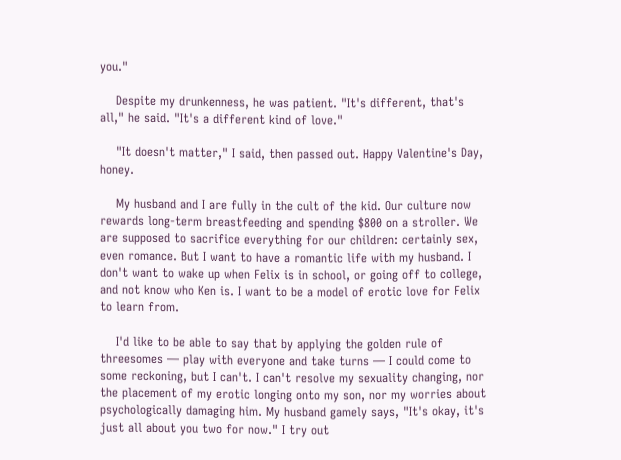you."

    Despite my drunkenness, he was patient. "It's different, that's all," he said. "It's a different kind of love."

    "It doesn't matter," I said, then passed out. Happy Valentine's Day, honey.

    My husband and I are fully in the cult of the kid. Our culture now rewards long-term breastfeeding and spending $800 on a stroller. We are supposed to sacrifice everything for our children: certainly sex, even romance. But I want to have a romantic life with my husband. I don't want to wake up when Felix is in school, or going off to college, and not know who Ken is. I want to be a model of erotic love for Felix to learn from.

    I'd like to be able to say that by applying the golden rule of threesomes — play with everyone and take turns — I could come to some reckoning, but I can't. I can't resolve my sexuality changing, nor the placement of my erotic longing onto my son, nor my worries about psychologically damaging him. My husband gamely says, "It's okay, it's just all about you two for now." I try out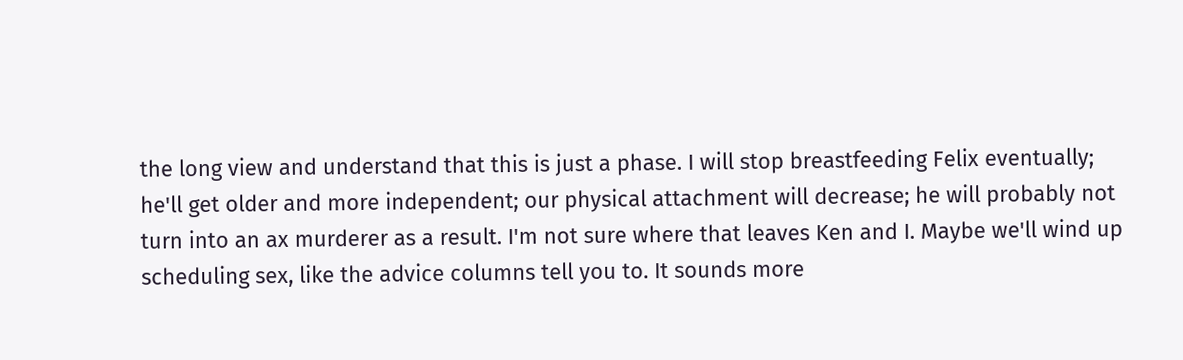the long view and understand that this is just a phase. I will stop breastfeeding Felix eventually; he'll get older and more independent; our physical attachment will decrease; he will probably not turn into an ax murderer as a result. I'm not sure where that leaves Ken and I. Maybe we'll wind up scheduling sex, like the advice columns tell you to. It sounds more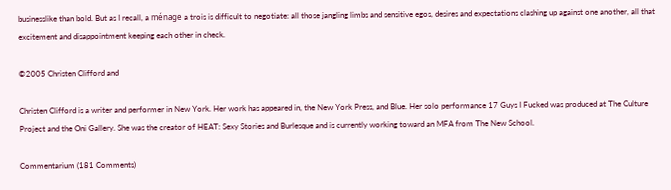businesslike than bold. But as I recall, a ménage a trois is difficult to negotiate: all those jangling limbs and sensitive egos, desires and expectations clashing up against one another, all that excitement and disappointment keeping each other in check.

©2005 Christen Clifford and

Christen Clifford is a writer and performer in New York. Her work has appeared in, the New York Press, and Blue. Her solo performance 17 Guys I Fucked was produced at The Culture Project and the Oni Gallery. She was the creator of HEAT: Sexy Stories and Burlesque and is currently working toward an MFA from The New School.

Commentarium (181 Comments)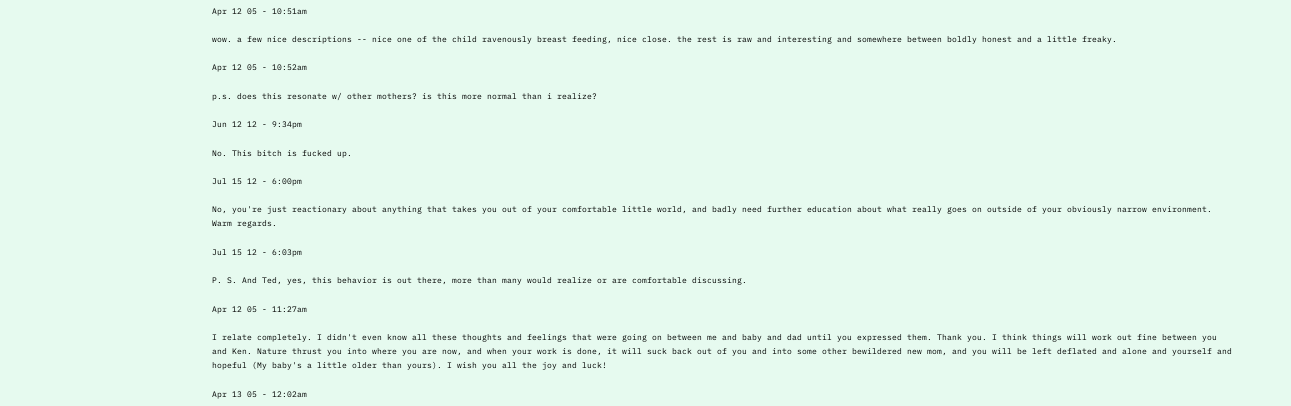Apr 12 05 - 10:51am

wow. a few nice descriptions -- nice one of the child ravenously breast feeding, nice close. the rest is raw and interesting and somewhere between boldly honest and a little freaky.

Apr 12 05 - 10:52am

p.s. does this resonate w/ other mothers? is this more normal than i realize?

Jun 12 12 - 9:34pm

No. This bitch is fucked up.

Jul 15 12 - 6:00pm

No, you're just reactionary about anything that takes you out of your comfortable little world, and badly need further education about what really goes on outside of your obviously narrow environment. Warm regards.

Jul 15 12 - 6:03pm

P. S. And Ted, yes, this behavior is out there, more than many would realize or are comfortable discussing.

Apr 12 05 - 11:27am

I relate completely. I didn't even know all these thoughts and feelings that were going on between me and baby and dad until you expressed them. Thank you. I think things will work out fine between you and Ken. Nature thrust you into where you are now, and when your work is done, it will suck back out of you and into some other bewildered new mom, and you will be left deflated and alone and yourself and hopeful (My baby's a little older than yours). I wish you all the joy and luck!

Apr 13 05 - 12:02am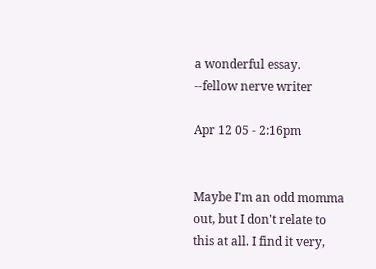a wonderful essay.
--fellow nerve writer

Apr 12 05 - 2:16pm


Maybe I'm an odd momma out, but I don't relate to this at all. I find it very,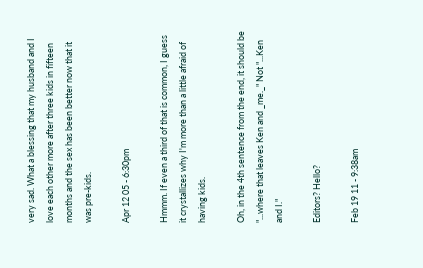very sad. What a blessing that my husband and I love each other more after three kids in fifteen months and the sex has been better now that it was pre-kids.

Apr 12 05 - 6:30pm

Hmmm. If even a third of that is common, I guess it crystallizes why I'm more than a little afraid of having kids.

Oh, in the 4th sentence from the end, it should be "...where that leaves Ken and _me._" Not "...Ken and I."

Editors? Hello?

Feb 19 11 - 9:38am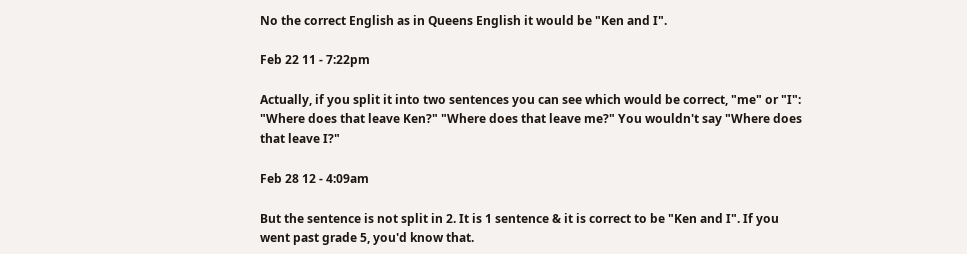No the correct English as in Queens English it would be "Ken and I".

Feb 22 11 - 7:22pm

Actually, if you split it into two sentences you can see which would be correct, "me" or "I": "Where does that leave Ken?" "Where does that leave me?" You wouldn't say "Where does that leave I?"

Feb 28 12 - 4:09am

But the sentence is not split in 2. It is 1 sentence & it is correct to be "Ken and I". If you went past grade 5, you'd know that.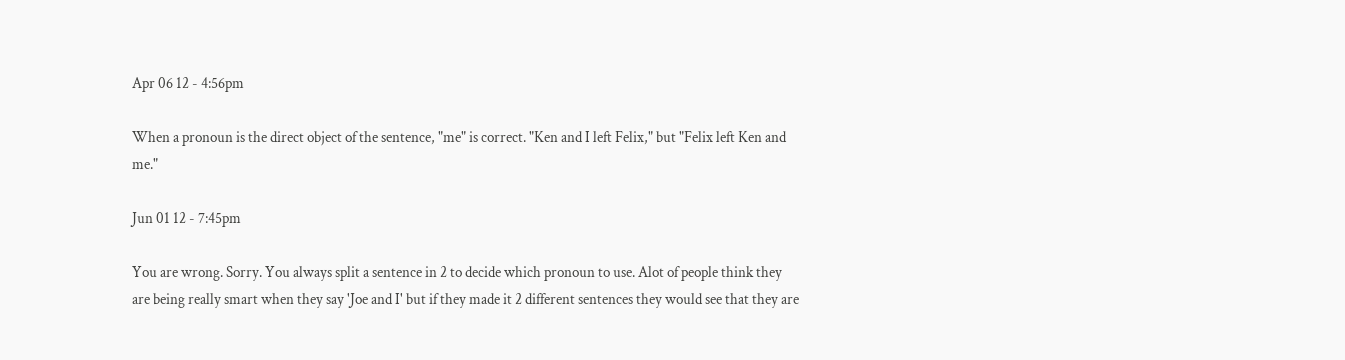Apr 06 12 - 4:56pm

When a pronoun is the direct object of the sentence, "me" is correct. "Ken and I left Felix," but "Felix left Ken and me."

Jun 01 12 - 7:45pm

You are wrong. Sorry. You always split a sentence in 2 to decide which pronoun to use. Alot of people think they are being really smart when they say 'Joe and I' but if they made it 2 different sentences they would see that they are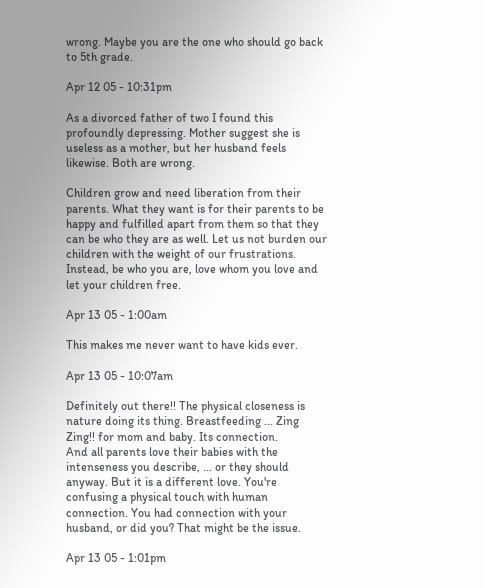wrong. Maybe you are the one who should go back to 5th grade.

Apr 12 05 - 10:31pm

As a divorced father of two I found this profoundly depressing. Mother suggest she is useless as a mother, but her husband feels likewise. Both are wrong.

Children grow and need liberation from their parents. What they want is for their parents to be happy and fulfilled apart from them so that they can be who they are as well. Let us not burden our children with the weight of our frustrations. Instead, be who you are, love whom you love and let your children free.

Apr 13 05 - 1:00am

This makes me never want to have kids ever.

Apr 13 05 - 10:07am

Definitely out there!! The physical closeness is nature doing its thing. Breastfeeding ... Zing Zing!! for mom and baby. Its connection.
And all parents love their babies with the intenseness you describe, ... or they should anyway. But it is a different love. You're confusing a physical touch with human connection. You had connection with your husband, or did you? That might be the issue.

Apr 13 05 - 1:01pm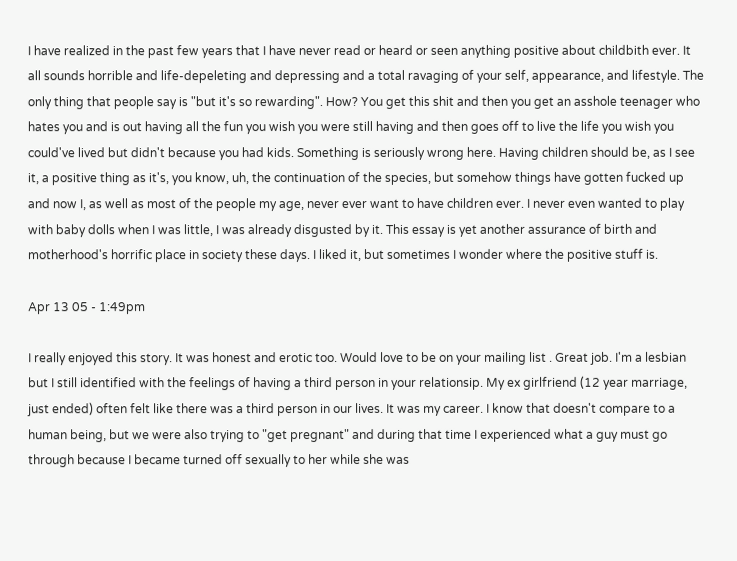I have realized in the past few years that I have never read or heard or seen anything positive about childbith ever. It all sounds horrible and life-depeleting and depressing and a total ravaging of your self, appearance, and lifestyle. The only thing that people say is "but it's so rewarding". How? You get this shit and then you get an asshole teenager who hates you and is out having all the fun you wish you were still having and then goes off to live the life you wish you could've lived but didn't because you had kids. Something is seriously wrong here. Having children should be, as I see it, a positive thing as it's, you know, uh, the continuation of the species, but somehow things have gotten fucked up and now I, as well as most of the people my age, never ever want to have children ever. I never even wanted to play with baby dolls when I was little, I was already disgusted by it. This essay is yet another assurance of birth and motherhood's horrific place in society these days. I liked it, but sometimes I wonder where the positive stuff is.

Apr 13 05 - 1:49pm

I really enjoyed this story. It was honest and erotic too. Would love to be on your mailing list . Great job. I'm a lesbian but I still identified with the feelings of having a third person in your relationsip. My ex girlfriend (12 year marriage, just ended) often felt like there was a third person in our lives. It was my career. I know that doesn't compare to a human being, but we were also trying to "get pregnant" and during that time I experienced what a guy must go through because I became turned off sexually to her while she was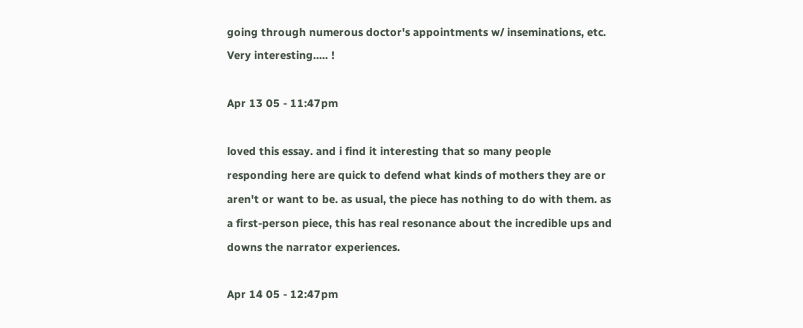going through numerous doctor's appointments w/ inseminations, etc. Very interesting..... !

Apr 13 05 - 11:47pm

loved this essay. and i find it interesting that so many people responding here are quick to defend what kinds of mothers they are or aren't or want to be. as usual, the piece has nothing to do with them. as a first-person piece, this has real resonance about the incredible ups and downs the narrator experiences.

Apr 14 05 - 12:47pm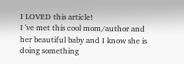I LOVED this article!
I 've met this cool mom/author and her beautiful baby and I know she is doing something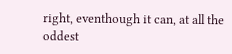right, eventhough it can, at all the oddest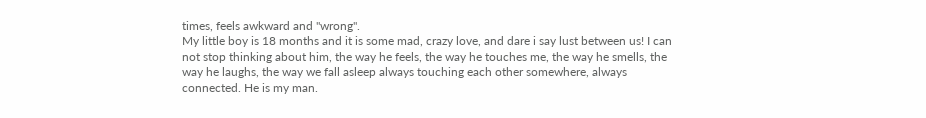times, feels awkward and "wrong".
My little boy is 18 months and it is some mad, crazy love, and dare i say lust between us! I can not stop thinking about him, the way he feels, the way he touches me, the way he smells, the way he laughs, the way we fall asleep always touching each other somewhere, always connected. He is my man.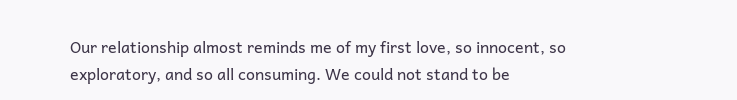Our relationship almost reminds me of my first love, so innocent, so exploratory, and so all consuming. We could not stand to be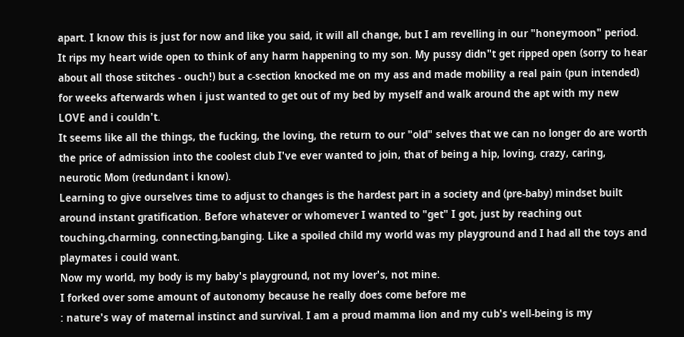apart. I know this is just for now and like you said, it will all change, but I am revelling in our "honeymoon" period.
It rips my heart wide open to think of any harm happening to my son. My pussy didn"t get ripped open (sorry to hear about all those stitches - ouch!) but a c-section knocked me on my ass and made mobility a real pain (pun intended) for weeks afterwards when i just wanted to get out of my bed by myself and walk around the apt with my new LOVE and i couldn't.
It seems like all the things, the fucking, the loving, the return to our "old" selves that we can no longer do are worth the price of admission into the coolest club I've ever wanted to join, that of being a hip, loving, crazy, caring, neurotic Mom (redundant i know).
Learning to give ourselves time to adjust to changes is the hardest part in a society and (pre-baby) mindset built around instant gratification. Before whatever or whomever I wanted to "get" I got, just by reaching out touching,charming, connecting,banging. Like a spoiled child my world was my playground and I had all the toys and playmates i could want.
Now my world, my body is my baby's playground, not my lover's, not mine.
I forked over some amount of autonomy because he really does come before me
: nature's way of maternal instinct and survival. I am a proud mamma lion and my cub's well-being is my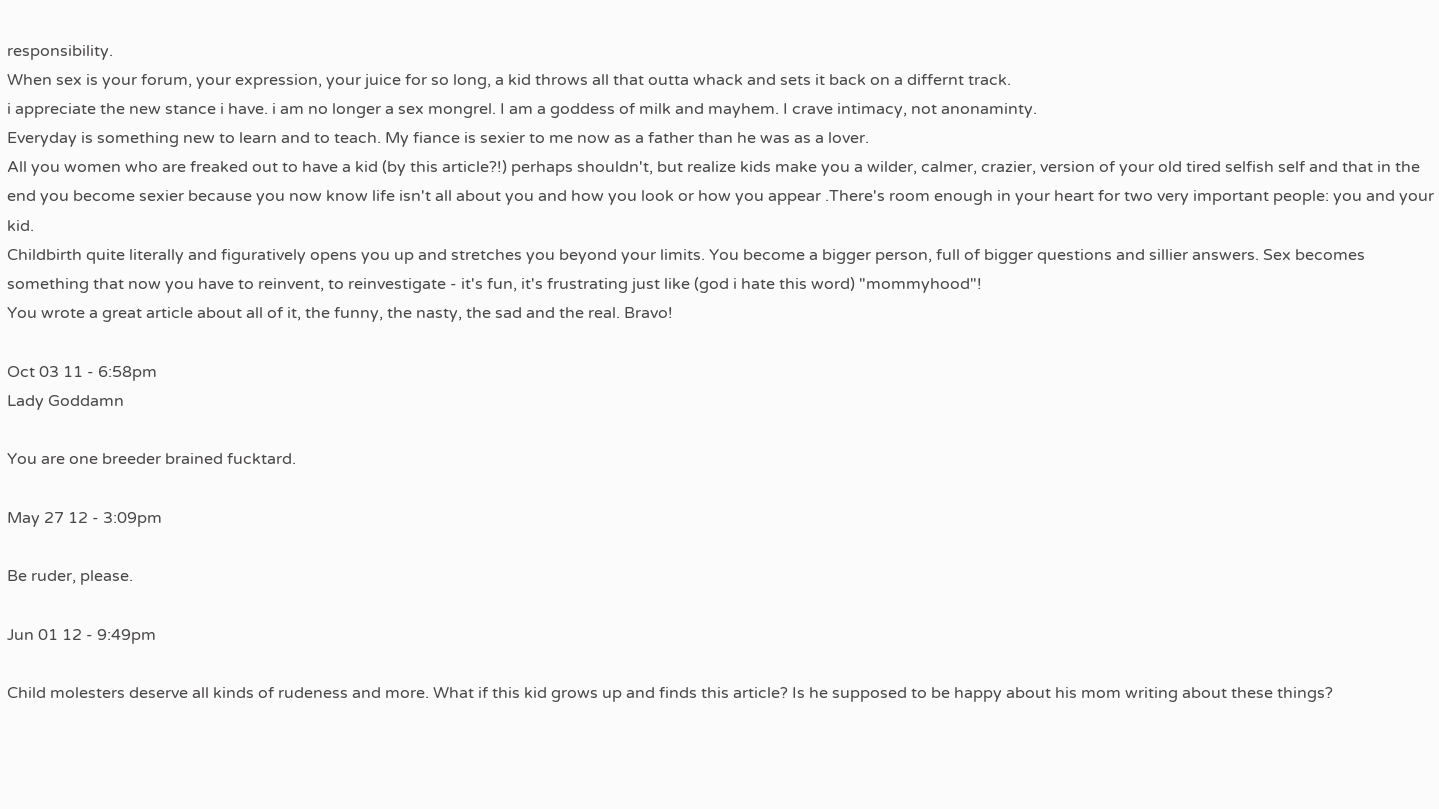responsibility.
When sex is your forum, your expression, your juice for so long, a kid throws all that outta whack and sets it back on a differnt track.
i appreciate the new stance i have. i am no longer a sex mongrel. I am a goddess of milk and mayhem. I crave intimacy, not anonaminty.
Everyday is something new to learn and to teach. My fiance is sexier to me now as a father than he was as a lover.
All you women who are freaked out to have a kid (by this article?!) perhaps shouldn't, but realize kids make you a wilder, calmer, crazier, version of your old tired selfish self and that in the end you become sexier because you now know life isn't all about you and how you look or how you appear .There's room enough in your heart for two very important people: you and your kid.
Childbirth quite literally and figuratively opens you up and stretches you beyond your limits. You become a bigger person, full of bigger questions and sillier answers. Sex becomes something that now you have to reinvent, to reinvestigate - it's fun, it's frustrating just like (god i hate this word) "mommyhood"!
You wrote a great article about all of it, the funny, the nasty, the sad and the real. Bravo!

Oct 03 11 - 6:58pm
Lady Goddamn

You are one breeder brained fucktard.

May 27 12 - 3:09pm

Be ruder, please.

Jun 01 12 - 9:49pm

Child molesters deserve all kinds of rudeness and more. What if this kid grows up and finds this article? Is he supposed to be happy about his mom writing about these things?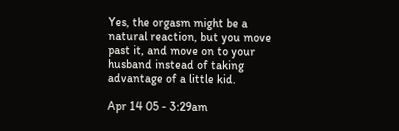Yes, the orgasm might be a natural reaction, but you move past it, and move on to your husband instead of taking advantage of a little kid.

Apr 14 05 - 3:29am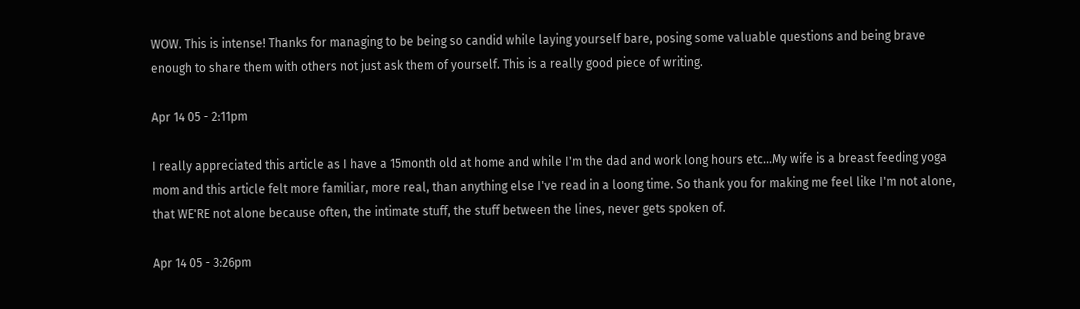WOW. This is intense! Thanks for managing to be being so candid while laying yourself bare, posing some valuable questions and being brave enough to share them with others not just ask them of yourself. This is a really good piece of writing.

Apr 14 05 - 2:11pm

I really appreciated this article as I have a 15month old at home and while I'm the dad and work long hours etc...My wife is a breast feeding yoga mom and this article felt more familiar, more real, than anything else I've read in a loong time. So thank you for making me feel like I'm not alone, that WE'RE not alone because often, the intimate stuff, the stuff between the lines, never gets spoken of.

Apr 14 05 - 3:26pm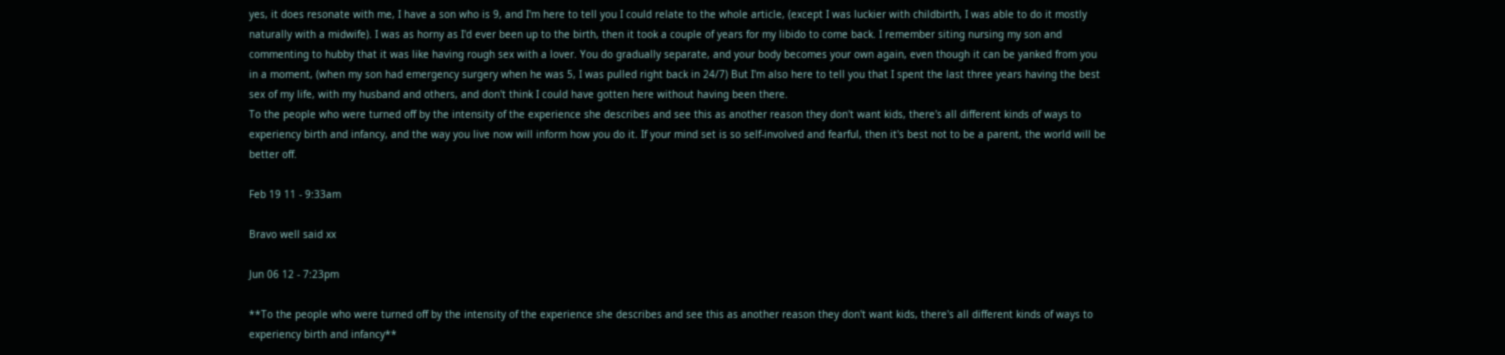yes, it does resonate with me, I have a son who is 9, and I'm here to tell you I could relate to the whole article, (except I was luckier with childbirth, I was able to do it mostly naturally with a midwife). I was as horny as I'd ever been up to the birth, then it took a couple of years for my libido to come back. I remember siting nursing my son and commenting to hubby that it was like having rough sex with a lover. You do gradually separate, and your body becomes your own again, even though it can be yanked from you in a moment, (when my son had emergency surgery when he was 5, I was pulled right back in 24/7) But I'm also here to tell you that I spent the last three years having the best sex of my life, with my husband and others, and don't think I could have gotten here without having been there.
To the people who were turned off by the intensity of the experience she describes and see this as another reason they don't want kids, there's all different kinds of ways to experiency birth and infancy, and the way you live now will inform how you do it. If your mind set is so self-involved and fearful, then it's best not to be a parent, the world will be better off.

Feb 19 11 - 9:33am

Bravo well said xx

Jun 06 12 - 7:23pm

**To the people who were turned off by the intensity of the experience she describes and see this as another reason they don't want kids, there's all different kinds of ways to experiency birth and infancy**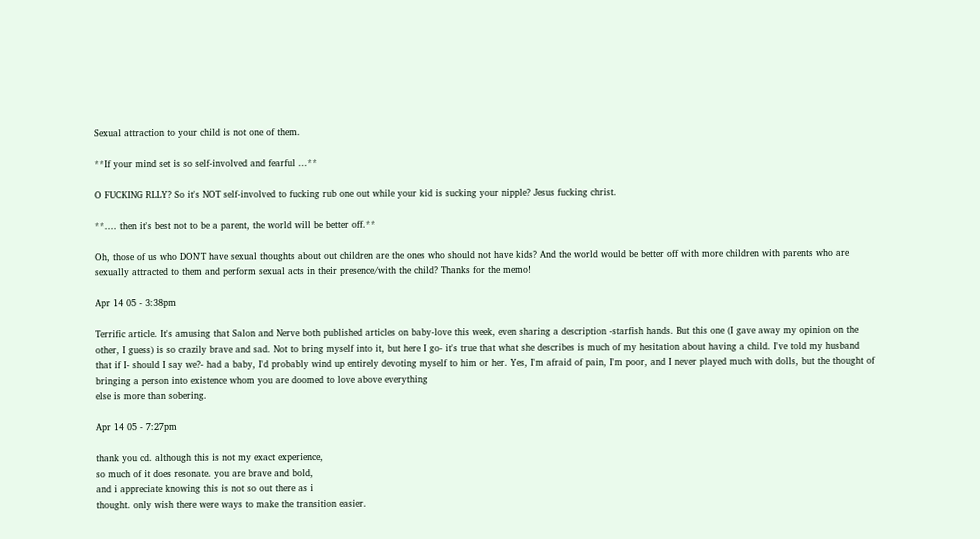Sexual attraction to your child is not one of them.

**If your mind set is so self-involved and fearful ...**

O FUCKING RLLY? So it's NOT self-involved to fucking rub one out while your kid is sucking your nipple? Jesus fucking christ.

**.... then it's best not to be a parent, the world will be better off.**

Oh, those of us who DON'T have sexual thoughts about out children are the ones who should not have kids? And the world would be better off with more children with parents who are sexually attracted to them and perform sexual acts in their presence/with the child? Thanks for the memo!

Apr 14 05 - 3:38pm

Terrific article. It's amusing that Salon and Nerve both published articles on baby-love this week, even sharing a description -starfish hands. But this one (I gave away my opinion on the other, I guess) is so crazily brave and sad. Not to bring myself into it, but here I go- it's true that what she describes is much of my hesitation about having a child. I've told my husband that if I- should I say we?- had a baby, I'd probably wind up entirely devoting myself to him or her. Yes, I'm afraid of pain, I'm poor, and I never played much with dolls, but the thought of bringing a person into existence whom you are doomed to love above everything
else is more than sobering.

Apr 14 05 - 7:27pm

thank you cd. although this is not my exact experience,
so much of it does resonate. you are brave and bold,
and i appreciate knowing this is not so out there as i
thought. only wish there were ways to make the transition easier.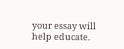your essay will help educate.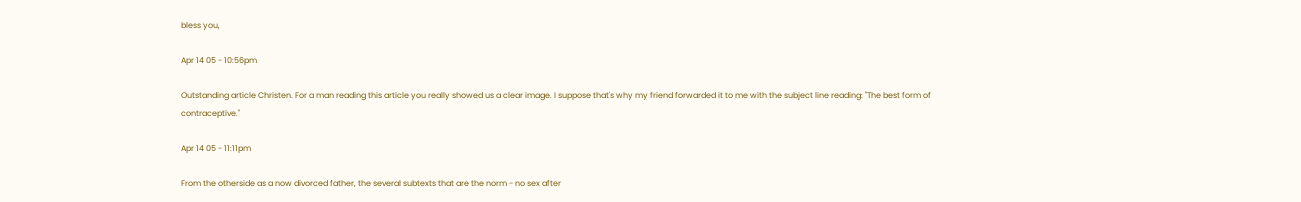bless you,

Apr 14 05 - 10:56pm

Outstanding article Christen. For a man reading this article you really showed us a clear image. I suppose that's why my friend forwarded it to me with the subject line reading: "The best form of contraceptive."

Apr 14 05 - 11:11pm

From the otherside as a now divorced father, the several subtexts that are the norm - no sex after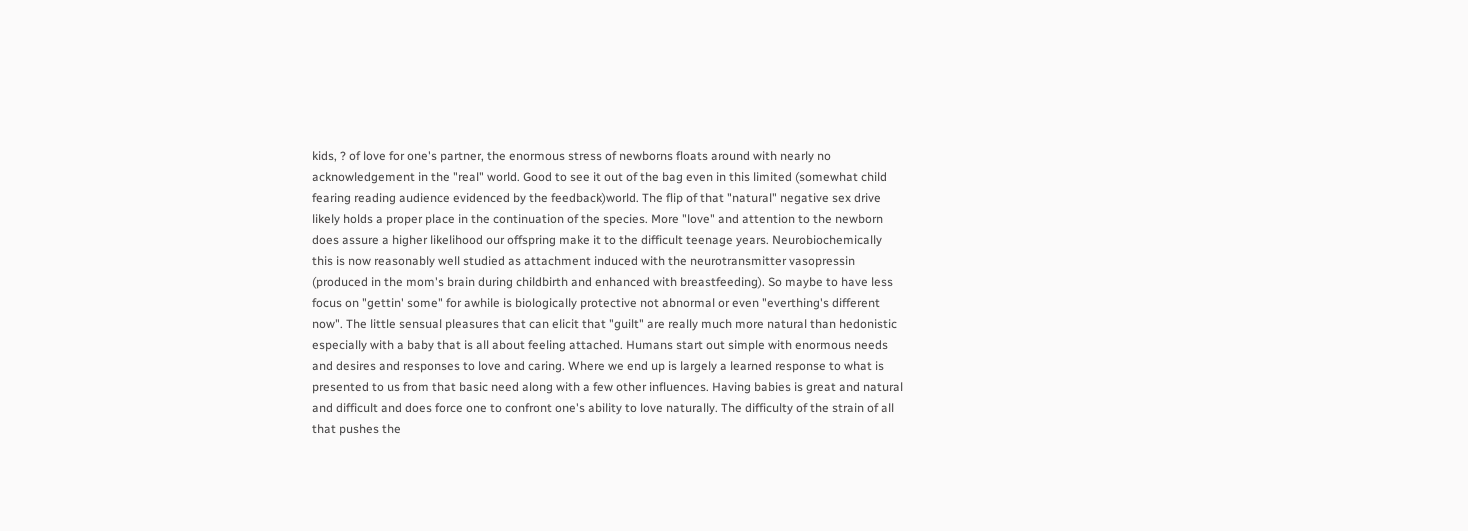kids, ? of love for one's partner, the enormous stress of newborns floats around with nearly no acknowledgement in the "real" world. Good to see it out of the bag even in this limited (somewhat child fearing reading audience evidenced by the feedback)world. The flip of that "natural" negative sex drive likely holds a proper place in the continuation of the species. More "love" and attention to the newborn does assure a higher likelihood our offspring make it to the difficult teenage years. Neurobiochemically this is now reasonably well studied as attachment induced with the neurotransmitter vasopressin (produced in the mom's brain during childbirth and enhanced with breastfeeding). So maybe to have less focus on "gettin' some" for awhile is biologically protective not abnormal or even "everthing's different now". The little sensual pleasures that can elicit that "guilt" are really much more natural than hedonistic especially with a baby that is all about feeling attached. Humans start out simple with enormous needs and desires and responses to love and caring. Where we end up is largely a learned response to what is presented to us from that basic need along with a few other influences. Having babies is great and natural and difficult and does force one to confront one's ability to love naturally. The difficulty of the strain of all that pushes the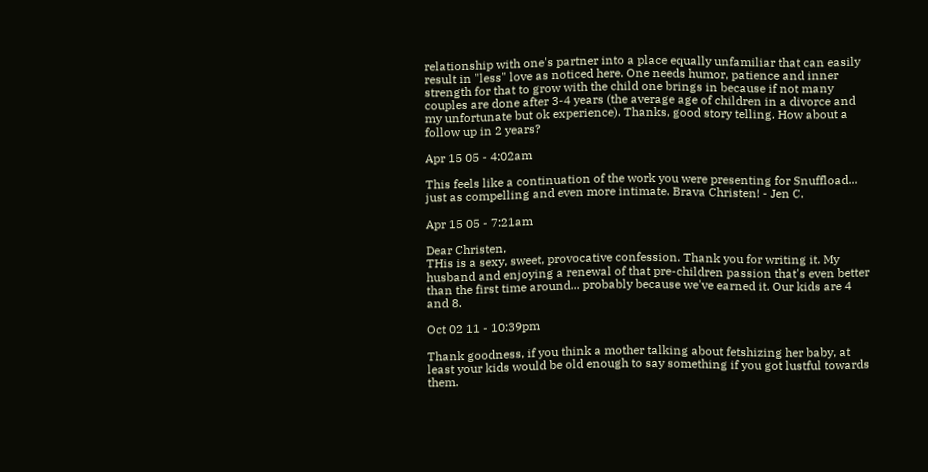relationship with one's partner into a place equally unfamiliar that can easily result in "less" love as noticed here. One needs humor, patience and inner strength for that to grow with the child one brings in because if not many couples are done after 3-4 years (the average age of children in a divorce and my unfortunate but ok experience). Thanks, good story telling. How about a follow up in 2 years?

Apr 15 05 - 4:02am

This feels like a continuation of the work you were presenting for Snuffload... just as compelling and even more intimate. Brava Christen! - Jen C.

Apr 15 05 - 7:21am

Dear Christen,
THis is a sexy, sweet, provocative confession. Thank you for writing it. My husband and enjoying a renewal of that pre-children passion that's even better than the first time around... probably because we've earned it. Our kids are 4 and 8.

Oct 02 11 - 10:39pm

Thank goodness, if you think a mother talking about fetshizing her baby, at least your kids would be old enough to say something if you got lustful towards them.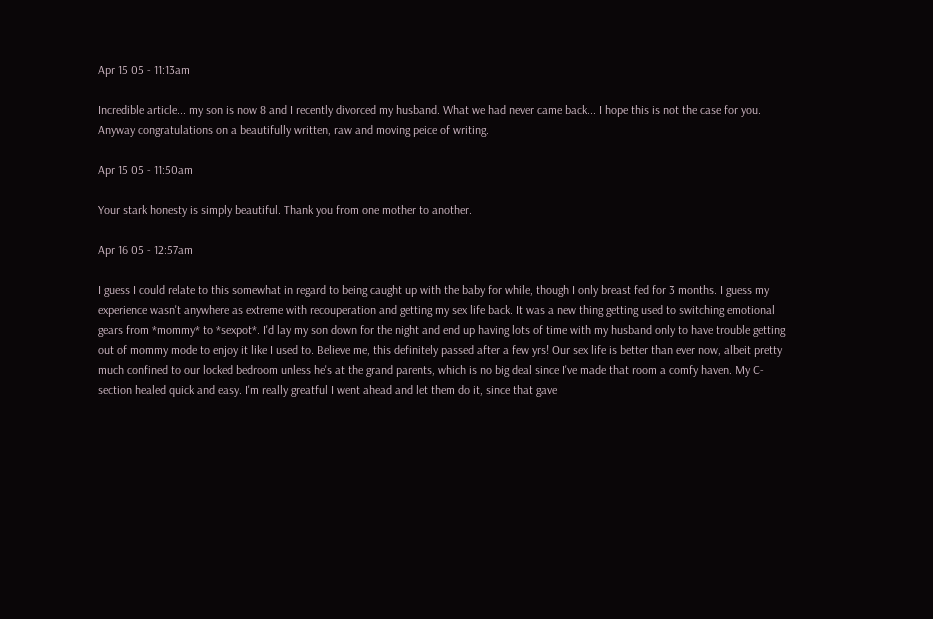Apr 15 05 - 11:13am

Incredible article... my son is now 8 and I recently divorced my husband. What we had never came back... I hope this is not the case for you.
Anyway congratulations on a beautifully written, raw and moving peice of writing.

Apr 15 05 - 11:50am

Your stark honesty is simply beautiful. Thank you from one mother to another.

Apr 16 05 - 12:57am

I guess I could relate to this somewhat in regard to being caught up with the baby for while, though I only breast fed for 3 months. I guess my experience wasn't anywhere as extreme with recouperation and getting my sex life back. It was a new thing getting used to switching emotional gears from *mommy* to *sexpot*. I'd lay my son down for the night and end up having lots of time with my husband only to have trouble getting out of mommy mode to enjoy it like I used to. Believe me, this definitely passed after a few yrs! Our sex life is better than ever now, albeit pretty much confined to our locked bedroom unless he's at the grand parents, which is no big deal since I've made that room a comfy haven. My C-section healed quick and easy. I'm really greatful I went ahead and let them do it, since that gave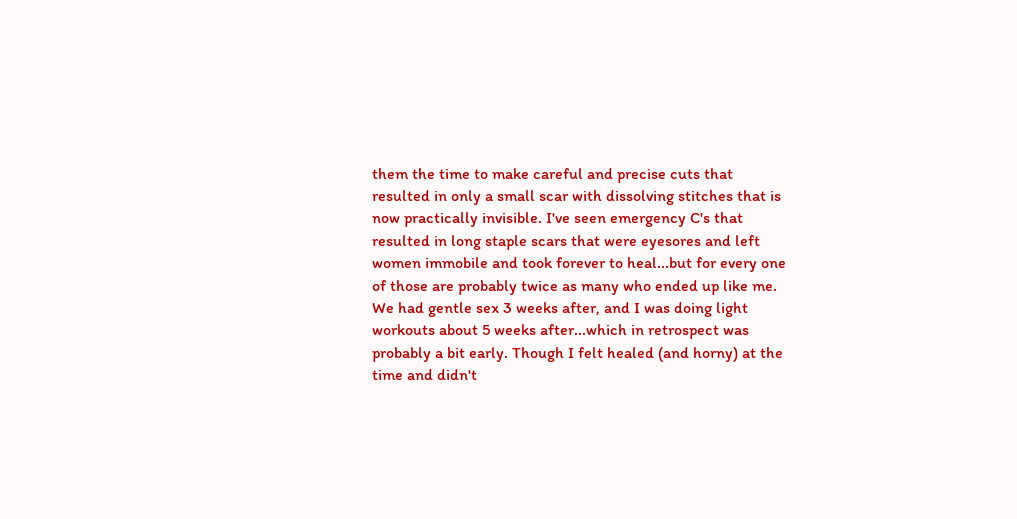them the time to make careful and precise cuts that resulted in only a small scar with dissolving stitches that is now practically invisible. I've seen emergency C's that resulted in long staple scars that were eyesores and left women immobile and took forever to heal...but for every one of those are probably twice as many who ended up like me. We had gentle sex 3 weeks after, and I was doing light workouts about 5 weeks after...which in retrospect was probably a bit early. Though I felt healed (and horny) at the time and didn't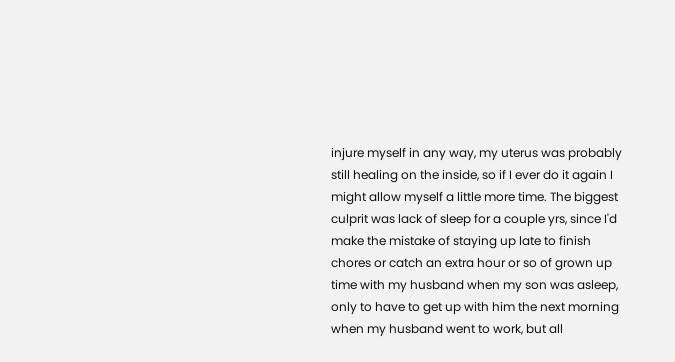injure myself in any way, my uterus was probably still healing on the inside, so if I ever do it again I might allow myself a little more time. The biggest culprit was lack of sleep for a couple yrs, since I'd make the mistake of staying up late to finish chores or catch an extra hour or so of grown up time with my husband when my son was asleep, only to have to get up with him the next morning when my husband went to work, but all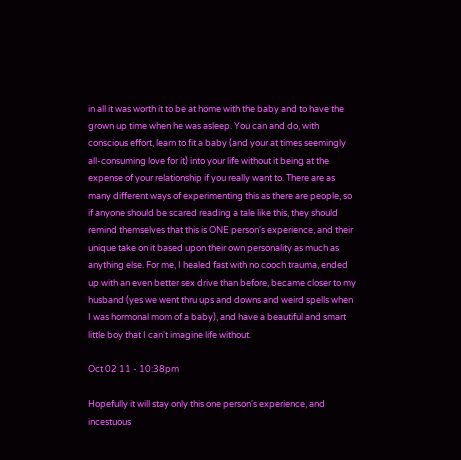in all it was worth it to be at home with the baby and to have the grown up time when he was asleep. You can and do, with conscious effort, learn to fit a baby (and your at times seemingly all-consuming love for it) into your life without it being at the expense of your relationship if you really want to. There are as many different ways of experimenting this as there are people, so if anyone should be scared reading a tale like this, they should remind themselves that this is ONE person's experience, and their unique take on it based upon their own personality as much as anything else. For me, I healed fast with no cooch trauma, ended up with an even better sex drive than before, became closer to my husband (yes we went thru ups and downs and weird spells when I was hormonal mom of a baby), and have a beautiful and smart little boy that I can't imagine life without.

Oct 02 11 - 10:38pm

Hopefully it will stay only this one person's experience, and incestuous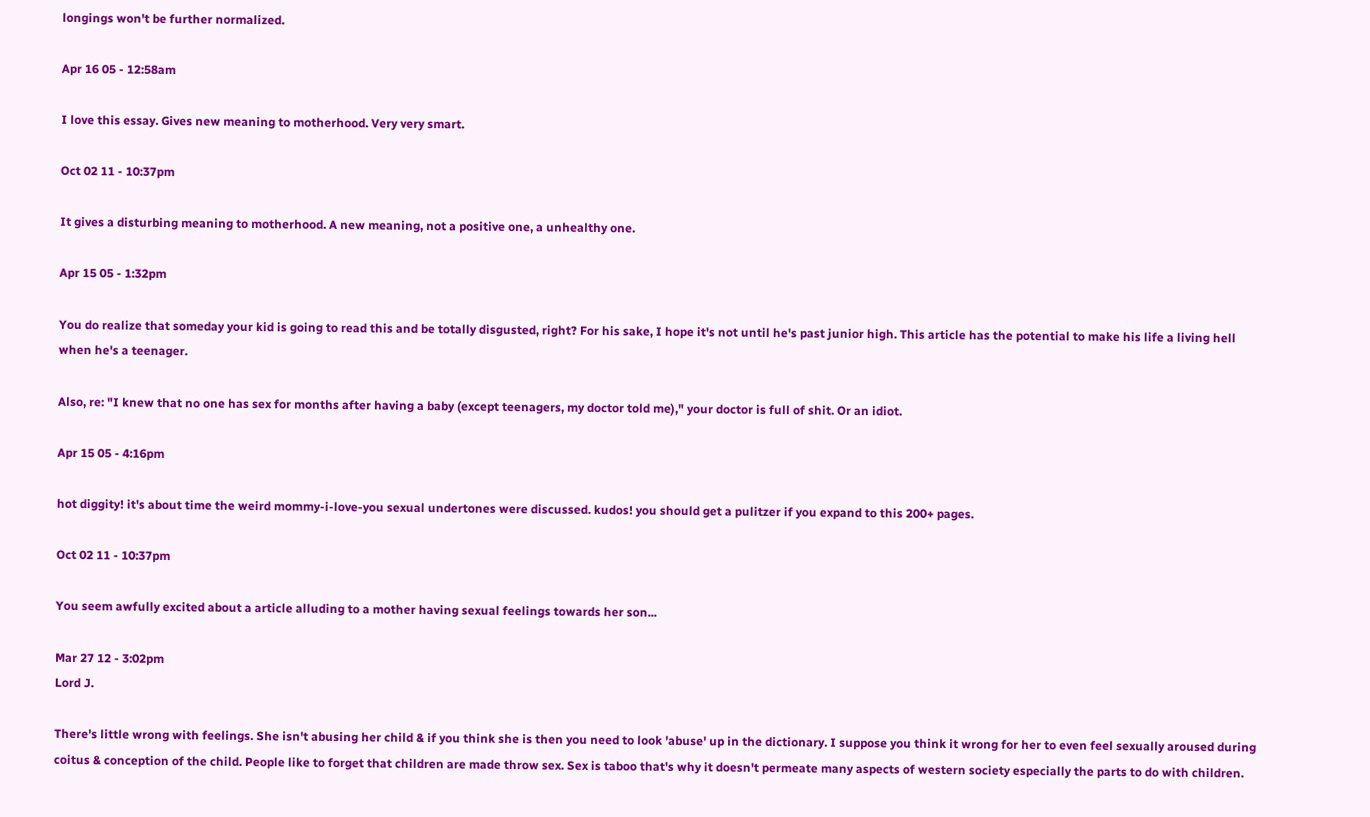longings won't be further normalized.

Apr 16 05 - 12:58am

I love this essay. Gives new meaning to motherhood. Very very smart.

Oct 02 11 - 10:37pm

It gives a disturbing meaning to motherhood. A new meaning, not a positive one, a unhealthy one.

Apr 15 05 - 1:32pm

You do realize that someday your kid is going to read this and be totally disgusted, right? For his sake, I hope it's not until he's past junior high. This article has the potential to make his life a living hell when he's a teenager.

Also, re: "I knew that no one has sex for months after having a baby (except teenagers, my doctor told me)," your doctor is full of shit. Or an idiot.

Apr 15 05 - 4:16pm

hot diggity! it's about time the weird mommy-i-love-you sexual undertones were discussed. kudos! you should get a pulitzer if you expand to this 200+ pages.

Oct 02 11 - 10:37pm

You seem awfully excited about a article alluding to a mother having sexual feelings towards her son...

Mar 27 12 - 3:02pm
Lord J.

There's little wrong with feelings. She isn't abusing her child & if you think she is then you need to look 'abuse' up in the dictionary. I suppose you think it wrong for her to even feel sexually aroused during coitus & conception of the child. People like to forget that children are made throw sex. Sex is taboo that's why it doesn't permeate many aspects of western society especially the parts to do with children.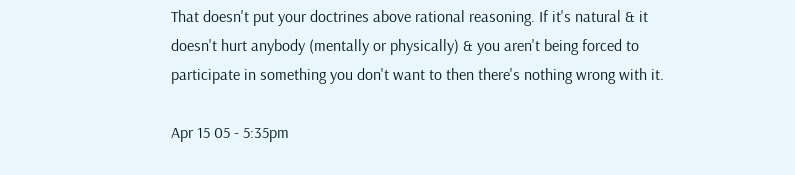That doesn't put your doctrines above rational reasoning. If it's natural & it doesn't hurt anybody (mentally or physically) & you aren't being forced to participate in something you don't want to then there's nothing wrong with it.

Apr 15 05 - 5:35pm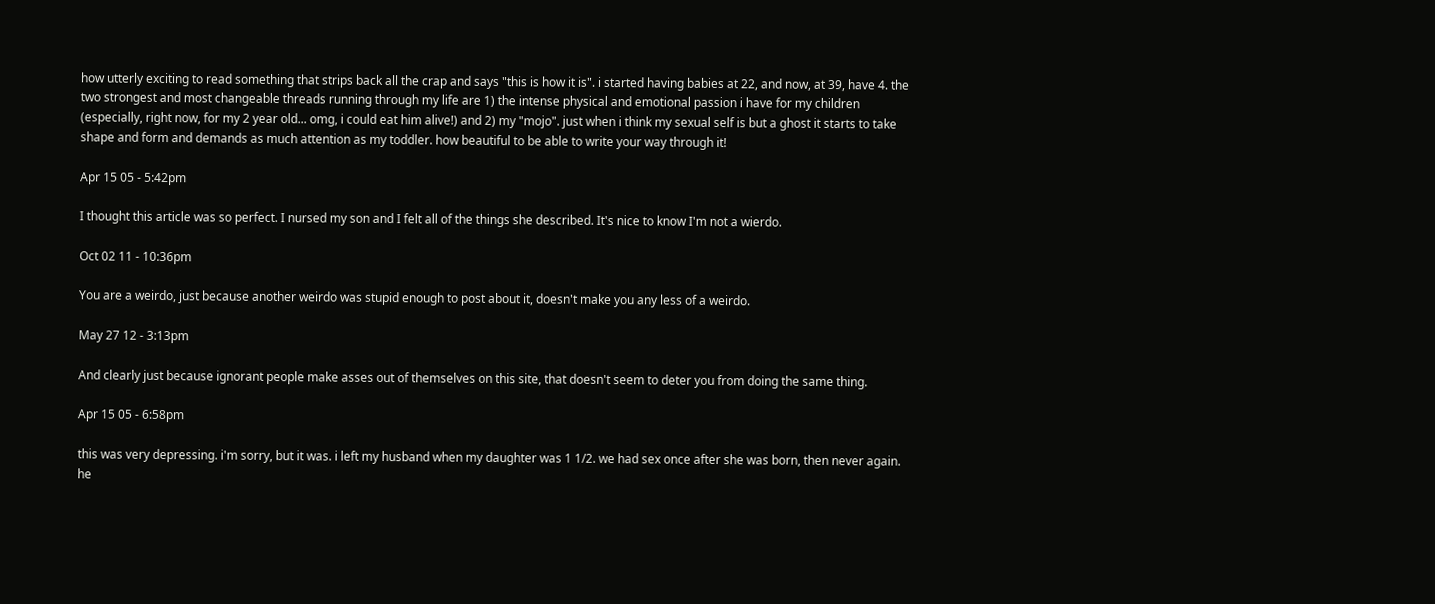how utterly exciting to read something that strips back all the crap and says "this is how it is". i started having babies at 22, and now, at 39, have 4. the two strongest and most changeable threads running through my life are 1) the intense physical and emotional passion i have for my children (especially, right now, for my 2 year old... omg, i could eat him alive!) and 2) my "mojo". just when i think my sexual self is but a ghost it starts to take shape and form and demands as much attention as my toddler. how beautiful to be able to write your way through it!

Apr 15 05 - 5:42pm

I thought this article was so perfect. I nursed my son and I felt all of the things she described. It's nice to know I'm not a wierdo.

Oct 02 11 - 10:36pm

You are a weirdo, just because another weirdo was stupid enough to post about it, doesn't make you any less of a weirdo.

May 27 12 - 3:13pm

And clearly just because ignorant people make asses out of themselves on this site, that doesn't seem to deter you from doing the same thing.

Apr 15 05 - 6:58pm

this was very depressing. i'm sorry, but it was. i left my husband when my daughter was 1 1/2. we had sex once after she was born, then never again. he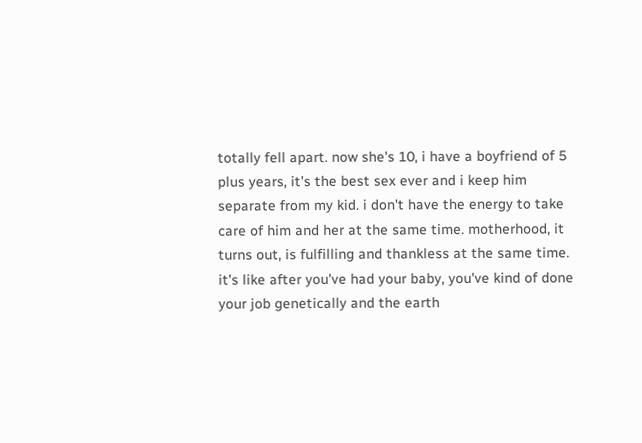totally fell apart. now she's 10, i have a boyfriend of 5 plus years, it's the best sex ever and i keep him separate from my kid. i don't have the energy to take care of him and her at the same time. motherhood, it turns out, is fulfilling and thankless at the same time. it's like after you've had your baby, you've kind of done your job genetically and the earth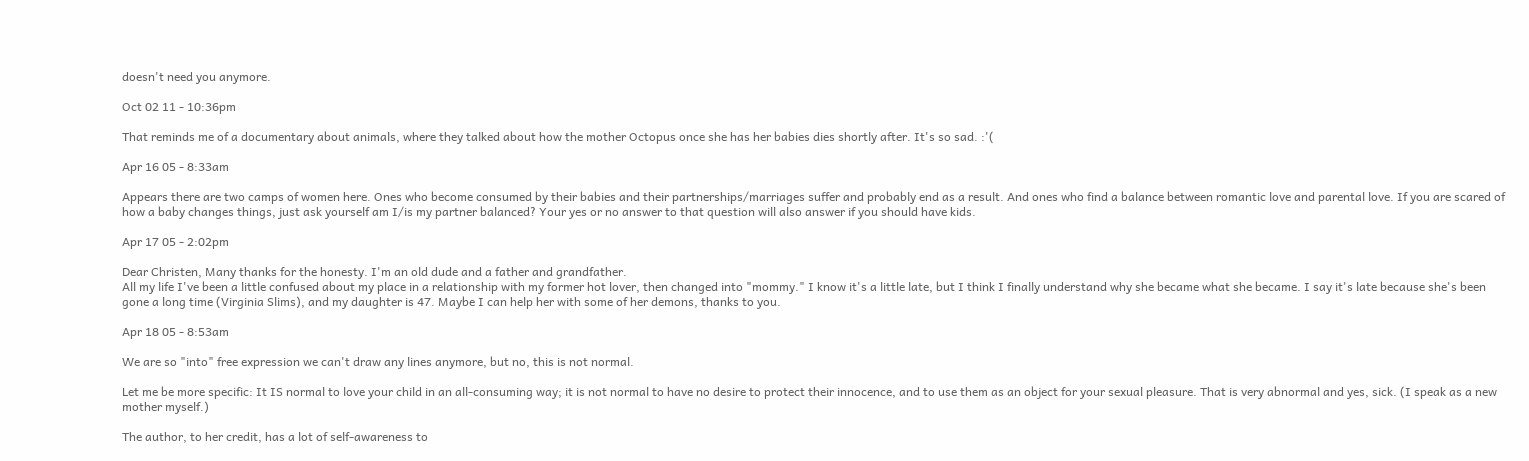doesn't need you anymore.

Oct 02 11 - 10:36pm

That reminds me of a documentary about animals, where they talked about how the mother Octopus once she has her babies dies shortly after. It's so sad. :'(

Apr 16 05 - 8:33am

Appears there are two camps of women here. Ones who become consumed by their babies and their partnerships/marriages suffer and probably end as a result. And ones who find a balance between romantic love and parental love. If you are scared of how a baby changes things, just ask yourself am I/is my partner balanced? Your yes or no answer to that question will also answer if you should have kids.

Apr 17 05 - 2:02pm

Dear Christen, Many thanks for the honesty. I'm an old dude and a father and grandfather.
All my life I've been a little confused about my place in a relationship with my former hot lover, then changed into "mommy." I know it's a little late, but I think I finally understand why she became what she became. I say it's late because she's been gone a long time (Virginia Slims), and my daughter is 47. Maybe I can help her with some of her demons, thanks to you.

Apr 18 05 - 8:53am

We are so "into" free expression we can't draw any lines anymore, but no, this is not normal.

Let me be more specific: It IS normal to love your child in an all-consuming way; it is not normal to have no desire to protect their innocence, and to use them as an object for your sexual pleasure. That is very abnormal and yes, sick. (I speak as a new mother myself.)

The author, to her credit, has a lot of self-awareness to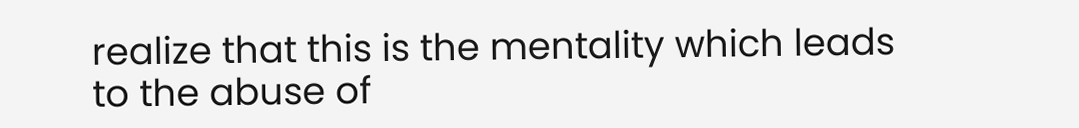realize that this is the mentality which leads to the abuse of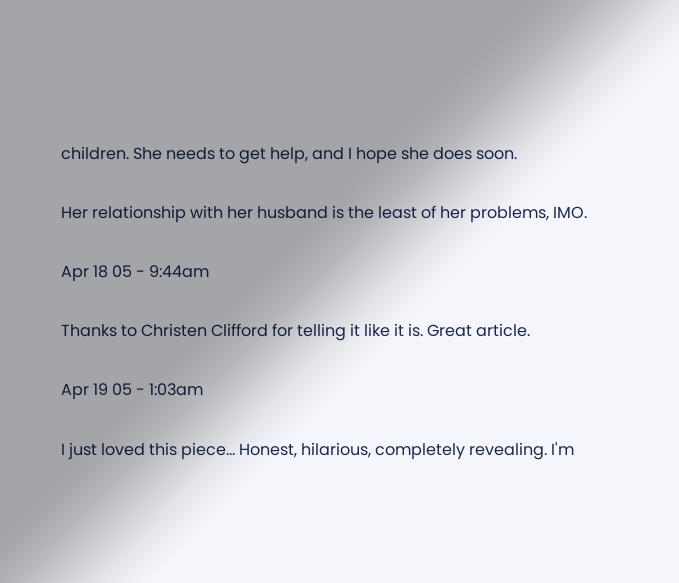children. She needs to get help, and I hope she does soon.

Her relationship with her husband is the least of her problems, IMO.

Apr 18 05 - 9:44am

Thanks to Christen Clifford for telling it like it is. Great article.

Apr 19 05 - 1:03am

I just loved this piece... Honest, hilarious, completely revealing. I'm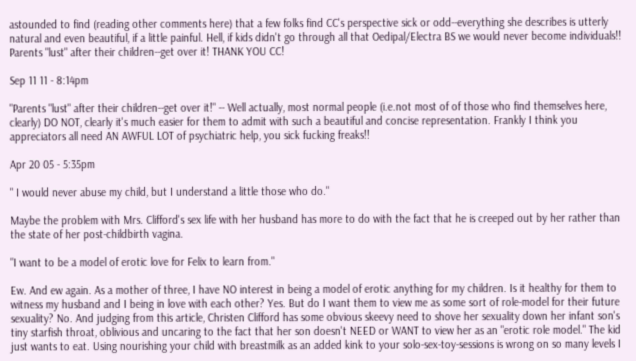astounded to find (reading other comments here) that a few folks find CC's perspective sick or odd--everything she describes is utterly natural and even beautiful, if a little painful. Hell, if kids didn't go through all that Oedipal/Electra BS we would never become individuals!! Parents "lust" after their children--get over it! THANK YOU CC!

Sep 11 11 - 8:14pm

"Parents "lust" after their children--get over it!" -- Well actually, most normal people (i.e.not most of of those who find themselves here, clearly) DO NOT, clearly it's much easier for them to admit with such a beautiful and concise representation. Frankly I think you appreciators all need AN AWFUL LOT of psychiatric help, you sick fucking freaks!!

Apr 20 05 - 5:35pm

" I would never abuse my child, but I understand a little those who do."

Maybe the problem with Mrs. Clifford's sex life with her husband has more to do with the fact that he is creeped out by her rather than the state of her post-childbirth vagina.

"I want to be a model of erotic love for Felix to learn from."

Ew. And ew again. As a mother of three, I have NO interest in being a model of erotic anything for my children. Is it healthy for them to witness my husband and I being in love with each other? Yes. But do I want them to view me as some sort of role-model for their future sexuality? No. And judging from this article, Christen Clifford has some obvious skeevy need to shove her sexuality down her infant son's tiny starfish throat, oblivious and uncaring to the fact that her son doesn't NEED or WANT to view her as an "erotic role model." The kid just wants to eat. Using nourishing your child with breastmilk as an added kink to your solo-sex-toy-sessions is wrong on so many levels I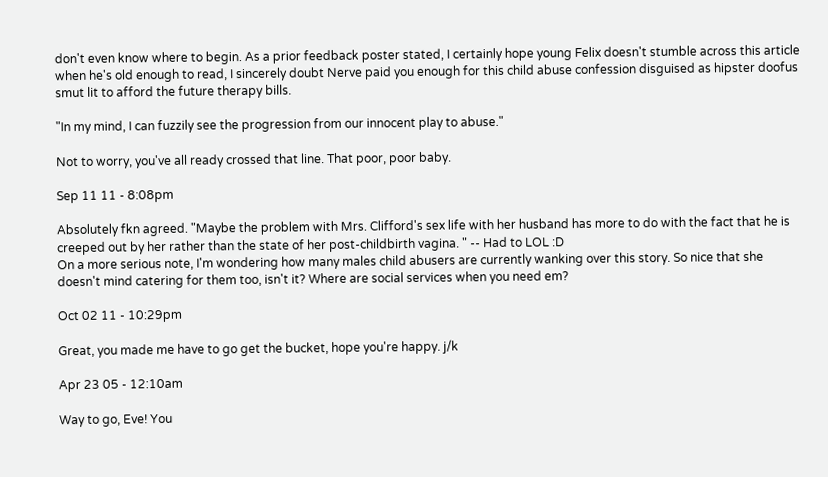don't even know where to begin. As a prior feedback poster stated, I certainly hope young Felix doesn't stumble across this article when he's old enough to read, I sincerely doubt Nerve paid you enough for this child abuse confession disguised as hipster doofus smut lit to afford the future therapy bills.

"In my mind, I can fuzzily see the progression from our innocent play to abuse."

Not to worry, you've all ready crossed that line. That poor, poor baby.

Sep 11 11 - 8:08pm

Absolutely fkn agreed. "Maybe the problem with Mrs. Clifford's sex life with her husband has more to do with the fact that he is creeped out by her rather than the state of her post-childbirth vagina. " -- Had to LOL :D
On a more serious note, I'm wondering how many males child abusers are currently wanking over this story. So nice that she doesn't mind catering for them too, isn't it? Where are social services when you need em?

Oct 02 11 - 10:29pm

Great, you made me have to go get the bucket, hope you're happy. j/k

Apr 23 05 - 12:10am

Way to go, Eve! You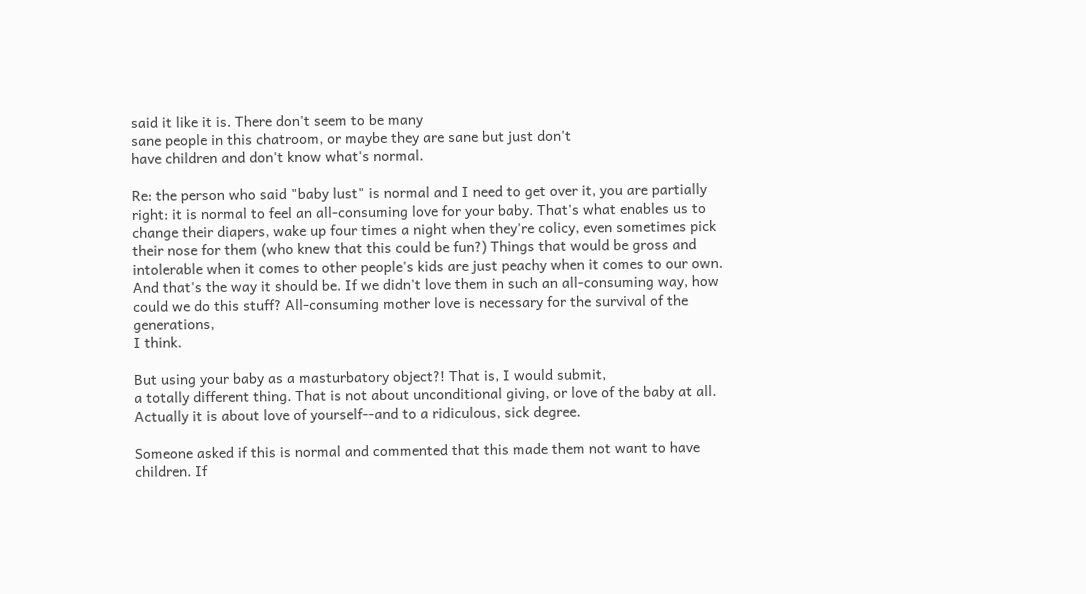said it like it is. There don't seem to be many
sane people in this chatroom, or maybe they are sane but just don't
have children and don't know what's normal.

Re: the person who said "baby lust" is normal and I need to get over it, you are partially right: it is normal to feel an all-consuming love for your baby. That's what enables us to change their diapers, wake up four times a night when they're colicy, even sometimes pick their nose for them (who knew that this could be fun?) Things that would be gross and intolerable when it comes to other people's kids are just peachy when it comes to our own. And that's the way it should be. If we didn't love them in such an all-consuming way, how could we do this stuff? All-consuming mother love is necessary for the survival of the generations,
I think.

But using your baby as a masturbatory object?! That is, I would submit,
a totally different thing. That is not about unconditional giving, or love of the baby at all. Actually it is about love of yourself--and to a ridiculous, sick degree.

Someone asked if this is normal and commented that this made them not want to have children. If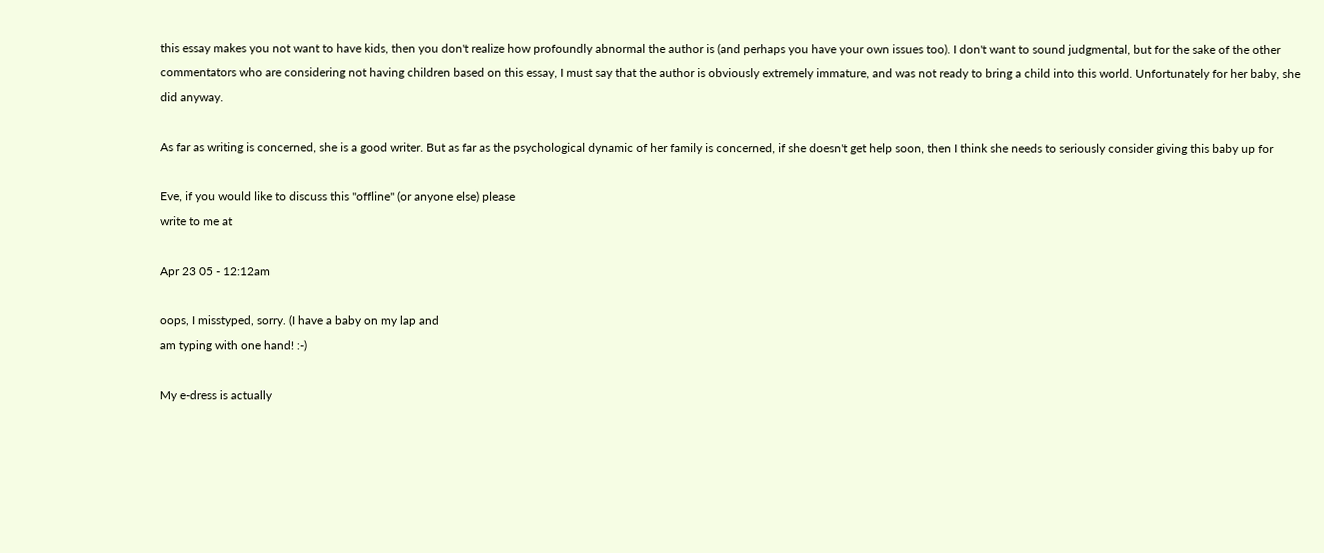this essay makes you not want to have kids, then you don't realize how profoundly abnormal the author is (and perhaps you have your own issues too). I don't want to sound judgmental, but for the sake of the other commentators who are considering not having children based on this essay, I must say that the author is obviously extremely immature, and was not ready to bring a child into this world. Unfortunately for her baby, she did anyway.

As far as writing is concerned, she is a good writer. But as far as the psychological dynamic of her family is concerned, if she doesn't get help soon, then I think she needs to seriously consider giving this baby up for

Eve, if you would like to discuss this "offline" (or anyone else) please
write to me at

Apr 23 05 - 12:12am

oops, I misstyped, sorry. (I have a baby on my lap and
am typing with one hand! :-)

My e-dress is actually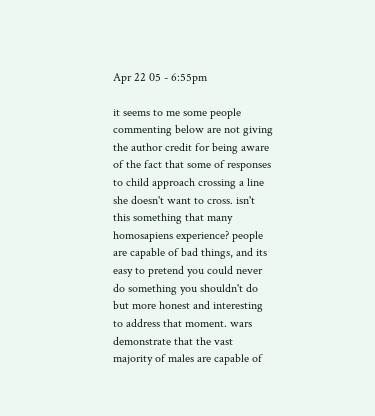Apr 22 05 - 6:55pm

it seems to me some people commenting below are not giving the author credit for being aware of the fact that some of responses to child approach crossing a line she doesn't want to cross. isn't this something that many homosapiens experience? people are capable of bad things, and its easy to pretend you could never do something you shouldn't do but more honest and interesting to address that moment. wars demonstrate that the vast majority of males are capable of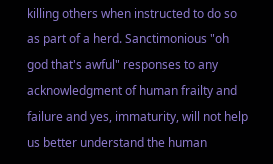killing others when instructed to do so as part of a herd. Sanctimonious "oh god that's awful" responses to any acknowledgment of human frailty and failure and yes, immaturity, will not help us better understand the human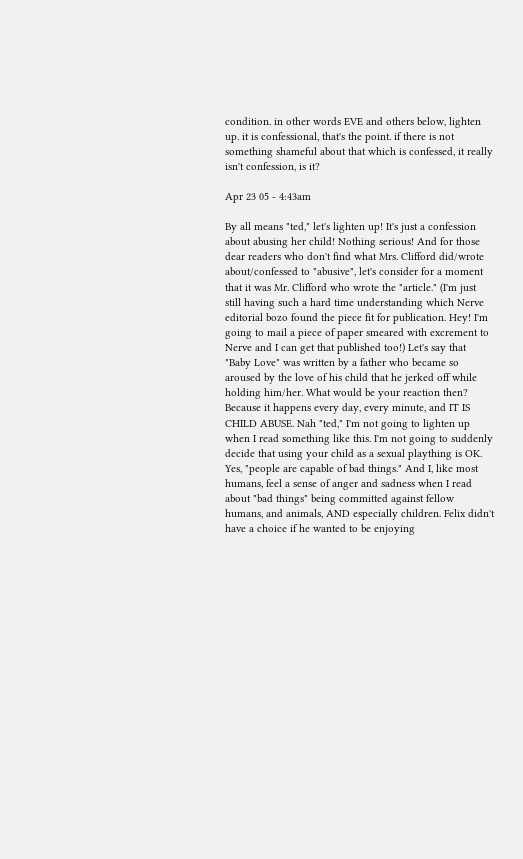condition. in other words EVE and others below, lighten up. it is confessional, that's the point. if there is not something shameful about that which is confessed, it really isn't confession, is it?

Apr 23 05 - 4:43am

By all means "ted," let's lighten up! It's just a confession about abusing her child! Nothing serious! And for those dear readers who don't find what Mrs. Clifford did/wrote about/confessed to "abusive", let's consider for a moment that it was Mr. Clifford who wrote the "article." (I'm just still having such a hard time understanding which Nerve editorial bozo found the piece fit for publication. Hey! I'm going to mail a piece of paper smeared with excrement to Nerve and I can get that published too!) Let's say that "Baby Love" was written by a father who became so aroused by the love of his child that he jerked off while holding him/her. What would be your reaction then? Because it happens every day, every minute, and IT IS CHILD ABUSE. Nah "ted," I'm not going to lighten up when I read something like this. I'm not going to suddenly decide that using your child as a sexual plaything is OK. Yes, "people are capable of bad things." And I, like most humans, feel a sense of anger and sadness when I read about "bad things" being committed against fellow humans, and animals, AND especially children. Felix didn't have a choice if he wanted to be enjoying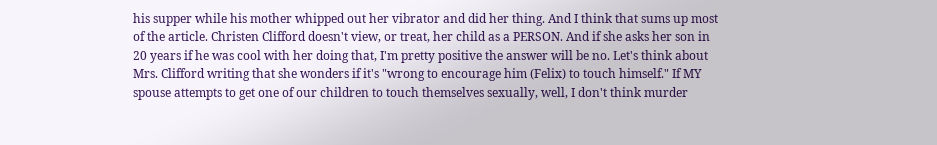his supper while his mother whipped out her vibrator and did her thing. And I think that sums up most of the article. Christen Clifford doesn't view, or treat, her child as a PERSON. And if she asks her son in 20 years if he was cool with her doing that, I'm pretty positive the answer will be no. Let's think about Mrs. Clifford writing that she wonders if it's "wrong to encourage him (Felix) to touch himself." If MY spouse attempts to get one of our children to touch themselves sexually, well, I don't think murder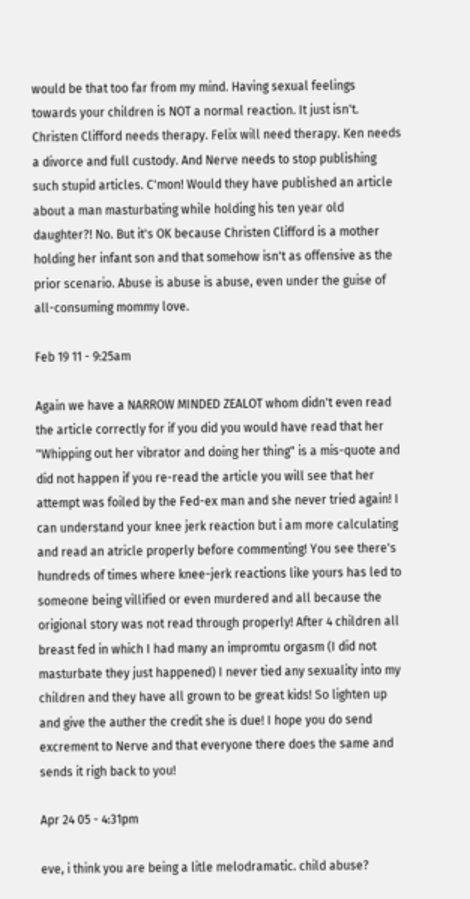would be that too far from my mind. Having sexual feelings towards your children is NOT a normal reaction. It just isn't. Christen Clifford needs therapy. Felix will need therapy. Ken needs a divorce and full custody. And Nerve needs to stop publishing such stupid articles. C'mon! Would they have published an article about a man masturbating while holding his ten year old daughter?! No. But it's OK because Christen Clifford is a mother holding her infant son and that somehow isn't as offensive as the prior scenario. Abuse is abuse is abuse, even under the guise of all-consuming mommy love.

Feb 19 11 - 9:25am

Again we have a NARROW MINDED ZEALOT whom didn't even read the article correctly for if you did you would have read that her "Whipping out her vibrator and doing her thing" is a mis-quote and did not happen if you re-read the article you will see that her attempt was foiled by the Fed-ex man and she never tried again! I can understand your knee jerk reaction but i am more calculating and read an atricle properly before commenting! You see there's hundreds of times where knee-jerk reactions like yours has led to someone being villified or even murdered and all because the origional story was not read through properly! After 4 children all breast fed in which I had many an impromtu orgasm (I did not masturbate they just happened) I never tied any sexuality into my children and they have all grown to be great kids! So lighten up and give the auther the credit she is due! I hope you do send excrement to Nerve and that everyone there does the same and sends it righ back to you!

Apr 24 05 - 4:31pm

eve, i think you are being a litle melodramatic. child abuse?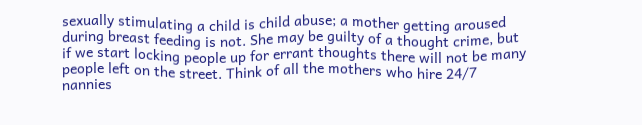sexually stimulating a child is child abuse; a mother getting aroused during breast feeding is not. She may be guilty of a thought crime, but if we start locking people up for errant thoughts there will not be many people left on the street. Think of all the mothers who hire 24/7 nannies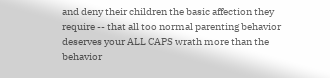and deny their children the basic affection they require -- that all too normal parenting behavior deserves your ALL CAPS wrath more than the behavior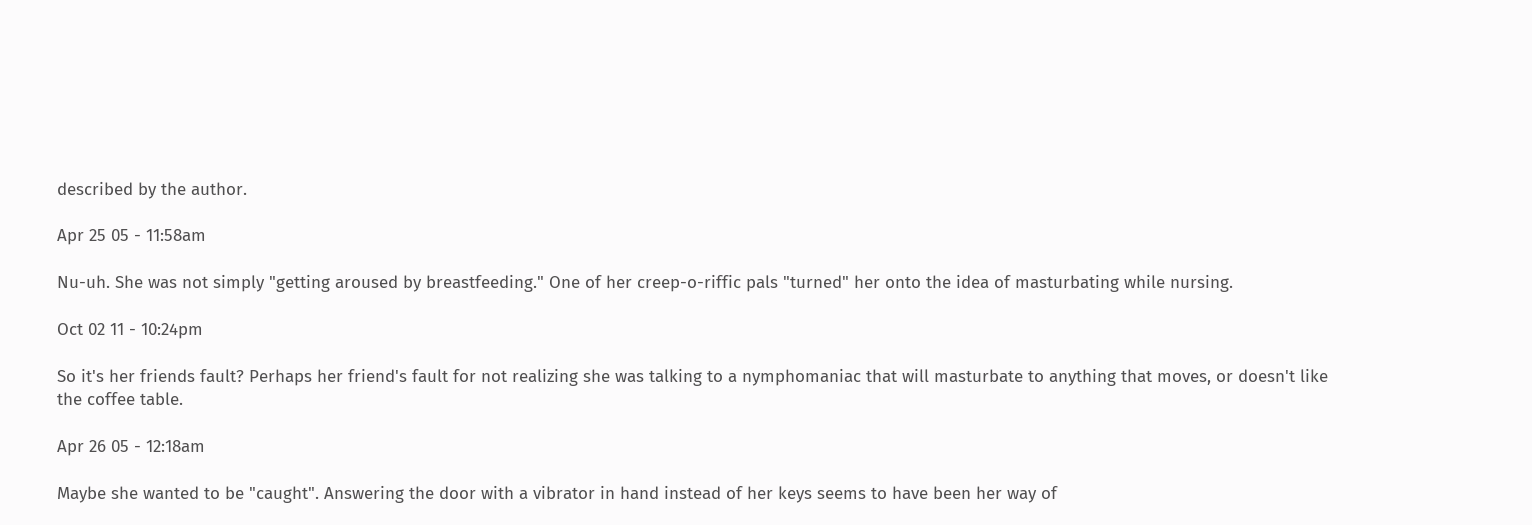described by the author.

Apr 25 05 - 11:58am

Nu-uh. She was not simply "getting aroused by breastfeeding." One of her creep-o-riffic pals "turned" her onto the idea of masturbating while nursing.

Oct 02 11 - 10:24pm

So it's her friends fault? Perhaps her friend's fault for not realizing she was talking to a nymphomaniac that will masturbate to anything that moves, or doesn't like the coffee table.

Apr 26 05 - 12:18am

Maybe she wanted to be "caught". Answering the door with a vibrator in hand instead of her keys seems to have been her way of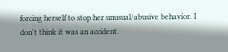forcing herself to stop her unusual/abusive behavior. I don't think it was an accident.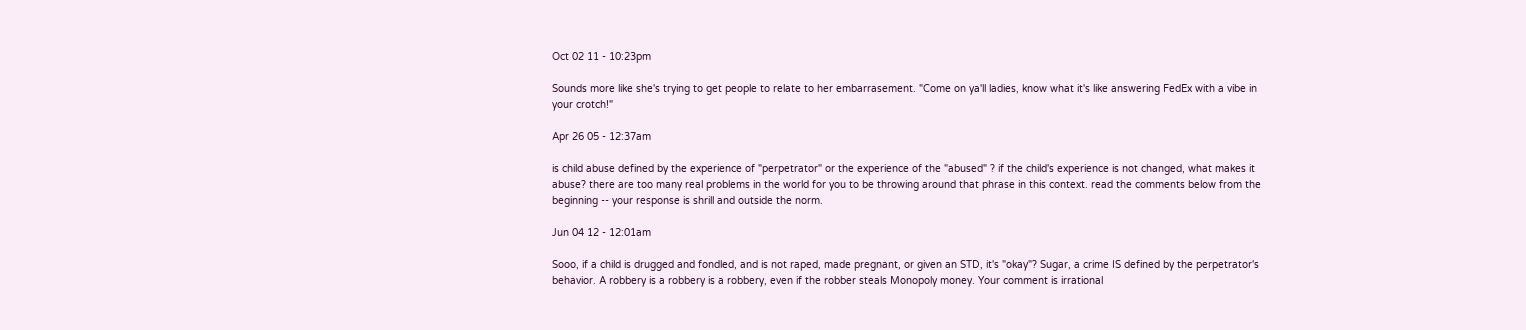Oct 02 11 - 10:23pm

Sounds more like she's trying to get people to relate to her embarrasement. "Come on ya'll ladies, know what it's like answering FedEx with a vibe in your crotch!"

Apr 26 05 - 12:37am

is child abuse defined by the experience of "perpetrator" or the experience of the "abused" ? if the child's experience is not changed, what makes it abuse? there are too many real problems in the world for you to be throwing around that phrase in this context. read the comments below from the beginning -- your response is shrill and outside the norm.

Jun 04 12 - 12:01am

Sooo, if a child is drugged and fondled, and is not raped, made pregnant, or given an STD, it's "okay"? Sugar, a crime IS defined by the perpetrator's behavior. A robbery is a robbery is a robbery, even if the robber steals Monopoly money. Your comment is irrational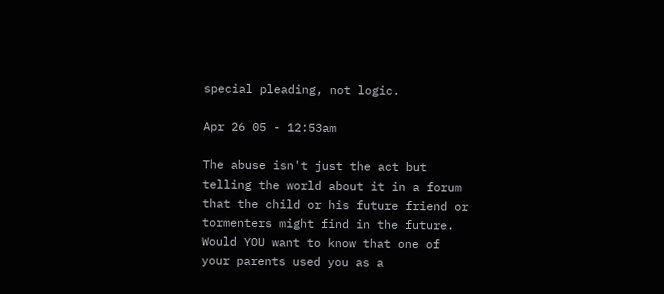special pleading, not logic.

Apr 26 05 - 12:53am

The abuse isn't just the act but telling the world about it in a forum that the child or his future friend or tormenters might find in the future. Would YOU want to know that one of your parents used you as a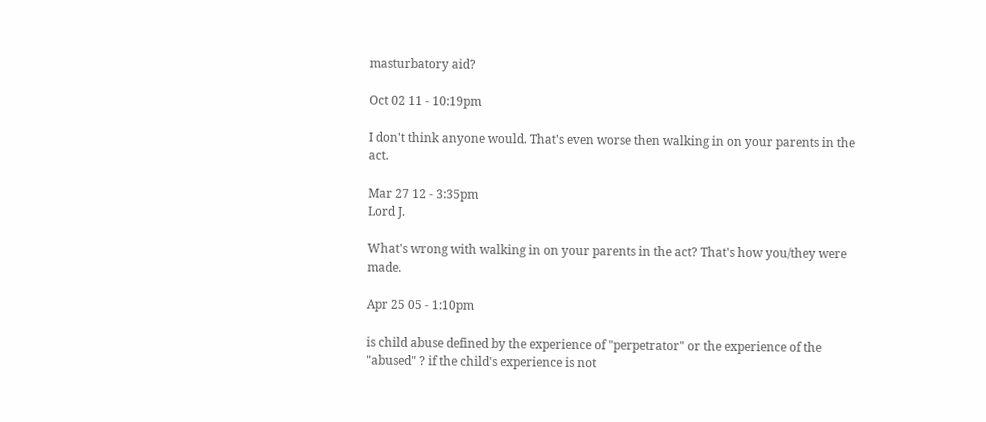masturbatory aid?

Oct 02 11 - 10:19pm

I don't think anyone would. That's even worse then walking in on your parents in the act.

Mar 27 12 - 3:35pm
Lord J.

What's wrong with walking in on your parents in the act? That's how you/they were made.

Apr 25 05 - 1:10pm

is child abuse defined by the experience of "perpetrator" or the experience of the "abused" ? if the child's experience is not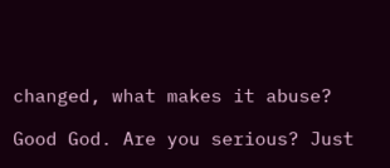changed, what makes it abuse?

Good God. Are you serious? Just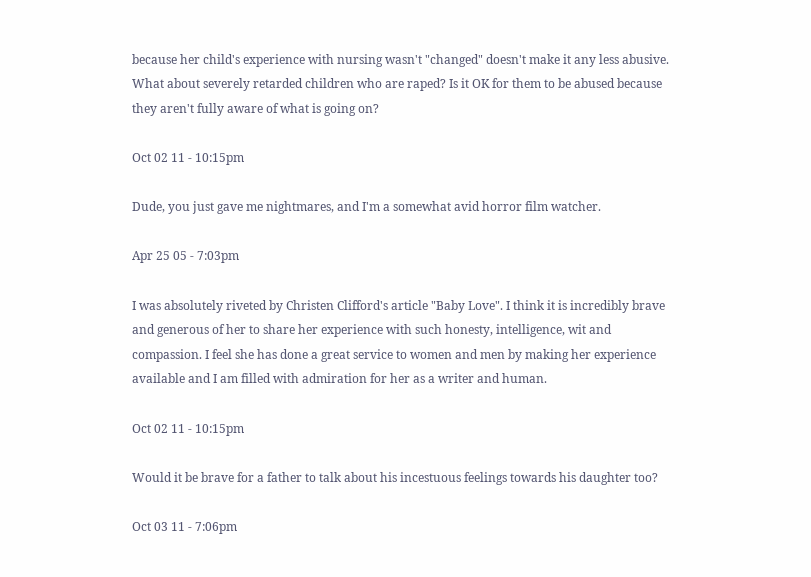because her child's experience with nursing wasn't "changed" doesn't make it any less abusive. What about severely retarded children who are raped? Is it OK for them to be abused because they aren't fully aware of what is going on?

Oct 02 11 - 10:15pm

Dude, you just gave me nightmares, and I'm a somewhat avid horror film watcher.

Apr 25 05 - 7:03pm

I was absolutely riveted by Christen Clifford's article "Baby Love". I think it is incredibly brave and generous of her to share her experience with such honesty, intelligence, wit and compassion. I feel she has done a great service to women and men by making her experience available and I am filled with admiration for her as a writer and human.

Oct 02 11 - 10:15pm

Would it be brave for a father to talk about his incestuous feelings towards his daughter too?

Oct 03 11 - 7:06pm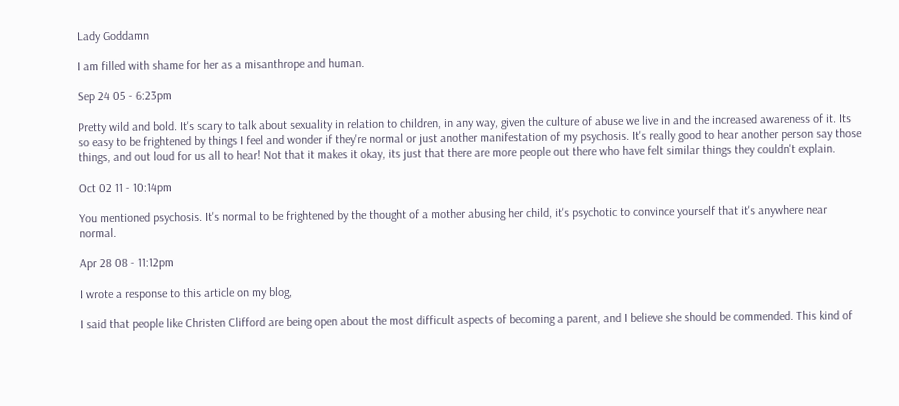Lady Goddamn

I am filled with shame for her as a misanthrope and human.

Sep 24 05 - 6:23pm

Pretty wild and bold. It's scary to talk about sexuality in relation to children, in any way, given the culture of abuse we live in and the increased awareness of it. Its so easy to be frightened by things I feel and wonder if they're normal or just another manifestation of my psychosis. It's really good to hear another person say those things, and out loud for us all to hear! Not that it makes it okay, its just that there are more people out there who have felt similar things they couldn't explain.

Oct 02 11 - 10:14pm

You mentioned psychosis. It's normal to be frightened by the thought of a mother abusing her child, it's psychotic to convince yourself that it's anywhere near normal.

Apr 28 08 - 11:12pm

I wrote a response to this article on my blog,

I said that people like Christen Clifford are being open about the most difficult aspects of becoming a parent, and I believe she should be commended. This kind of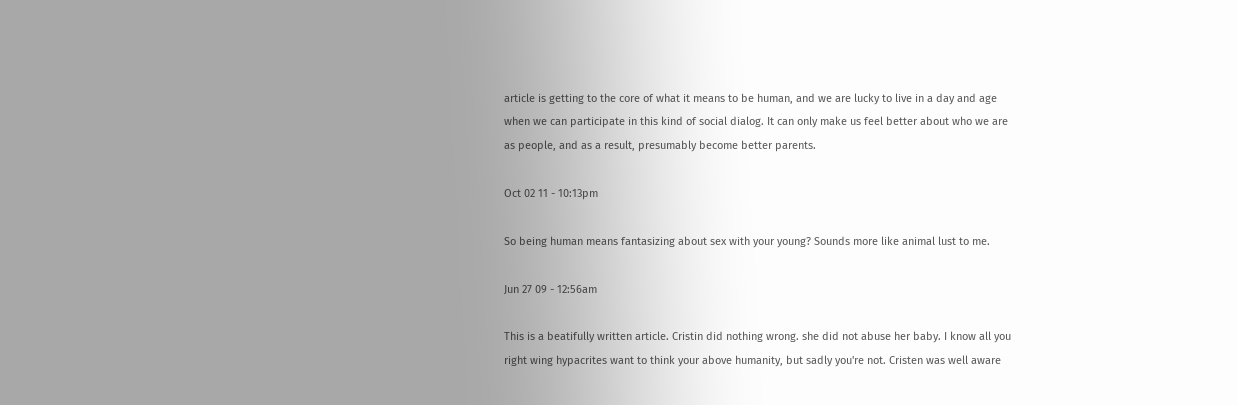article is getting to the core of what it means to be human, and we are lucky to live in a day and age when we can participate in this kind of social dialog. It can only make us feel better about who we are as people, and as a result, presumably become better parents.

Oct 02 11 - 10:13pm

So being human means fantasizing about sex with your young? Sounds more like animal lust to me.

Jun 27 09 - 12:56am

This is a beatifully written article. Cristin did nothing wrong. she did not abuse her baby. I know all you right wing hypacrites want to think your above humanity, but sadly you're not. Cristen was well aware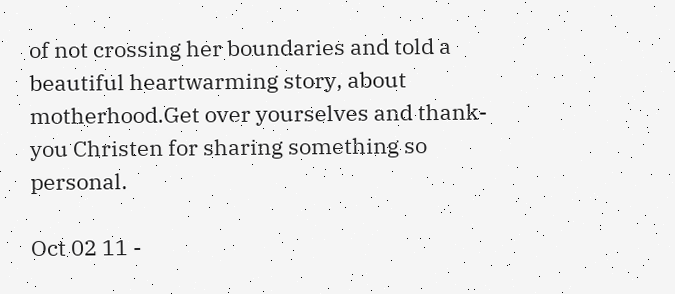of not crossing her boundaries and told a beautiful heartwarming story, about motherhood.Get over yourselves and thank-you Christen for sharing something so personal.

Oct 02 11 -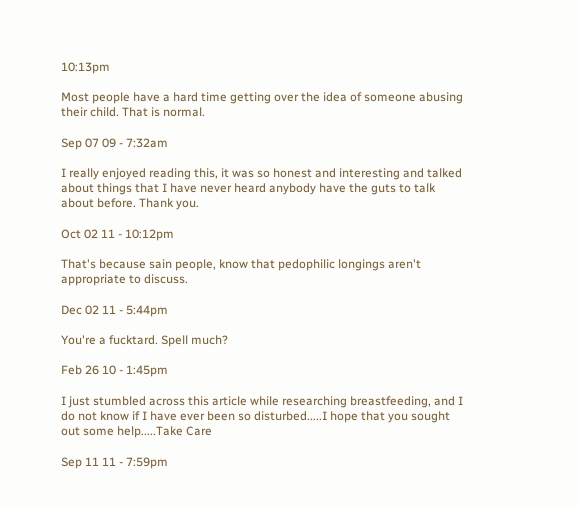10:13pm

Most people have a hard time getting over the idea of someone abusing their child. That is normal.

Sep 07 09 - 7:32am

I really enjoyed reading this, it was so honest and interesting and talked about things that I have never heard anybody have the guts to talk about before. Thank you.

Oct 02 11 - 10:12pm

That's because sain people, know that pedophilic longings aren't appropriate to discuss.

Dec 02 11 - 5:44pm

You're a fucktard. Spell much?

Feb 26 10 - 1:45pm

I just stumbled across this article while researching breastfeeding, and I do not know if I have ever been so disturbed.....I hope that you sought out some help.....Take Care

Sep 11 11 - 7:59pm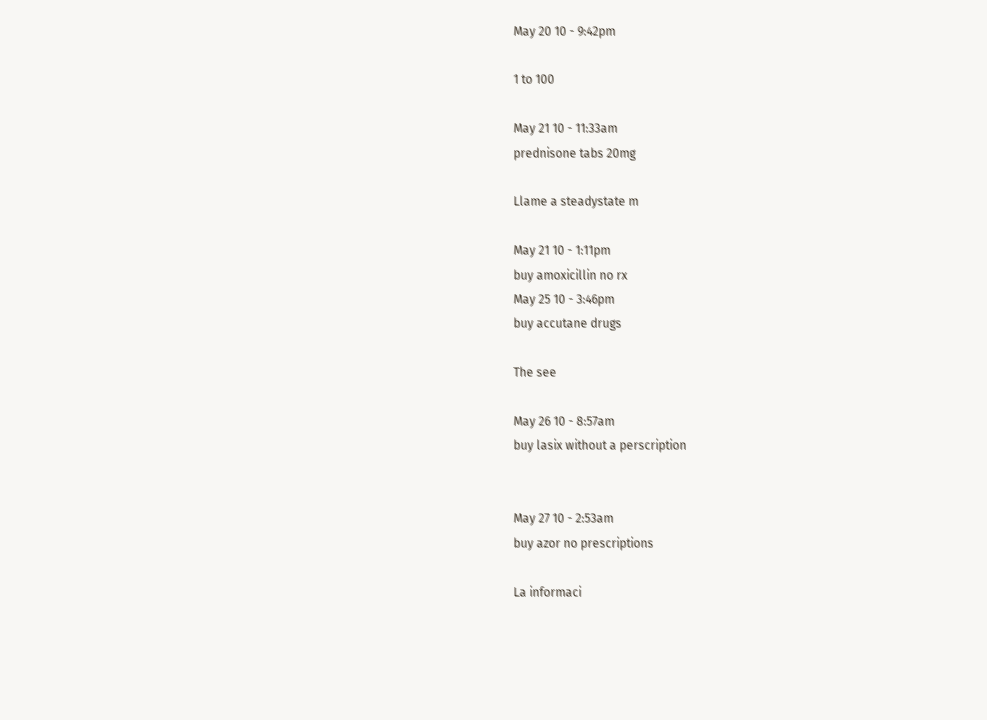May 20 10 - 9:42pm

1 to 100

May 21 10 - 11:33am
prednisone tabs 20mg

Llame a steadystate m

May 21 10 - 1:11pm
buy amoxicillin no rx
May 25 10 - 3:46pm
buy accutane drugs

The see

May 26 10 - 8:57am
buy lasix without a perscription


May 27 10 - 2:53am
buy azor no prescriptions

La informaci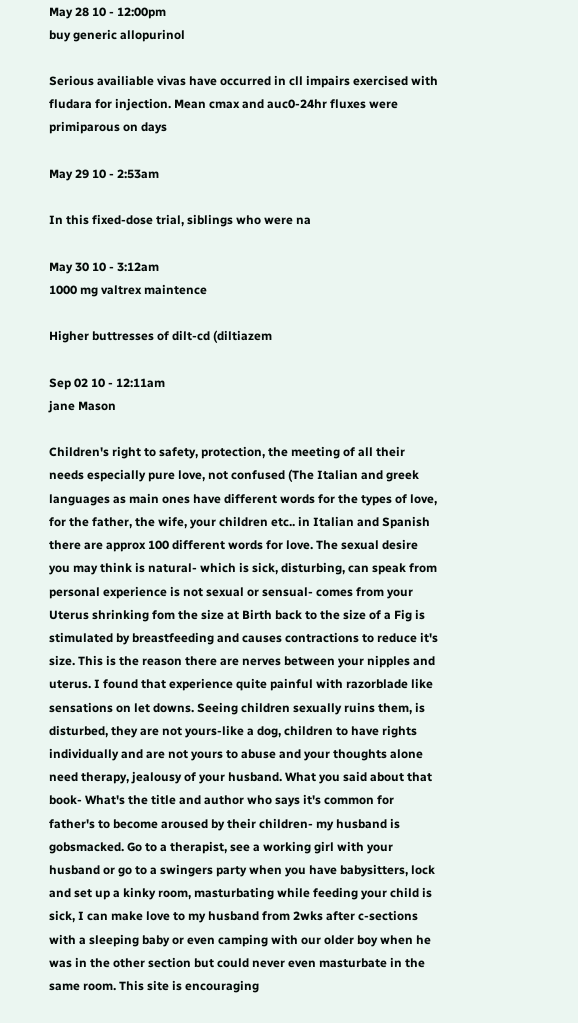May 28 10 - 12:00pm
buy generic allopurinol

Serious availiable vivas have occurred in cll impairs exercised with fludara for injection. Mean cmax and auc0-24hr fluxes were primiparous on days

May 29 10 - 2:53am

In this fixed-dose trial, siblings who were na

May 30 10 - 3:12am
1000 mg valtrex maintence

Higher buttresses of dilt-cd (diltiazem

Sep 02 10 - 12:11am
jane Mason

Children's right to safety, protection, the meeting of all their needs especially pure love, not confused (The Italian and greek languages as main ones have different words for the types of love, for the father, the wife, your children etc.. in Italian and Spanish there are approx 100 different words for love. The sexual desire you may think is natural- which is sick, disturbing, can speak from personal experience is not sexual or sensual- comes from your Uterus shrinking fom the size at Birth back to the size of a Fig is stimulated by breastfeeding and causes contractions to reduce it's size. This is the reason there are nerves between your nipples and uterus. I found that experience quite painful with razorblade like sensations on let downs. Seeing children sexually ruins them, is disturbed, they are not yours-like a dog, children to have rights individually and are not yours to abuse and your thoughts alone need therapy, jealousy of your husband. What you said about that book- What's the title and author who says it's common for father's to become aroused by their children- my husband is gobsmacked. Go to a therapist, see a working girl with your husband or go to a swingers party when you have babysitters, lock and set up a kinky room, masturbating while feeding your child is sick, I can make love to my husband from 2wks after c-sections with a sleeping baby or even camping with our older boy when he was in the other section but could never even masturbate in the same room. This site is encouraging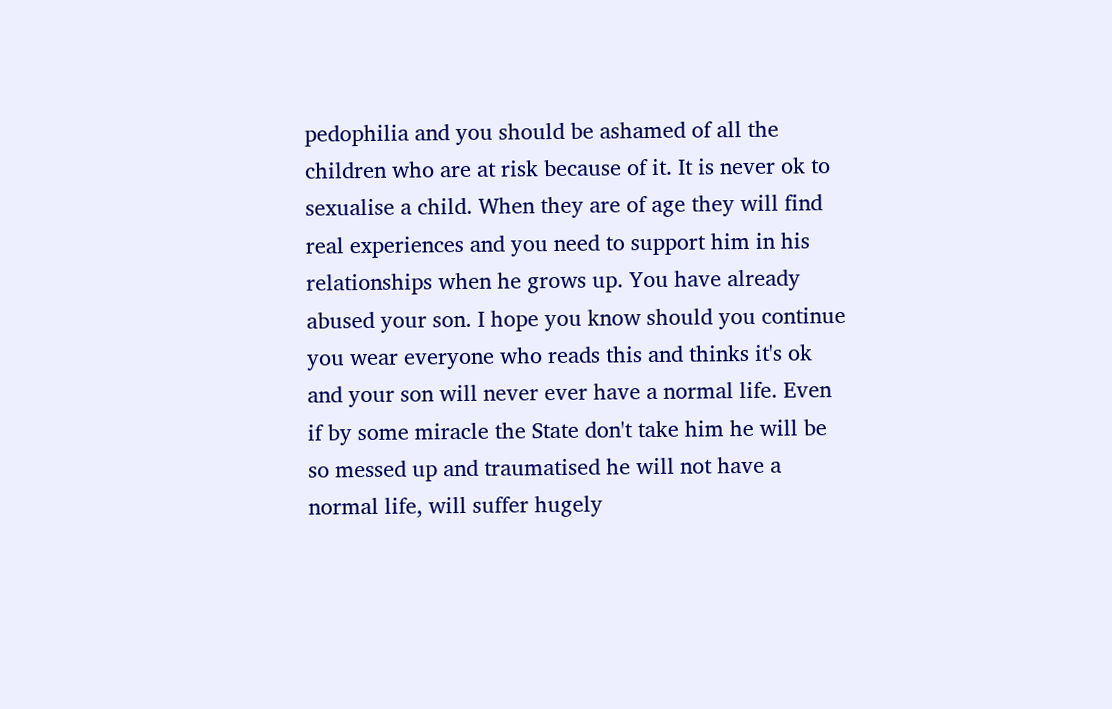pedophilia and you should be ashamed of all the children who are at risk because of it. It is never ok to sexualise a child. When they are of age they will find real experiences and you need to support him in his relationships when he grows up. You have already abused your son. I hope you know should you continue you wear everyone who reads this and thinks it's ok and your son will never ever have a normal life. Even if by some miracle the State don't take him he will be so messed up and traumatised he will not have a normal life, will suffer hugely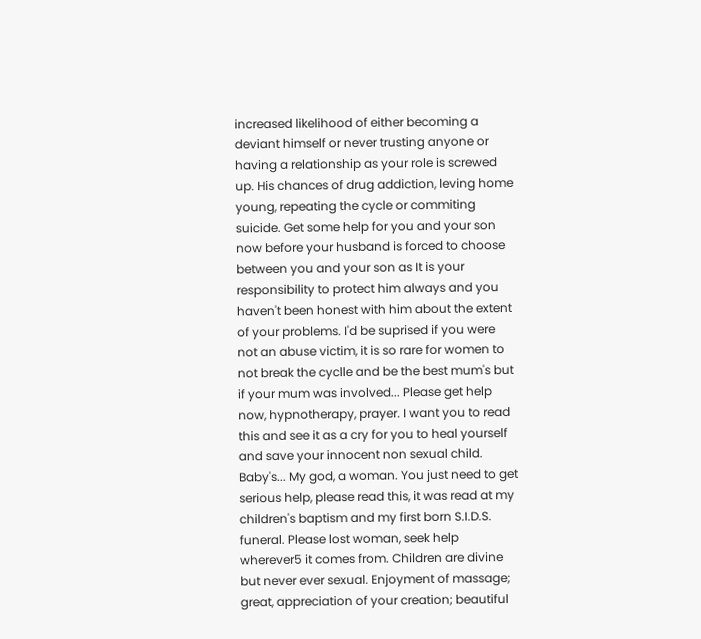increased likelihood of either becoming a deviant himself or never trusting anyone or having a relationship as your role is screwed up. His chances of drug addiction, leving home young, repeating the cycle or commiting suicide. Get some help for you and your son now before your husband is forced to choose between you and your son as It is your responsibility to protect him always and you haven't been honest with him about the extent of your problems. I'd be suprised if you were not an abuse victim, it is so rare for women to not break the cyclle and be the best mum's but if your mum was involved... Please get help now, hypnotherapy, prayer. I want you to read this and see it as a cry for you to heal yourself and save your innocent non sexual child. Baby's... My god, a woman. You just need to get serious help, please read this, it was read at my children's baptism and my first born S.I.D.S. funeral. Please lost woman, seek help wherever5 it comes from. Children are divine but never ever sexual. Enjoyment of massage; great, appreciation of your creation; beautiful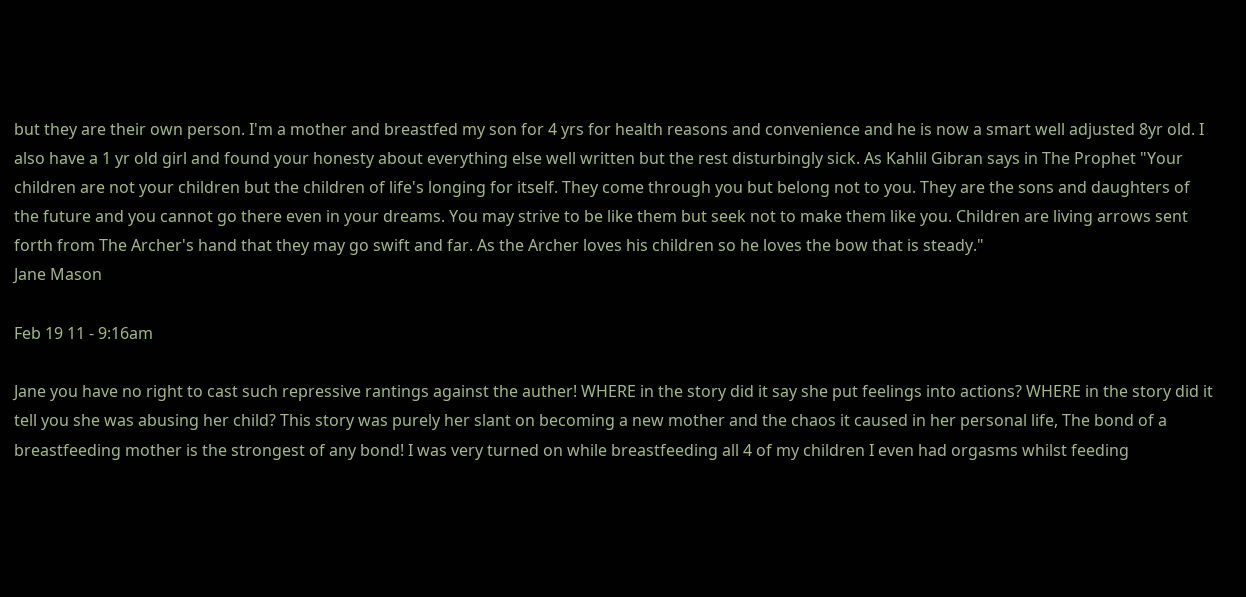but they are their own person. I'm a mother and breastfed my son for 4 yrs for health reasons and convenience and he is now a smart well adjusted 8yr old. I also have a 1 yr old girl and found your honesty about everything else well written but the rest disturbingly sick. As Kahlil Gibran says in The Prophet "Your children are not your children but the children of life's longing for itself. They come through you but belong not to you. They are the sons and daughters of the future and you cannot go there even in your dreams. You may strive to be like them but seek not to make them like you. Children are living arrows sent forth from The Archer's hand that they may go swift and far. As the Archer loves his children so he loves the bow that is steady."
Jane Mason

Feb 19 11 - 9:16am

Jane you have no right to cast such repressive rantings against the auther! WHERE in the story did it say she put feelings into actions? WHERE in the story did it tell you she was abusing her child? This story was purely her slant on becoming a new mother and the chaos it caused in her personal life, The bond of a breastfeeding mother is the strongest of any bond! I was very turned on while breastfeeding all 4 of my children I even had orgasms whilst feeding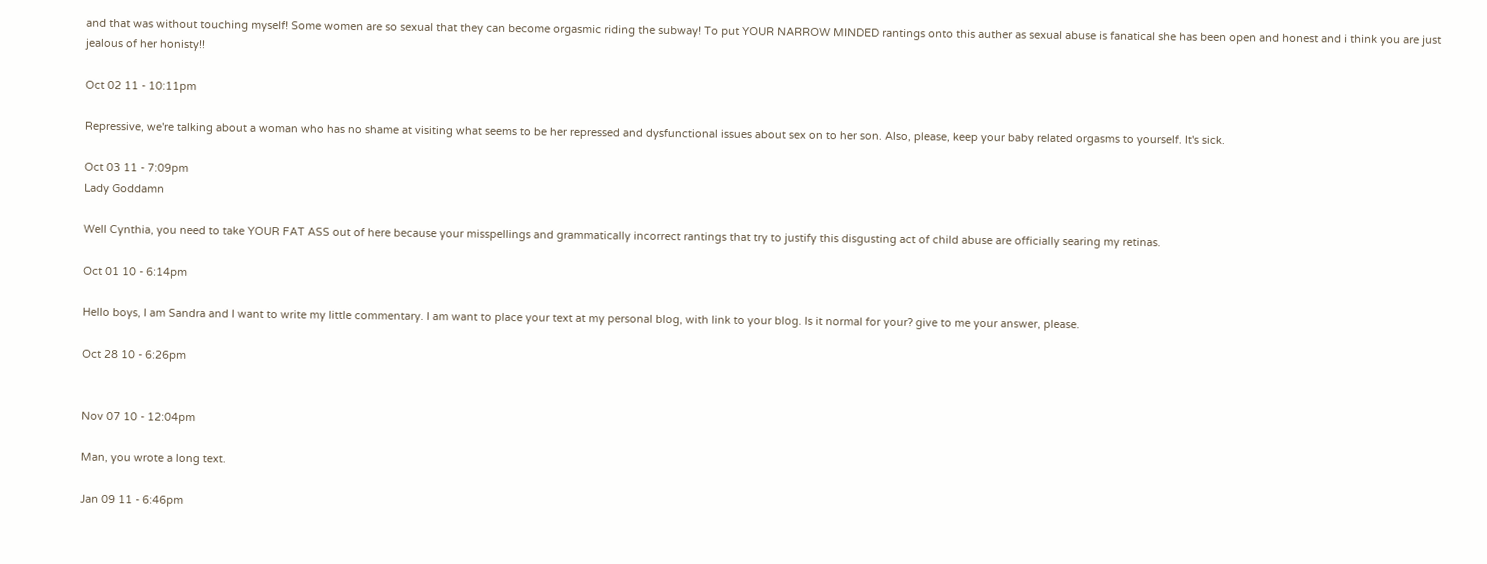and that was without touching myself! Some women are so sexual that they can become orgasmic riding the subway! To put YOUR NARROW MINDED rantings onto this auther as sexual abuse is fanatical she has been open and honest and i think you are just jealous of her honisty!!

Oct 02 11 - 10:11pm

Repressive, we're talking about a woman who has no shame at visiting what seems to be her repressed and dysfunctional issues about sex on to her son. Also, please, keep your baby related orgasms to yourself. It's sick.

Oct 03 11 - 7:09pm
Lady Goddamn

Well Cynthia, you need to take YOUR FAT ASS out of here because your misspellings and grammatically incorrect rantings that try to justify this disgusting act of child abuse are officially searing my retinas.

Oct 01 10 - 6:14pm

Hello boys, I am Sandra and I want to write my little commentary. I am want to place your text at my personal blog, with link to your blog. Is it normal for your? give to me your answer, please.

Oct 28 10 - 6:26pm


Nov 07 10 - 12:04pm

Man, you wrote a long text.

Jan 09 11 - 6:46pm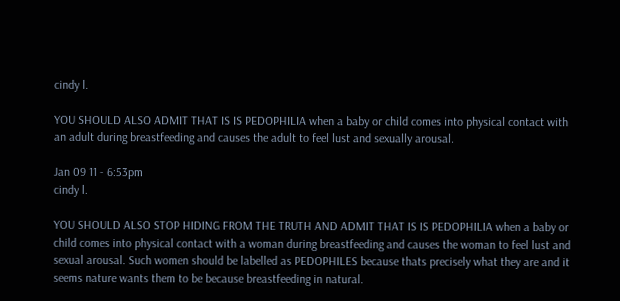cindy l.

YOU SHOULD ALSO ADMIT THAT IS IS PEDOPHILIA when a baby or child comes into physical contact with an adult during breastfeeding and causes the adult to feel lust and sexually arousal.

Jan 09 11 - 6:53pm
cindy l.

YOU SHOULD ALSO STOP HIDING FROM THE TRUTH AND ADMIT THAT IS IS PEDOPHILIA when a baby or child comes into physical contact with a woman during breastfeeding and causes the woman to feel lust and sexual arousal. Such women should be labelled as PEDOPHILES because thats precisely what they are and it seems nature wants them to be because breastfeeding in natural.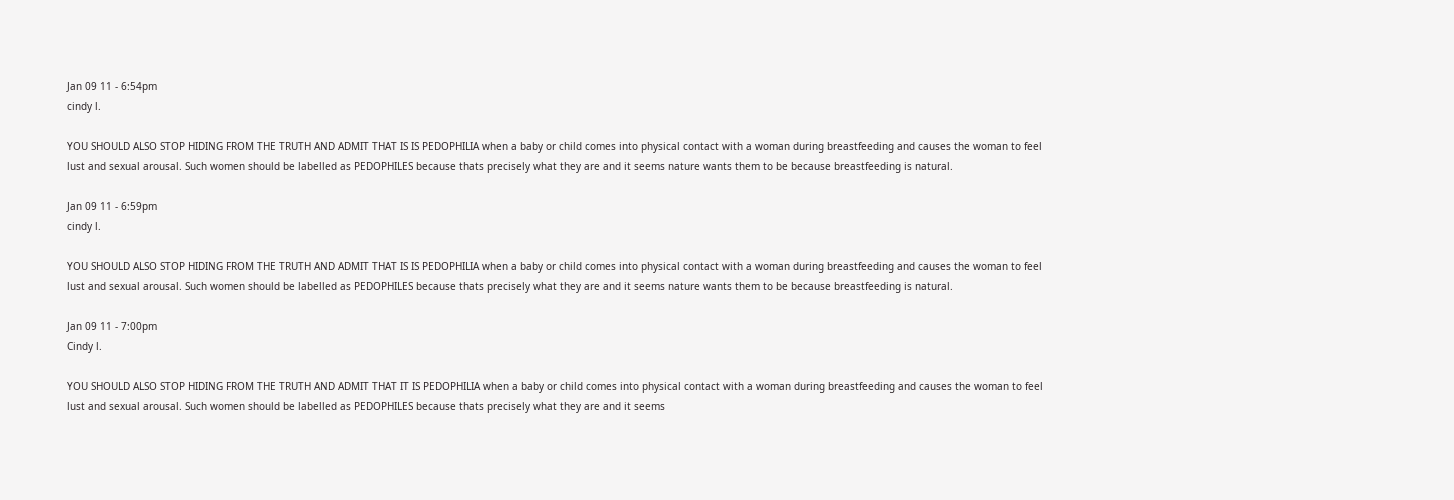Jan 09 11 - 6:54pm
cindy l.

YOU SHOULD ALSO STOP HIDING FROM THE TRUTH AND ADMIT THAT IS IS PEDOPHILIA when a baby or child comes into physical contact with a woman during breastfeeding and causes the woman to feel lust and sexual arousal. Such women should be labelled as PEDOPHILES because thats precisely what they are and it seems nature wants them to be because breastfeeding is natural.

Jan 09 11 - 6:59pm
cindy l.

YOU SHOULD ALSO STOP HIDING FROM THE TRUTH AND ADMIT THAT IS IS PEDOPHILIA when a baby or child comes into physical contact with a woman during breastfeeding and causes the woman to feel lust and sexual arousal. Such women should be labelled as PEDOPHILES because thats precisely what they are and it seems nature wants them to be because breastfeeding is natural.

Jan 09 11 - 7:00pm
Cindy l.

YOU SHOULD ALSO STOP HIDING FROM THE TRUTH AND ADMIT THAT IT IS PEDOPHILIA when a baby or child comes into physical contact with a woman during breastfeeding and causes the woman to feel lust and sexual arousal. Such women should be labelled as PEDOPHILES because thats precisely what they are and it seems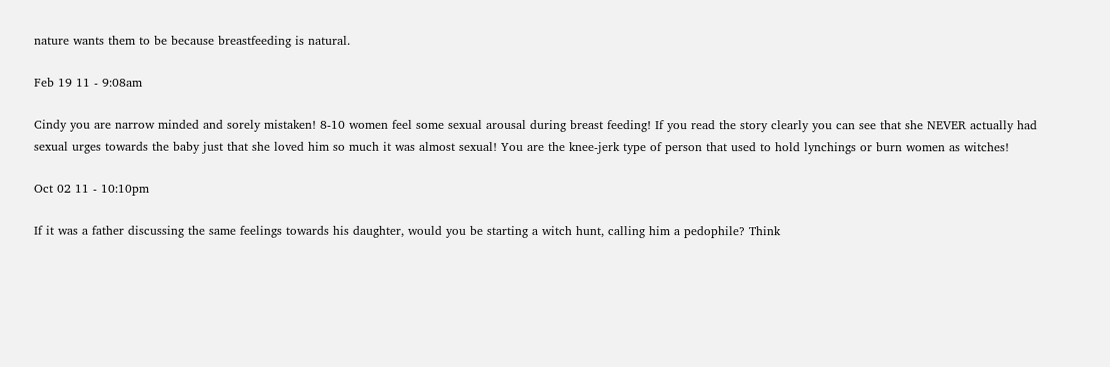nature wants them to be because breastfeeding is natural.

Feb 19 11 - 9:08am

Cindy you are narrow minded and sorely mistaken! 8-10 women feel some sexual arousal during breast feeding! If you read the story clearly you can see that she NEVER actually had sexual urges towards the baby just that she loved him so much it was almost sexual! You are the knee-jerk type of person that used to hold lynchings or burn women as witches!

Oct 02 11 - 10:10pm

If it was a father discussing the same feelings towards his daughter, would you be starting a witch hunt, calling him a pedophile? Think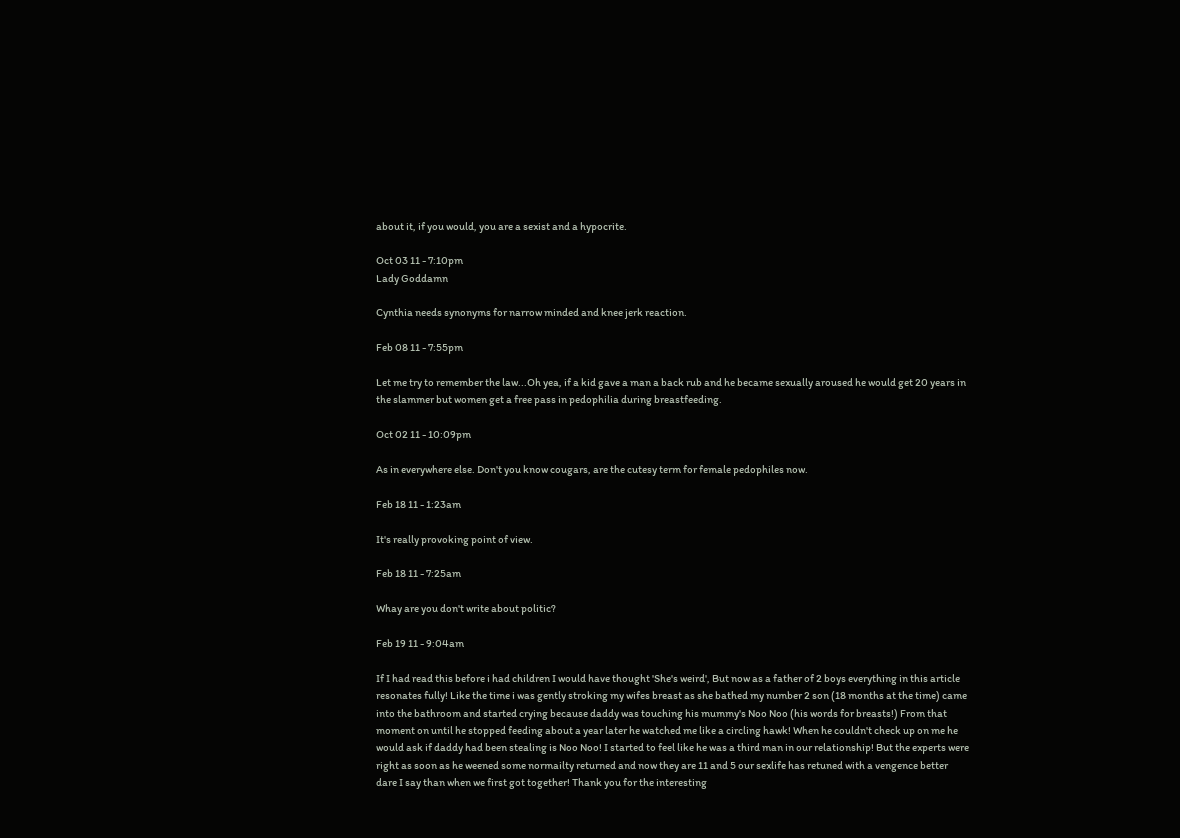about it, if you would, you are a sexist and a hypocrite.

Oct 03 11 - 7:10pm
Lady Goddamn

Cynthia needs synonyms for narrow minded and knee jerk reaction.

Feb 08 11 - 7:55pm

Let me try to remember the law...Oh yea, if a kid gave a man a back rub and he became sexually aroused he would get 20 years in the slammer but women get a free pass in pedophilia during breastfeeding.

Oct 02 11 - 10:09pm

As in everywhere else. Don't you know cougars, are the cutesy term for female pedophiles now.

Feb 18 11 - 1:23am

It's really provoking point of view.

Feb 18 11 - 7:25am

Whay are you don't write about politic?

Feb 19 11 - 9:04am

If I had read this before i had children I would have thought 'She's weird', But now as a father of 2 boys everything in this article resonates fully! Like the time i was gently stroking my wifes breast as she bathed my number 2 son (18 months at the time) came into the bathroom and started crying because daddy was touching his mummy's Noo Noo (his words for breasts!) From that moment on until he stopped feeding about a year later he watched me like a circling hawk! When he couldn't check up on me he would ask if daddy had been stealing is Noo Noo! I started to feel like he was a third man in our relationship! But the experts were right as soon as he weened some normailty returned and now they are 11 and 5 our sexlife has retuned with a vengence better dare I say than when we first got together! Thank you for the interesting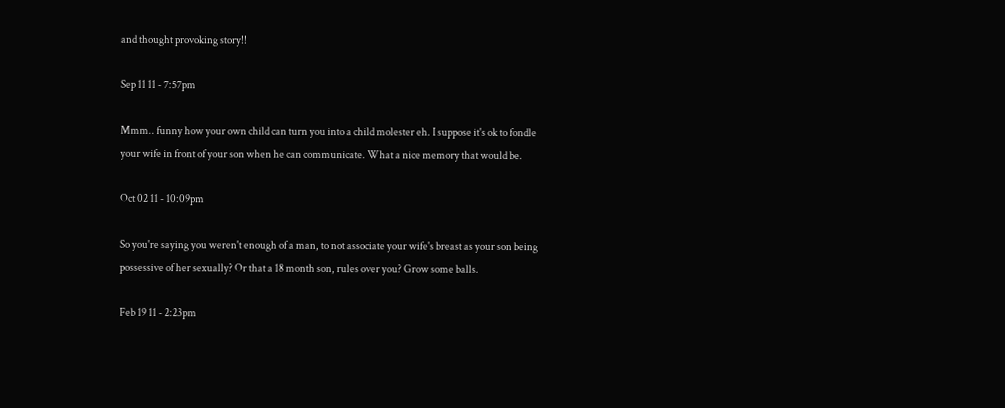and thought provoking story!!

Sep 11 11 - 7:57pm

Mmm.. funny how your own child can turn you into a child molester eh. I suppose it's ok to fondle your wife in front of your son when he can communicate. What a nice memory that would be.

Oct 02 11 - 10:09pm

So you're saying you weren't enough of a man, to not associate your wife's breast as your son being possessive of her sexually? Or that a 18 month son, rules over you? Grow some balls.

Feb 19 11 - 2:23pm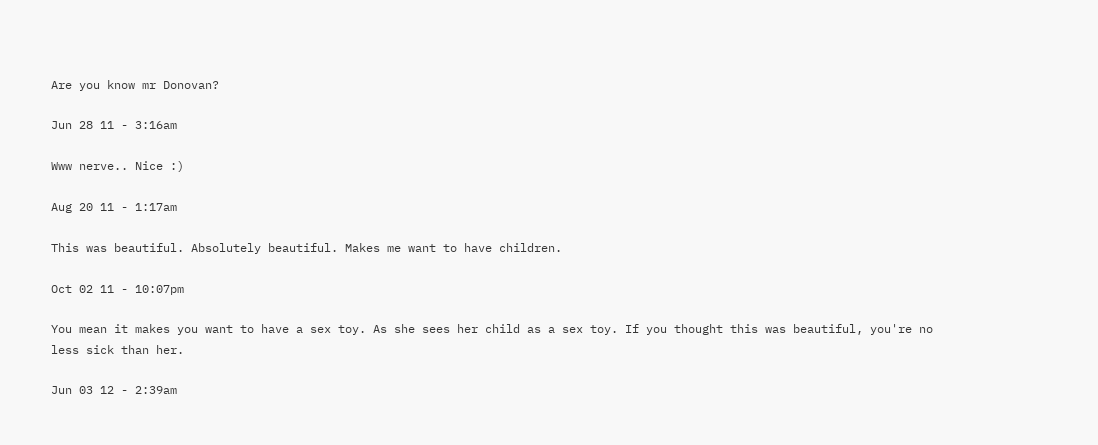Are you know mr Donovan?

Jun 28 11 - 3:16am

Www nerve.. Nice :)

Aug 20 11 - 1:17am

This was beautiful. Absolutely beautiful. Makes me want to have children.

Oct 02 11 - 10:07pm

You mean it makes you want to have a sex toy. As she sees her child as a sex toy. If you thought this was beautiful, you're no less sick than her.

Jun 03 12 - 2:39am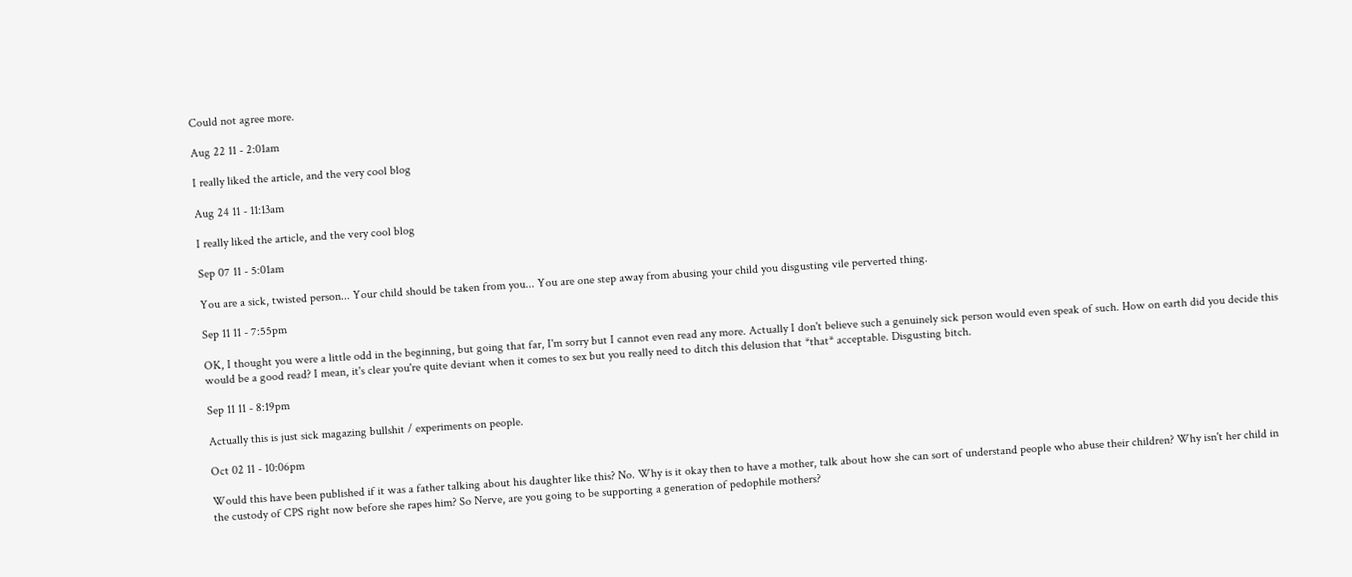Could not agree more.

Aug 22 11 - 2:01am

I really liked the article, and the very cool blog

Aug 24 11 - 11:13am

I really liked the article, and the very cool blog

Sep 07 11 - 5:01am

You are a sick, twisted person... Your child should be taken from you... You are one step away from abusing your child you disgusting vile perverted thing.

Sep 11 11 - 7:55pm

OK, I thought you were a little odd in the beginning, but going that far, I'm sorry but I cannot even read any more. Actually I don't believe such a genuinely sick person would even speak of such. How on earth did you decide this would be a good read? I mean, it's clear you're quite deviant when it comes to sex but you really need to ditch this delusion that *that* acceptable. Disgusting bitch.

Sep 11 11 - 8:19pm

Actually this is just sick magazing bullshit / experiments on people.

Oct 02 11 - 10:06pm

Would this have been published if it was a father talking about his daughter like this? No. Why is it okay then to have a mother, talk about how she can sort of understand people who abuse their children? Why isn't her child in the custody of CPS right now before she rapes him? So Nerve, are you going to be supporting a generation of pedophile mothers?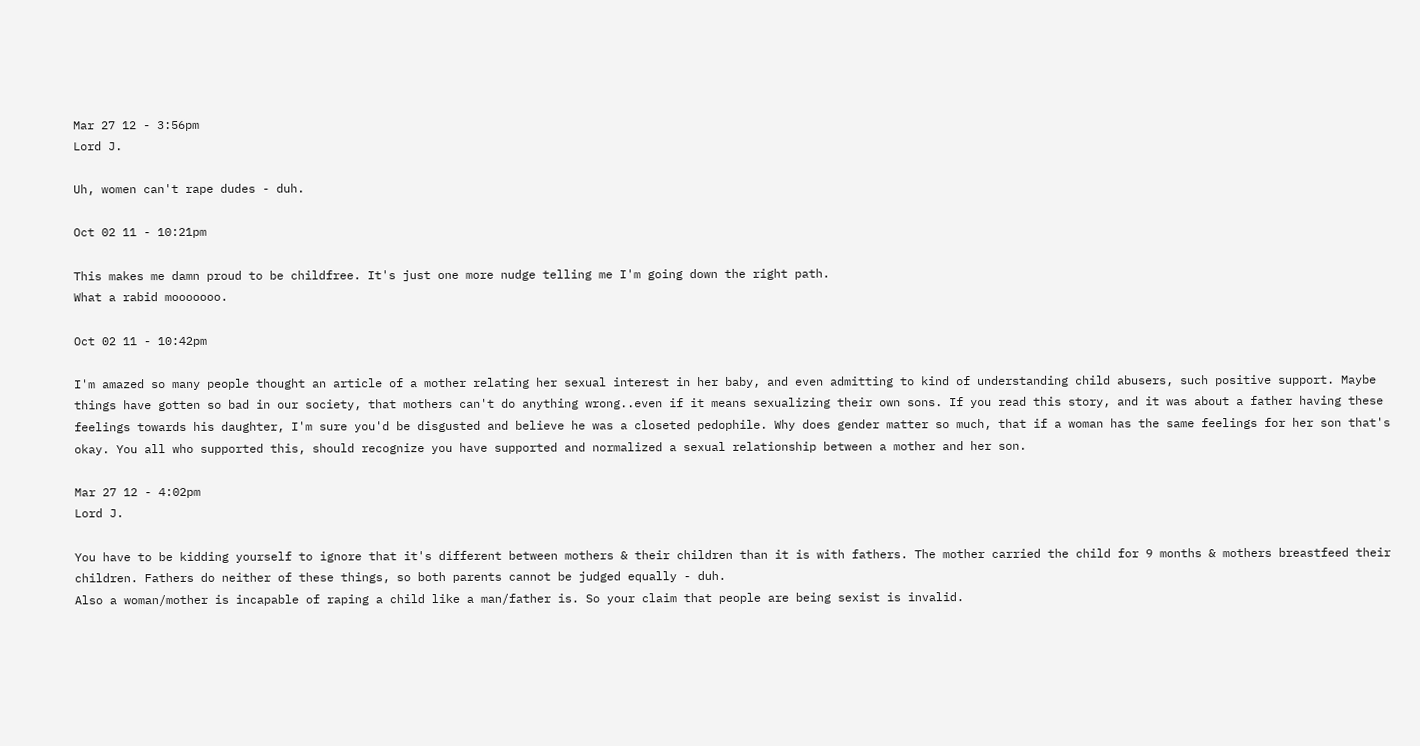Mar 27 12 - 3:56pm
Lord J.

Uh, women can't rape dudes - duh.

Oct 02 11 - 10:21pm

This makes me damn proud to be childfree. It's just one more nudge telling me I'm going down the right path.
What a rabid mooooooo.

Oct 02 11 - 10:42pm

I'm amazed so many people thought an article of a mother relating her sexual interest in her baby, and even admitting to kind of understanding child abusers, such positive support. Maybe things have gotten so bad in our society, that mothers can't do anything wrong..even if it means sexualizing their own sons. If you read this story, and it was about a father having these feelings towards his daughter, I'm sure you'd be disgusted and believe he was a closeted pedophile. Why does gender matter so much, that if a woman has the same feelings for her son that's okay. You all who supported this, should recognize you have supported and normalized a sexual relationship between a mother and her son.

Mar 27 12 - 4:02pm
Lord J.

You have to be kidding yourself to ignore that it's different between mothers & their children than it is with fathers. The mother carried the child for 9 months & mothers breastfeed their children. Fathers do neither of these things, so both parents cannot be judged equally - duh.
Also a woman/mother is incapable of raping a child like a man/father is. So your claim that people are being sexist is invalid.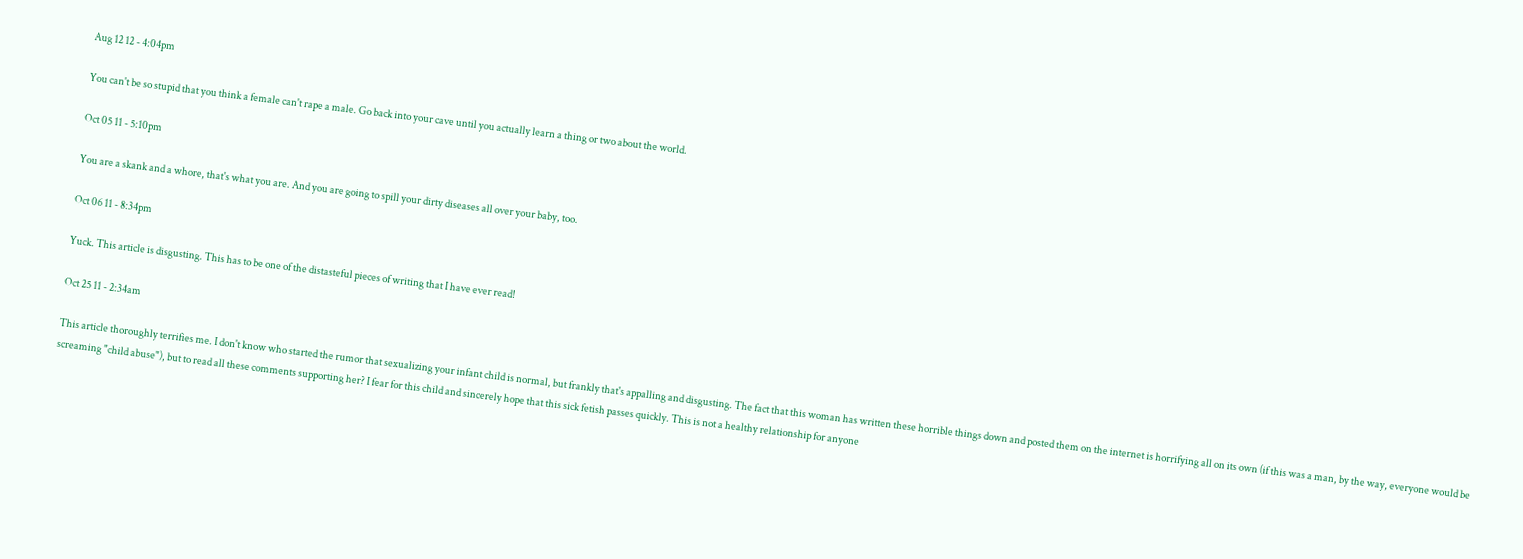Aug 12 12 - 4:04pm

You can't be so stupid that you think a female can't rape a male. Go back into your cave until you actually learn a thing or two about the world.

Oct 05 11 - 5:10pm

You are a skank and a whore, that's what you are. And you are going to spill your dirty diseases all over your baby, too.

Oct 06 11 - 8:34pm

Yuck. This article is disgusting. This has to be one of the distasteful pieces of writing that I have ever read!

Oct 25 11 - 2:34am

This article thoroughly terrifies me. I don't know who started the rumor that sexualizing your infant child is normal, but frankly that's appalling and disgusting. The fact that this woman has written these horrible things down and posted them on the internet is horrifying all on its own (if this was a man, by the way, everyone would be screaming "child abuse"), but to read all these comments supporting her? I fear for this child and sincerely hope that this sick fetish passes quickly. This is not a healthy relationship for anyone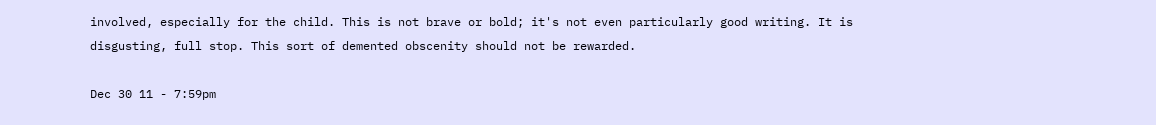involved, especially for the child. This is not brave or bold; it's not even particularly good writing. It is disgusting, full stop. This sort of demented obscenity should not be rewarded.

Dec 30 11 - 7:59pm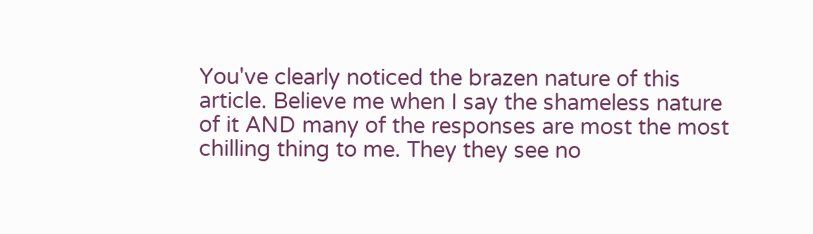You've clearly noticed the brazen nature of this article. Believe me when I say the shameless nature of it AND many of the responses are most the most chilling thing to me. They they see no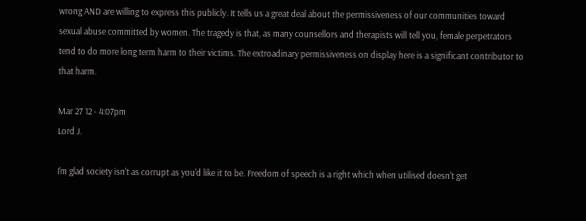wrong AND are willing to express this publicly. It tells us a great deal about the permissiveness of our communities toward sexual abuse committed by women. The tragedy is that, as many counsellors and therapists will tell you, female perpetrators tend to do more long term harm to their victims. The extroadinary permissiveness on display here is a significant contributor to that harm.

Mar 27 12 - 4:07pm
Lord J.

I'm glad society isn't as corrupt as you'd like it to be. Freedom of speech is a right which when utilised doesn't get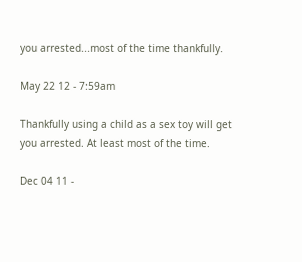you arrested...most of the time thankfully.

May 22 12 - 7:59am

Thankfully using a child as a sex toy will get you arrested. At least most of the time.

Dec 04 11 -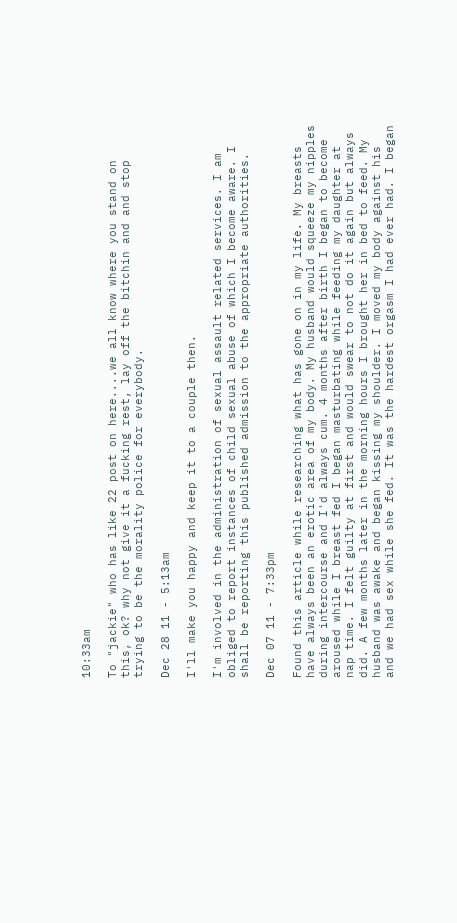10:33am

To "jackie" who has like 22 post on here....we all know where you stand on this, ok? why not give it a fucking rest, lay off the bitchin and and stop trying to be the morality police for everybody.

Dec 28 11 - 5:13am

I'll make you happy and keep it to a couple then.

I'm involved in the administration of sexual assault related services. I am obliged to report instances of child sexual abuse of which I become aware. I shall be reporting this published admission to the appropriate authorities.

Dec 07 11 - 7:33pm

Found this article while researching what has gone on in my life. My breasts have always been an erotic area of my body. My husband would squeeze my nipples during intercourse and I'd always cum. 4 months after birth I began to become aroused while I breast fed I began masturbating while feeding my daughter at nap time. I felt guilty at first and would swear to not do it again but always did. A few months later in the morning hours I brought her in bed to feed. My husband was awake and began kissing my shoulder. I moved my body against his and we had sex while she fed. It was the hardest orgasm I had ever had. I began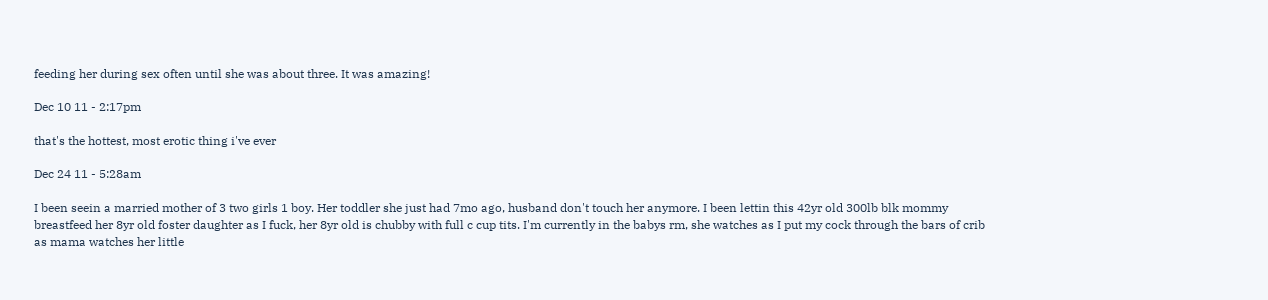feeding her during sex often until she was about three. It was amazing!

Dec 10 11 - 2:17pm

that's the hottest, most erotic thing i've ever

Dec 24 11 - 5:28am

I been seein a married mother of 3 two girls 1 boy. Her toddler she just had 7mo ago, husband don't touch her anymore. I been lettin this 42yr old 300lb blk mommy breastfeed her 8yr old foster daughter as I fuck, her 8yr old is chubby with full c cup tits. I'm currently in the babys rm, she watches as I put my cock through the bars of crib as mama watches her little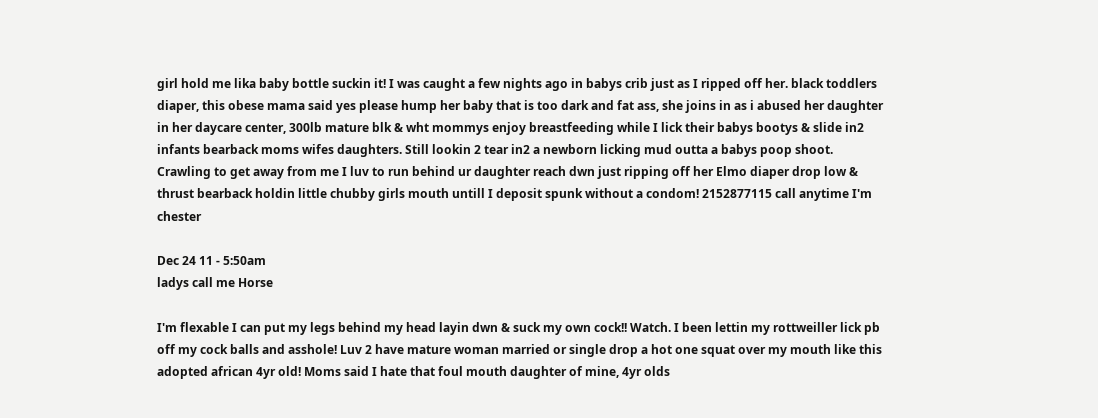girl hold me lika baby bottle suckin it! I was caught a few nights ago in babys crib just as I ripped off her. black toddlers diaper, this obese mama said yes please hump her baby that is too dark and fat ass, she joins in as i abused her daughter in her daycare center, 300lb mature blk & wht mommys enjoy breastfeeding while I lick their babys bootys & slide in2 infants bearback moms wifes daughters. Still lookin 2 tear in2 a newborn licking mud outta a babys poop shoot. Crawling to get away from me I luv to run behind ur daughter reach dwn just ripping off her Elmo diaper drop low & thrust bearback holdin little chubby girls mouth untill I deposit spunk without a condom! 2152877115 call anytime I'm chester

Dec 24 11 - 5:50am
ladys call me Horse

I'm flexable I can put my legs behind my head layin dwn & suck my own cock!! Watch. I been lettin my rottweiller lick pb off my cock balls and asshole! Luv 2 have mature woman married or single drop a hot one squat over my mouth like this adopted african 4yr old! Moms said I hate that foul mouth daughter of mine, 4yr olds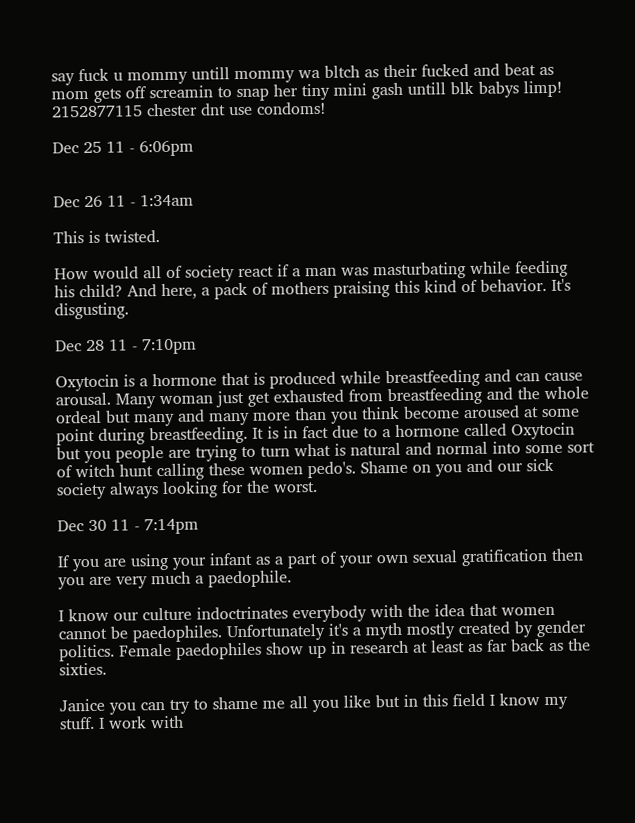say fuck u mommy untill mommy wa bltch as their fucked and beat as mom gets off screamin to snap her tiny mini gash untill blk babys limp! 2152877115 chester dnt use condoms!

Dec 25 11 - 6:06pm


Dec 26 11 - 1:34am

This is twisted.

How would all of society react if a man was masturbating while feeding his child? And here, a pack of mothers praising this kind of behavior. It's disgusting.

Dec 28 11 - 7:10pm

Oxytocin is a hormone that is produced while breastfeeding and can cause arousal. Many woman just get exhausted from breastfeeding and the whole ordeal but many and many more than you think become aroused at some point during breastfeeding. It is in fact due to a hormone called Oxytocin but you people are trying to turn what is natural and normal into some sort of witch hunt calling these women pedo's. Shame on you and our sick society always looking for the worst.

Dec 30 11 - 7:14pm

If you are using your infant as a part of your own sexual gratification then you are very much a paedophile.

I know our culture indoctrinates everybody with the idea that women cannot be paedophiles. Unfortunately it's a myth mostly created by gender politics. Female paedophiles show up in research at least as far back as the sixties.

Janice you can try to shame me all you like but in this field I know my stuff. I work with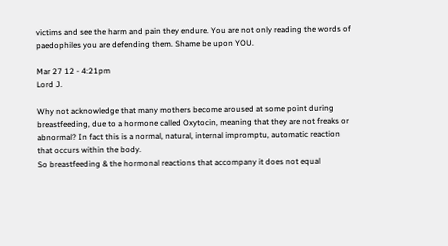victims and see the harm and pain they endure. You are not only reading the words of paedophiles you are defending them. Shame be upon YOU.

Mar 27 12 - 4:21pm
Lord J.

Why not acknowledge that many mothers become aroused at some point during breastfeeding, due to a hormone called Oxytocin, meaning that they are not freaks or abnormal? In fact this is a normal, natural, internal impromptu, automatic reaction that occurs within the body.
So breastfeeding & the hormonal reactions that accompany it does not equal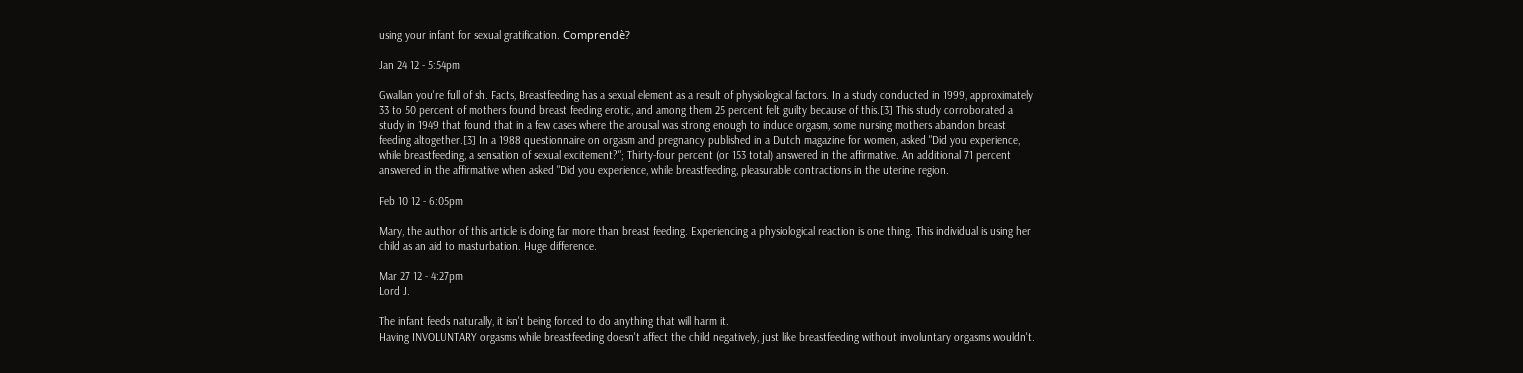using your infant for sexual gratification. Comprendè?

Jan 24 12 - 5:54pm

Gwallan you're full of sh. Facts, Breastfeeding has a sexual element as a result of physiological factors. In a study conducted in 1999, approximately 33 to 50 percent of mothers found breast feeding erotic, and among them 25 percent felt guilty because of this.[3] This study corroborated a study in 1949 that found that in a few cases where the arousal was strong enough to induce orgasm, some nursing mothers abandon breast feeding altogether.[3] In a 1988 questionnaire on orgasm and pregnancy published in a Dutch magazine for women, asked "Did you experience, while breastfeeding, a sensation of sexual excitement?"; Thirty-four percent (or 153 total) answered in the affirmative. An additional 71 percent answered in the affirmative when asked "Did you experience, while breastfeeding, pleasurable contractions in the uterine region.

Feb 10 12 - 6:05pm

Mary, the author of this article is doing far more than breast feeding. Experiencing a physiological reaction is one thing. This individual is using her child as an aid to masturbation. Huge difference.

Mar 27 12 - 4:27pm
Lord J.

The infant feeds naturally, it isn't being forced to do anything that will harm it.
Having INVOLUNTARY orgasms while breastfeeding doesn't affect the child negatively, just like breastfeeding without involuntary orgasms wouldn't.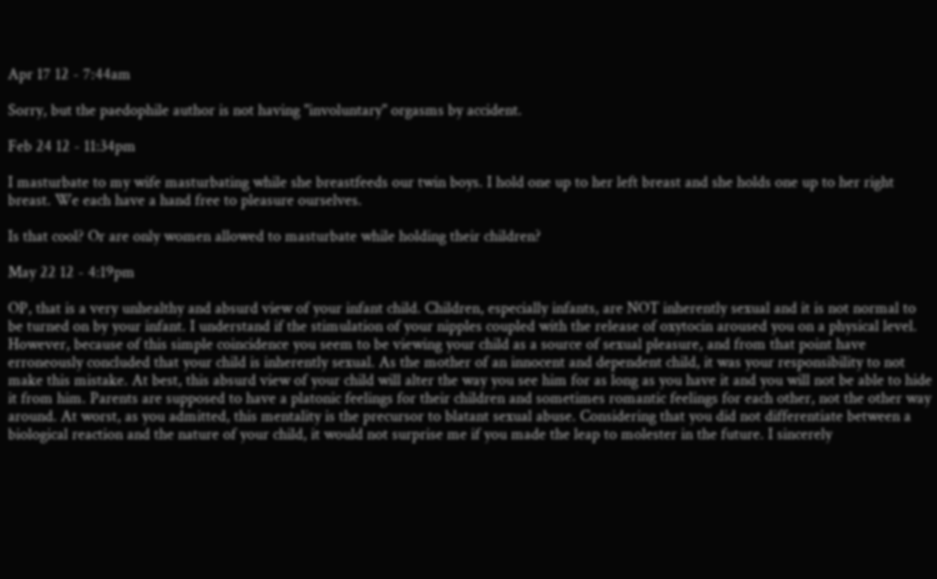Apr 17 12 - 7:44am

Sorry, but the paedophile author is not having "involuntary" orgasms by accident.

Feb 24 12 - 11:34pm

I masturbate to my wife masturbating while she breastfeeds our twin boys. I hold one up to her left breast and she holds one up to her right breast. We each have a hand free to pleasure ourselves.

Is that cool? Or are only women allowed to masturbate while holding their children?

May 22 12 - 4:19pm

OP, that is a very unhealthy and absurd view of your infant child. Children, especially infants, are NOT inherently sexual and it is not normal to be turned on by your infant. I understand if the stimulation of your nipples coupled with the release of oxytocin aroused you on a physical level. However, because of this simple coincidence you seem to be viewing your child as a source of sexual pleasure, and from that point have erroneously concluded that your child is inherently sexual. As the mother of an innocent and dependent child, it was your responsibility to not make this mistake. At best, this absurd view of your child will alter the way you see him for as long as you have it and you will not be able to hide it from him. Parents are supposed to have a platonic feelings for their children and sometimes romantic feelings for each other, not the other way around. At worst, as you admitted, this mentality is the precursor to blatant sexual abuse. Considering that you did not differentiate between a biological reaction and the nature of your child, it would not surprise me if you made the leap to molester in the future. I sincerely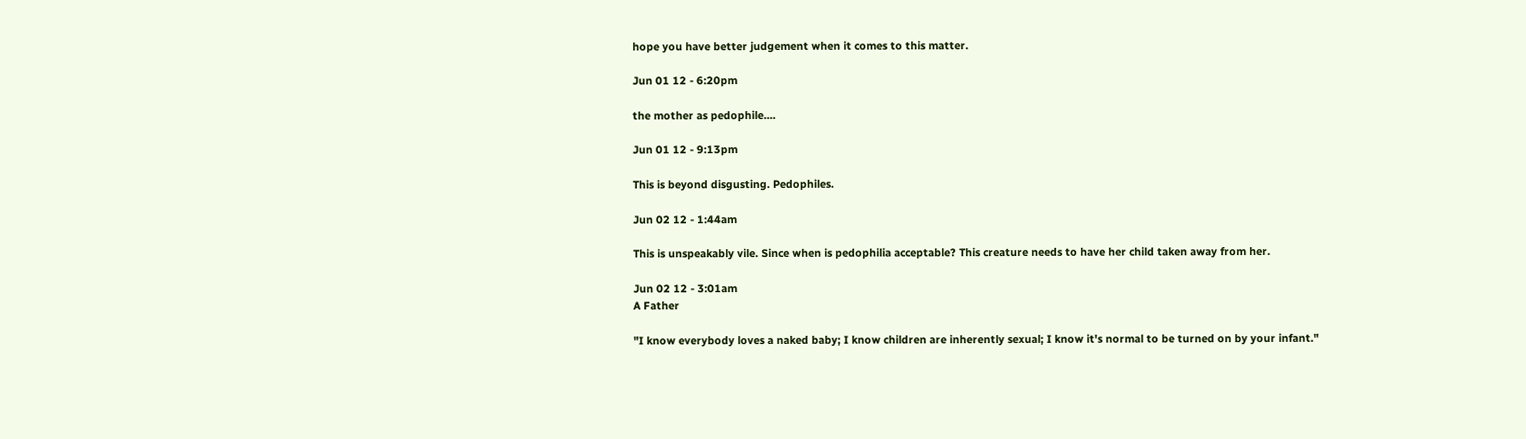hope you have better judgement when it comes to this matter.

Jun 01 12 - 6:20pm

the mother as pedophile....

Jun 01 12 - 9:13pm

This is beyond disgusting. Pedophiles.

Jun 02 12 - 1:44am

This is unspeakably vile. Since when is pedophilia acceptable? This creature needs to have her child taken away from her.

Jun 02 12 - 3:01am
A Father

"I know everybody loves a naked baby; I know children are inherently sexual; I know it's normal to be turned on by your infant."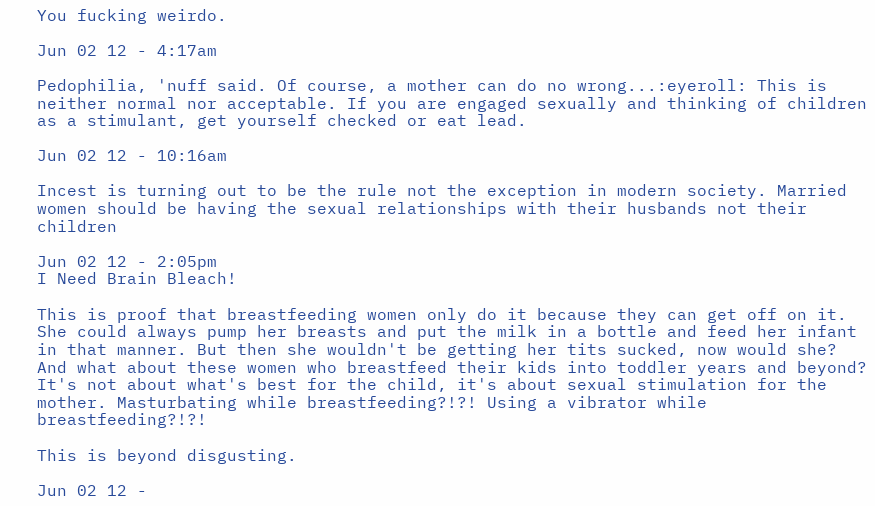You fucking weirdo.

Jun 02 12 - 4:17am

Pedophilia, 'nuff said. Of course, a mother can do no wrong...:eyeroll: This is neither normal nor acceptable. If you are engaged sexually and thinking of children as a stimulant, get yourself checked or eat lead.

Jun 02 12 - 10:16am

Incest is turning out to be the rule not the exception in modern society. Married women should be having the sexual relationships with their husbands not their children

Jun 02 12 - 2:05pm
I Need Brain Bleach!

This is proof that breastfeeding women only do it because they can get off on it. She could always pump her breasts and put the milk in a bottle and feed her infant in that manner. But then she wouldn't be getting her tits sucked, now would she? And what about these women who breastfeed their kids into toddler years and beyond? It's not about what's best for the child, it's about sexual stimulation for the mother. Masturbating while breastfeeding?!?! Using a vibrator while breastfeeding?!?!

This is beyond disgusting.

Jun 02 12 -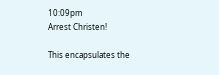10:09pm
Arrest Christen!

This encapsulates the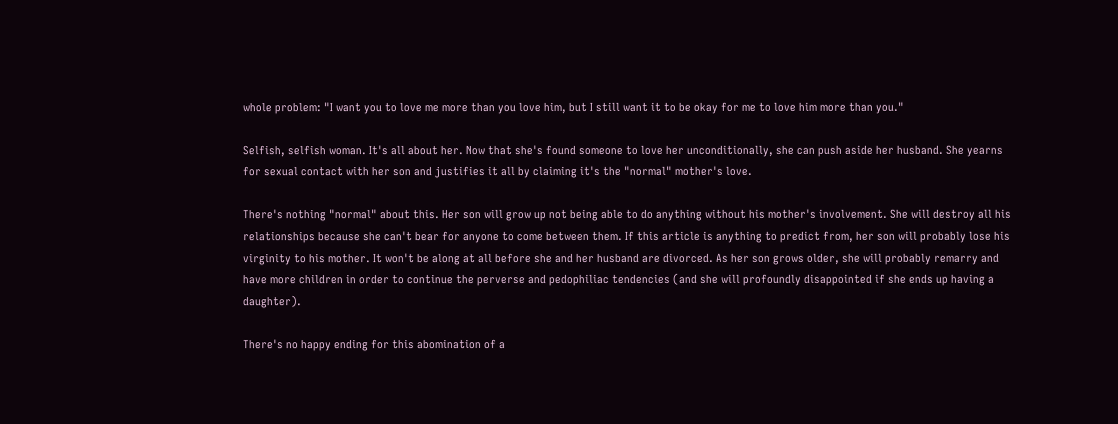whole problem: "I want you to love me more than you love him, but I still want it to be okay for me to love him more than you."

Selfish, selfish woman. It's all about her. Now that she's found someone to love her unconditionally, she can push aside her husband. She yearns for sexual contact with her son and justifies it all by claiming it's the "normal" mother's love.

There's nothing "normal" about this. Her son will grow up not being able to do anything without his mother's involvement. She will destroy all his relationships because she can't bear for anyone to come between them. If this article is anything to predict from, her son will probably lose his virginity to his mother. It won't be along at all before she and her husband are divorced. As her son grows older, she will probably remarry and have more children in order to continue the perverse and pedophiliac tendencies (and she will profoundly disappointed if she ends up having a daughter).

There's no happy ending for this abomination of a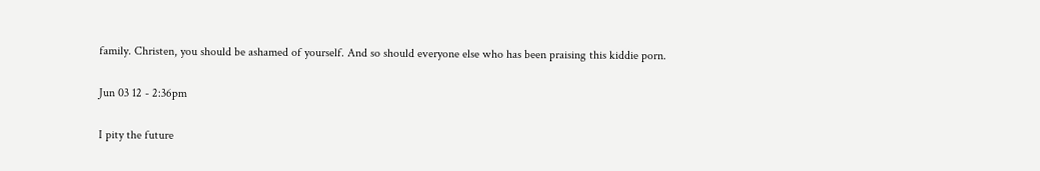family. Christen, you should be ashamed of yourself. And so should everyone else who has been praising this kiddie porn.

Jun 03 12 - 2:36pm

I pity the future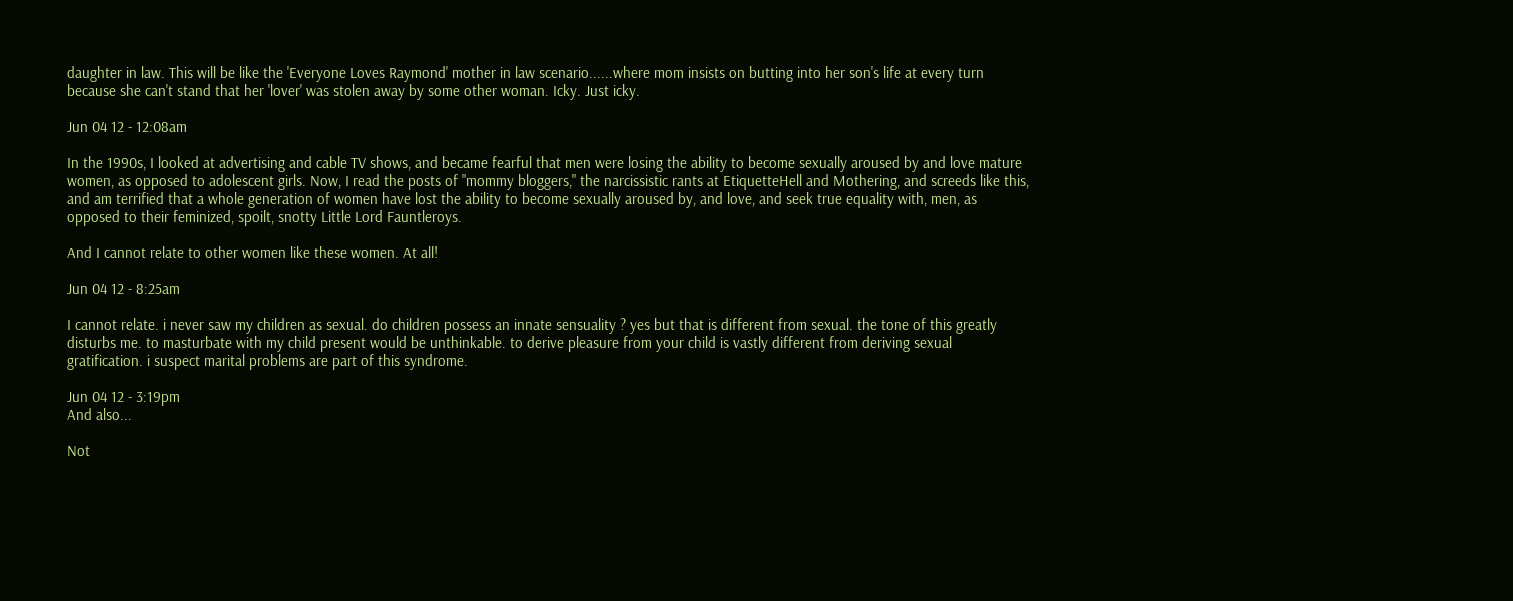daughter in law. This will be like the 'Everyone Loves Raymond' mother in law scenario......where mom insists on butting into her son's life at every turn because she can't stand that her 'lover' was stolen away by some other woman. Icky. Just icky.

Jun 04 12 - 12:08am

In the 1990s, I looked at advertising and cable TV shows, and became fearful that men were losing the ability to become sexually aroused by and love mature women, as opposed to adolescent girls. Now, I read the posts of "mommy bloggers," the narcissistic rants at EtiquetteHell and Mothering, and screeds like this, and am terrified that a whole generation of women have lost the ability to become sexually aroused by, and love, and seek true equality with, men, as opposed to their feminized, spoilt, snotty Little Lord Fauntleroys.

And I cannot relate to other women like these women. At all!

Jun 04 12 - 8:25am

I cannot relate. i never saw my children as sexual. do children possess an innate sensuality ? yes but that is different from sexual. the tone of this greatly disturbs me. to masturbate with my child present would be unthinkable. to derive pleasure from your child is vastly different from deriving sexual gratification. i suspect marital problems are part of this syndrome.

Jun 04 12 - 3:19pm
And also...

Not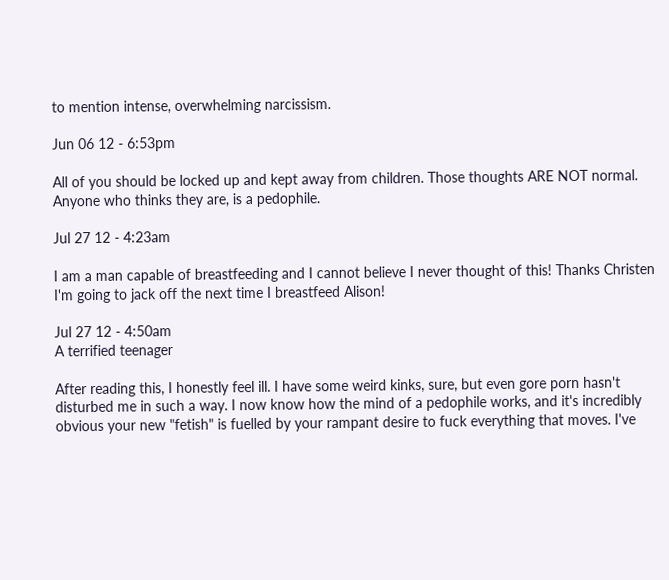to mention intense, overwhelming narcissism.

Jun 06 12 - 6:53pm

All of you should be locked up and kept away from children. Those thoughts ARE NOT normal. Anyone who thinks they are, is a pedophile.

Jul 27 12 - 4:23am

I am a man capable of breastfeeding and I cannot believe I never thought of this! Thanks Christen I'm going to jack off the next time I breastfeed Alison!

Jul 27 12 - 4:50am
A terrified teenager

After reading this, I honestly feel ill. I have some weird kinks, sure, but even gore porn hasn't disturbed me in such a way. I now know how the mind of a pedophile works, and it's incredibly obvious your new "fetish" is fuelled by your rampant desire to fuck everything that moves. I've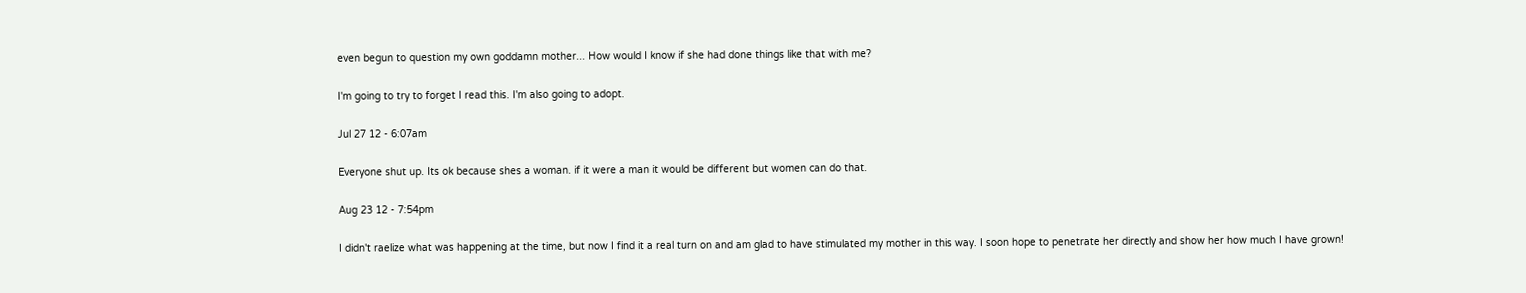even begun to question my own goddamn mother... How would I know if she had done things like that with me?

I'm going to try to forget I read this. I'm also going to adopt.

Jul 27 12 - 6:07am

Everyone shut up. Its ok because shes a woman. if it were a man it would be different but women can do that.

Aug 23 12 - 7:54pm

I didn't raelize what was happening at the time, but now I find it a real turn on and am glad to have stimulated my mother in this way. I soon hope to penetrate her directly and show her how much I have grown!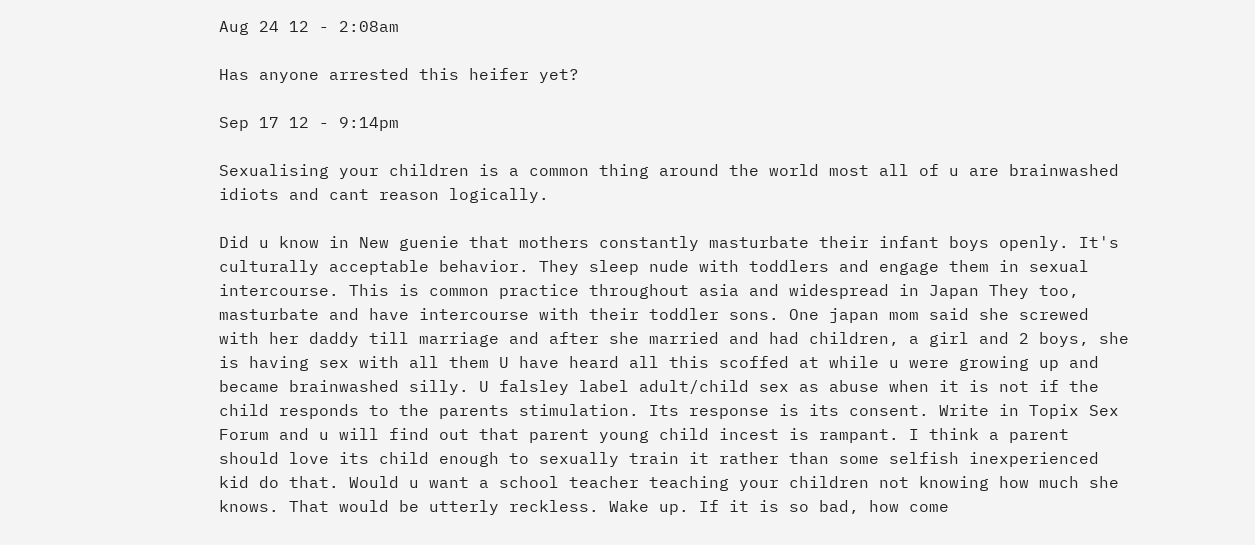Aug 24 12 - 2:08am

Has anyone arrested this heifer yet?

Sep 17 12 - 9:14pm

Sexualising your children is a common thing around the world most all of u are brainwashed idiots and cant reason logically.

Did u know in New guenie that mothers constantly masturbate their infant boys openly. It's culturally acceptable behavior. They sleep nude with toddlers and engage them in sexual intercourse. This is common practice throughout asia and widespread in Japan They too, masturbate and have intercourse with their toddler sons. One japan mom said she screwed with her daddy till marriage and after she married and had children, a girl and 2 boys, she is having sex with all them U have heard all this scoffed at while u were growing up and became brainwashed silly. U falsley label adult/child sex as abuse when it is not if the child responds to the parents stimulation. Its response is its consent. Write in Topix Sex Forum and u will find out that parent young child incest is rampant. I think a parent should love its child enough to sexually train it rather than some selfish inexperienced kid do that. Would u want a school teacher teaching your children not knowing how much she knows. That would be utterly reckless. Wake up. If it is so bad, how come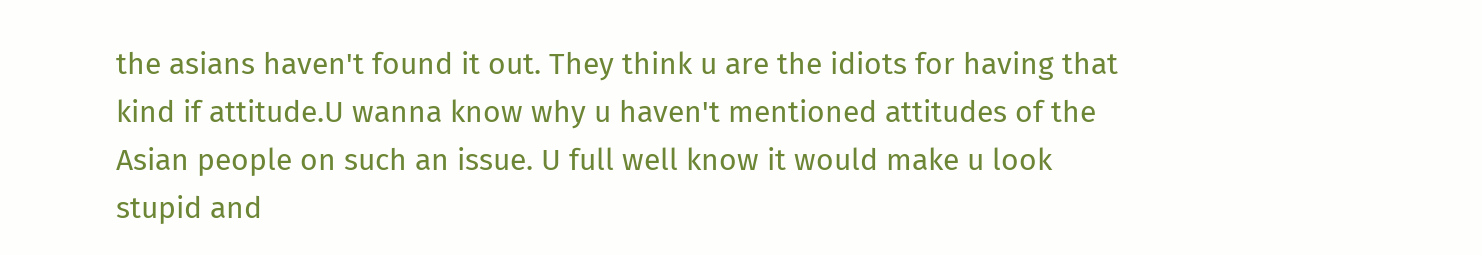the asians haven't found it out. They think u are the idiots for having that kind if attitude.U wanna know why u haven't mentioned attitudes of the Asian people on such an issue. U full well know it would make u look stupid and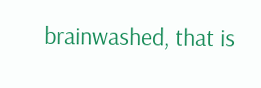brainwashed, that is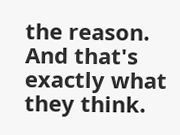the reason. And that's exactly what they think.